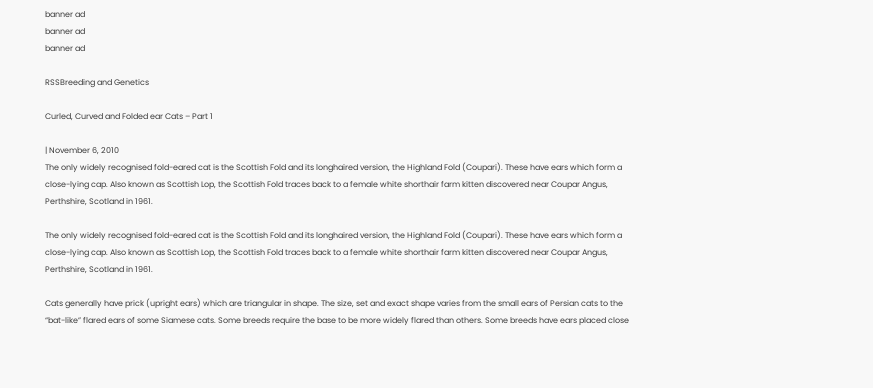banner ad
banner ad
banner ad

RSSBreeding and Genetics

Curled, Curved and Folded ear Cats – Part 1

| November 6, 2010
The only widely recognised fold-eared cat is the Scottish Fold and its longhaired version, the Highland Fold (Coupari). These have ears which form a close-lying cap. Also known as Scottish Lop, the Scottish Fold traces back to a female white shorthair farm kitten discovered near Coupar Angus, Perthshire, Scotland in 1961.

The only widely recognised fold-eared cat is the Scottish Fold and its longhaired version, the Highland Fold (Coupari). These have ears which form a close-lying cap. Also known as Scottish Lop, the Scottish Fold traces back to a female white shorthair farm kitten discovered near Coupar Angus, Perthshire, Scotland in 1961.

Cats generally have prick (upright ears) which are triangular in shape. The size, set and exact shape varies from the small ears of Persian cats to the “bat-like” flared ears of some Siamese cats. Some breeds require the base to be more widely flared than others. Some breeds have ears placed close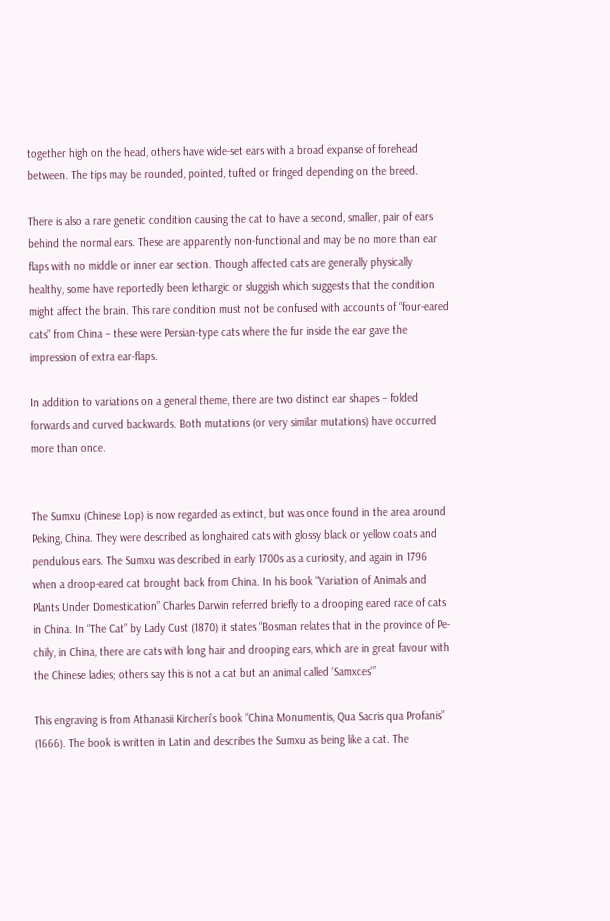together high on the head, others have wide-set ears with a broad expanse of forehead between. The tips may be rounded, pointed, tufted or fringed depending on the breed.

There is also a rare genetic condition causing the cat to have a second, smaller, pair of ears behind the normal ears. These are apparently non-functional and may be no more than ear flaps with no middle or inner ear section. Though affected cats are generally physically healthy, some have reportedly been lethargic or sluggish which suggests that the condition might affect the brain. This rare condition must not be confused with accounts of “four-eared cats” from China – these were Persian-type cats where the fur inside the ear gave the impression of extra ear-flaps.

In addition to variations on a general theme, there are two distinct ear shapes – folded forwards and curved backwards. Both mutations (or very similar mutations) have occurred more than once.


The Sumxu (Chinese Lop) is now regarded as extinct, but was once found in the area around Peking, China. They were described as longhaired cats with glossy black or yellow coats and pendulous ears. The Sumxu was described in early 1700s as a curiosity, and again in 1796 when a droop-eared cat brought back from China. In his book “Variation of Animals and Plants Under Domestication” Charles Darwin referred briefly to a drooping eared race of cats in China. In “The Cat” by Lady Cust (1870) it states “Bosman relates that in the province of Pe-chily, in China, there are cats with long hair and drooping ears, which are in great favour with the Chinese ladies; others say this is not a cat but an animal called ‘Samxces'”

This engraving is from Athanasii Kircheri’s book “China Monumentis, Qua Sacris qua Profanis” (1666). The book is written in Latin and describes the Sumxu as being like a cat. The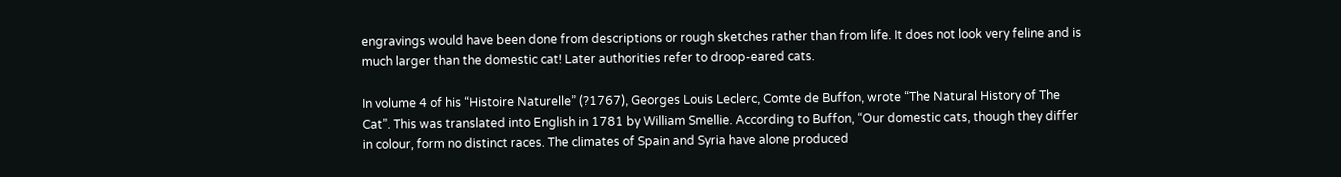engravings would have been done from descriptions or rough sketches rather than from life. It does not look very feline and is much larger than the domestic cat! Later authorities refer to droop-eared cats.

In volume 4 of his “Histoire Naturelle” (?1767), Georges Louis Leclerc, Comte de Buffon, wrote “The Natural History of The Cat”. This was translated into English in 1781 by William Smellie. According to Buffon, “Our domestic cats, though they differ in colour, form no distinct races. The climates of Spain and Syria have alone produced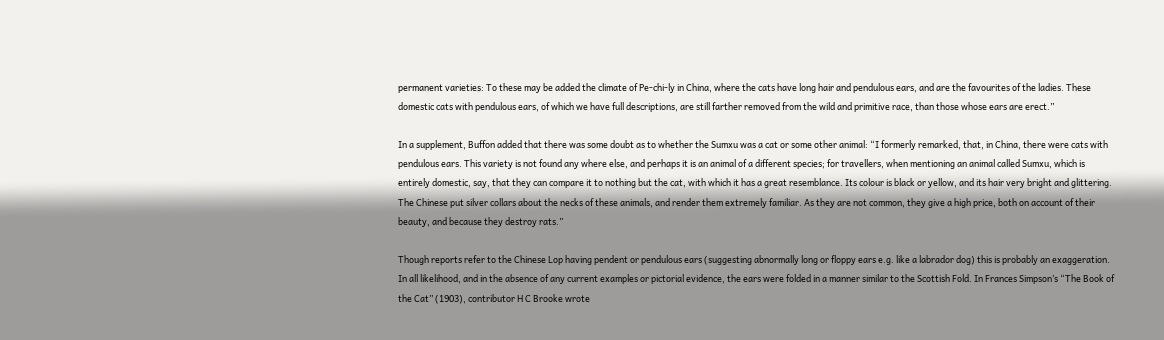permanent varieties: To these may be added the climate of Pe-chi-ly in China, where the cats have long hair and pendulous ears, and are the favourites of the ladies. These domestic cats with pendulous ears, of which we have full descriptions, are still farther removed from the wild and primitive race, than those whose ears are erect.”

In a supplement, Buffon added that there was some doubt as to whether the Sumxu was a cat or some other animal: “I formerly remarked, that, in China, there were cats with pendulous ears. This variety is not found any where else, and perhaps it is an animal of a different species; for travellers, when mentioning an animal called Sumxu, which is entirely domestic, say, that they can compare it to nothing but the cat, with which it has a great resemblance. Its colour is black or yellow, and its hair very bright and glittering. The Chinese put silver collars about the necks of these animals, and render them extremely familiar. As they are not common, they give a high price, both on account of their beauty, and because they destroy rats.”

Though reports refer to the Chinese Lop having pendent or pendulous ears (suggesting abnormally long or floppy ears e.g. like a labrador dog) this is probably an exaggeration. In all likelihood, and in the absence of any current examples or pictorial evidence, the ears were folded in a manner similar to the Scottish Fold. In Frances Simpson’s “The Book of the Cat” (1903), contributor H C Brooke wrote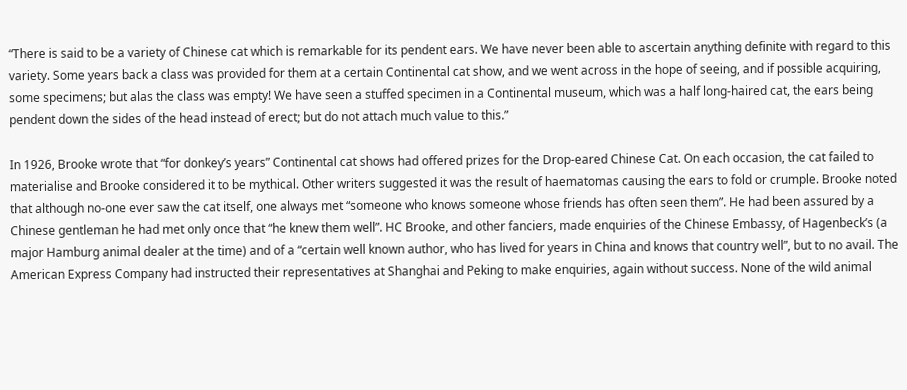“There is said to be a variety of Chinese cat which is remarkable for its pendent ears. We have never been able to ascertain anything definite with regard to this variety. Some years back a class was provided for them at a certain Continental cat show, and we went across in the hope of seeing, and if possible acquiring, some specimens; but alas the class was empty! We have seen a stuffed specimen in a Continental museum, which was a half long-haired cat, the ears being pendent down the sides of the head instead of erect; but do not attach much value to this.”

In 1926, Brooke wrote that “for donkey’s years” Continental cat shows had offered prizes for the Drop-eared Chinese Cat. On each occasion, the cat failed to materialise and Brooke considered it to be mythical. Other writers suggested it was the result of haematomas causing the ears to fold or crumple. Brooke noted that although no-one ever saw the cat itself, one always met “someone who knows someone whose friends has often seen them”. He had been assured by a Chinese gentleman he had met only once that “he knew them well”. HC Brooke, and other fanciers, made enquiries of the Chinese Embassy, of Hagenbeck’s (a major Hamburg animal dealer at the time) and of a “certain well known author, who has lived for years in China and knows that country well”, but to no avail. The American Express Company had instructed their representatives at Shanghai and Peking to make enquiries, again without success. None of the wild animal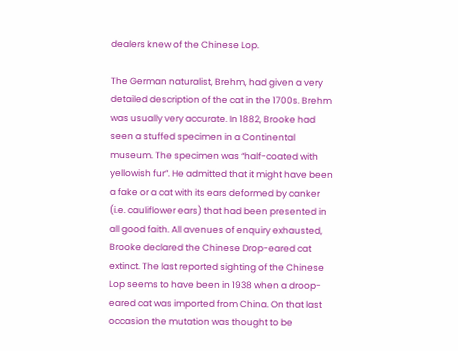dealers knew of the Chinese Lop.

The German naturalist, Brehm, had given a very detailed description of the cat in the 1700s. Brehm was usually very accurate. In 1882, Brooke had seen a stuffed specimen in a Continental museum. The specimen was “half-coated with yellowish fur”. He admitted that it might have been a fake or a cat with its ears deformed by canker (i.e. cauliflower ears) that had been presented in all good faith. All avenues of enquiry exhausted, Brooke declared the Chinese Drop-eared cat extinct. The last reported sighting of the Chinese Lop seems to have been in 1938 when a droop-eared cat was imported from China. On that last occasion the mutation was thought to be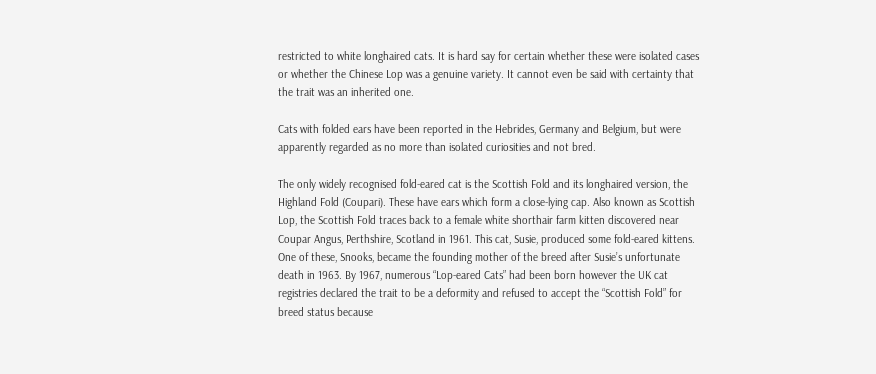restricted to white longhaired cats. It is hard say for certain whether these were isolated cases or whether the Chinese Lop was a genuine variety. It cannot even be said with certainty that the trait was an inherited one.

Cats with folded ears have been reported in the Hebrides, Germany and Belgium, but were apparently regarded as no more than isolated curiosities and not bred.

The only widely recognised fold-eared cat is the Scottish Fold and its longhaired version, the Highland Fold (Coupari). These have ears which form a close-lying cap. Also known as Scottish Lop, the Scottish Fold traces back to a female white shorthair farm kitten discovered near Coupar Angus, Perthshire, Scotland in 1961. This cat, Susie, produced some fold-eared kittens. One of these, Snooks, became the founding mother of the breed after Susie’s unfortunate death in 1963. By 1967, numerous “Lop-eared Cats” had been born however the UK cat registries declared the trait to be a deformity and refused to accept the “Scottish Fold” for breed status because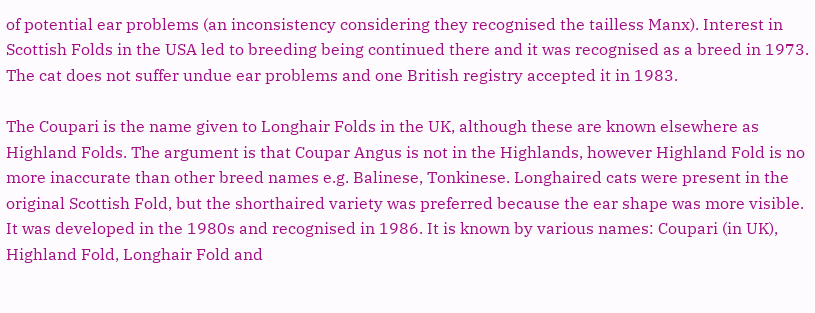of potential ear problems (an inconsistency considering they recognised the tailless Manx). Interest in Scottish Folds in the USA led to breeding being continued there and it was recognised as a breed in 1973. The cat does not suffer undue ear problems and one British registry accepted it in 1983.

The Coupari is the name given to Longhair Folds in the UK, although these are known elsewhere as Highland Folds. The argument is that Coupar Angus is not in the Highlands, however Highland Fold is no more inaccurate than other breed names e.g. Balinese, Tonkinese. Longhaired cats were present in the original Scottish Fold, but the shorthaired variety was preferred because the ear shape was more visible. It was developed in the 1980s and recognised in 1986. It is known by various names: Coupari (in UK), Highland Fold, Longhair Fold and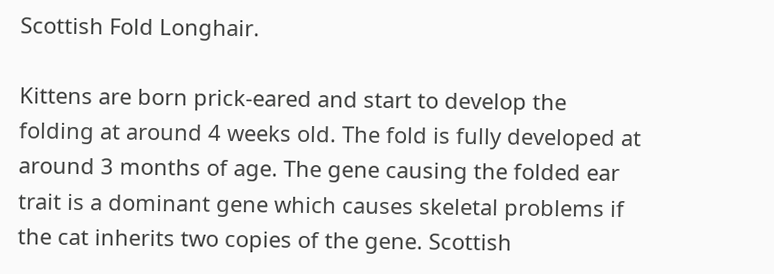Scottish Fold Longhair.

Kittens are born prick-eared and start to develop the folding at around 4 weeks old. The fold is fully developed at around 3 months of age. The gene causing the folded ear trait is a dominant gene which causes skeletal problems if the cat inherits two copies of the gene. Scottish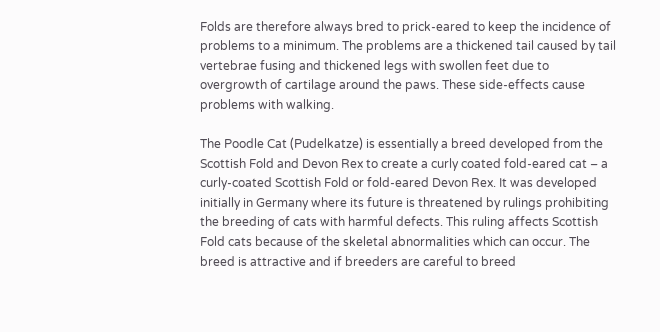Folds are therefore always bred to prick-eared to keep the incidence of problems to a minimum. The problems are a thickened tail caused by tail vertebrae fusing and thickened legs with swollen feet due to overgrowth of cartilage around the paws. These side-effects cause problems with walking.

The Poodle Cat (Pudelkatze) is essentially a breed developed from the Scottish Fold and Devon Rex to create a curly coated fold-eared cat – a curly-coated Scottish Fold or fold-eared Devon Rex. It was developed initially in Germany where its future is threatened by rulings prohibiting the breeding of cats with harmful defects. This ruling affects Scottish Fold cats because of the skeletal abnormalities which can occur. The breed is attractive and if breeders are careful to breed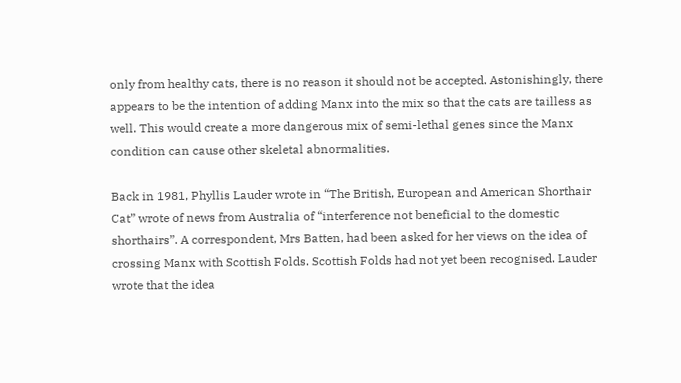only from healthy cats, there is no reason it should not be accepted. Astonishingly, there appears to be the intention of adding Manx into the mix so that the cats are tailless as well. This would create a more dangerous mix of semi-lethal genes since the Manx condition can cause other skeletal abnormalities.

Back in 1981, Phyllis Lauder wrote in “The British, European and American Shorthair Cat” wrote of news from Australia of “interference not beneficial to the domestic shorthairs”. A correspondent, Mrs Batten, had been asked for her views on the idea of crossing Manx with Scottish Folds. Scottish Folds had not yet been recognised. Lauder wrote that the idea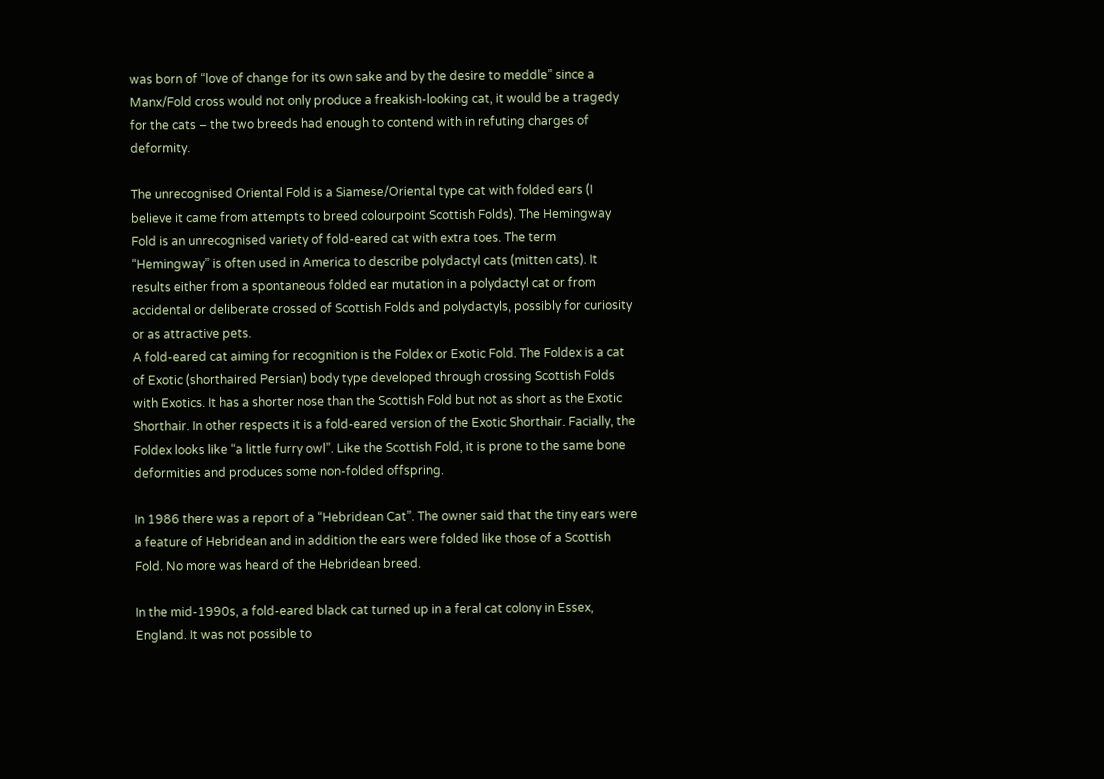was born of “love of change for its own sake and by the desire to meddle” since a Manx/Fold cross would not only produce a freakish-looking cat, it would be a tragedy for the cats – the two breeds had enough to contend with in refuting charges of deformity.

The unrecognised Oriental Fold is a Siamese/Oriental type cat with folded ears (I believe it came from attempts to breed colourpoint Scottish Folds). The Hemingway Fold is an unrecognised variety of fold-eared cat with extra toes. The term “Hemingway” is often used in America to describe polydactyl cats (mitten cats). It results either from a spontaneous folded ear mutation in a polydactyl cat or from accidental or deliberate crossed of Scottish Folds and polydactyls, possibly for curiosity or as attractive pets.
A fold-eared cat aiming for recognition is the Foldex or Exotic Fold. The Foldex is a cat of Exotic (shorthaired Persian) body type developed through crossing Scottish Folds with Exotics. It has a shorter nose than the Scottish Fold but not as short as the Exotic Shorthair. In other respects it is a fold-eared version of the Exotic Shorthair. Facially, the Foldex looks like “a little furry owl”. Like the Scottish Fold, it is prone to the same bone deformities and produces some non-folded offspring.

In 1986 there was a report of a “Hebridean Cat”. The owner said that the tiny ears were a feature of Hebridean and in addition the ears were folded like those of a Scottish Fold. No more was heard of the Hebridean breed.

In the mid-1990s, a fold-eared black cat turned up in a feral cat colony in Essex, England. It was not possible to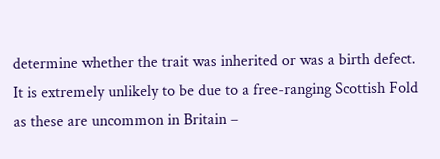determine whether the trait was inherited or was a birth defect. It is extremely unlikely to be due to a free-ranging Scottish Fold as these are uncommon in Britain –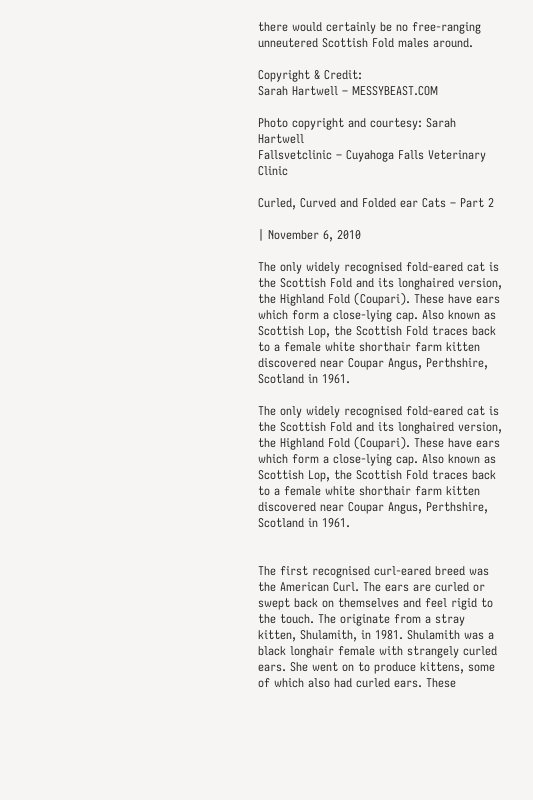there would certainly be no free-ranging unneutered Scottish Fold males around.

Copyright & Credit:
Sarah Hartwell – MESSYBEAST.COM

Photo copyright and courtesy: Sarah Hartwell
Fallsvetclinic – Cuyahoga Falls Veterinary Clinic

Curled, Curved and Folded ear Cats – Part 2

| November 6, 2010

The only widely recognised fold-eared cat is the Scottish Fold and its longhaired version, the Highland Fold (Coupari). These have ears which form a close-lying cap. Also known as Scottish Lop, the Scottish Fold traces back to a female white shorthair farm kitten discovered near Coupar Angus, Perthshire, Scotland in 1961.

The only widely recognised fold-eared cat is the Scottish Fold and its longhaired version, the Highland Fold (Coupari). These have ears which form a close-lying cap. Also known as Scottish Lop, the Scottish Fold traces back to a female white shorthair farm kitten discovered near Coupar Angus, Perthshire, Scotland in 1961.


The first recognised curl-eared breed was the American Curl. The ears are curled or swept back on themselves and feel rigid to the touch. The originate from a stray kitten, Shulamith, in 1981. Shulamith was a black longhair female with strangely curled ears. She went on to produce kittens, some of which also had curled ears. These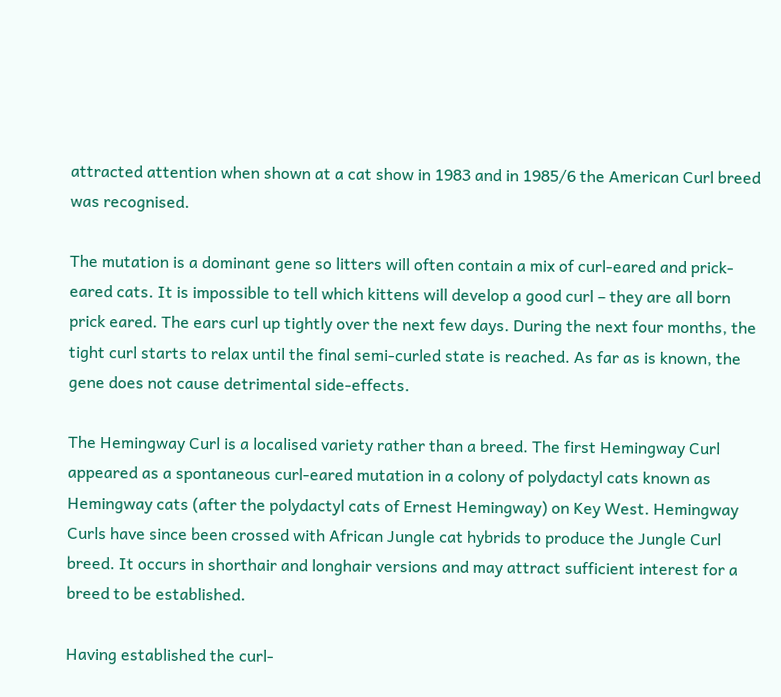attracted attention when shown at a cat show in 1983 and in 1985/6 the American Curl breed was recognised.

The mutation is a dominant gene so litters will often contain a mix of curl-eared and prick-eared cats. It is impossible to tell which kittens will develop a good curl – they are all born prick eared. The ears curl up tightly over the next few days. During the next four months, the tight curl starts to relax until the final semi-curled state is reached. As far as is known, the gene does not cause detrimental side-effects.

The Hemingway Curl is a localised variety rather than a breed. The first Hemingway Curl appeared as a spontaneous curl-eared mutation in a colony of polydactyl cats known as Hemingway cats (after the polydactyl cats of Ernest Hemingway) on Key West. Hemingway Curls have since been crossed with African Jungle cat hybrids to produce the Jungle Curl breed. It occurs in shorthair and longhair versions and may attract sufficient interest for a breed to be established.

Having established the curl-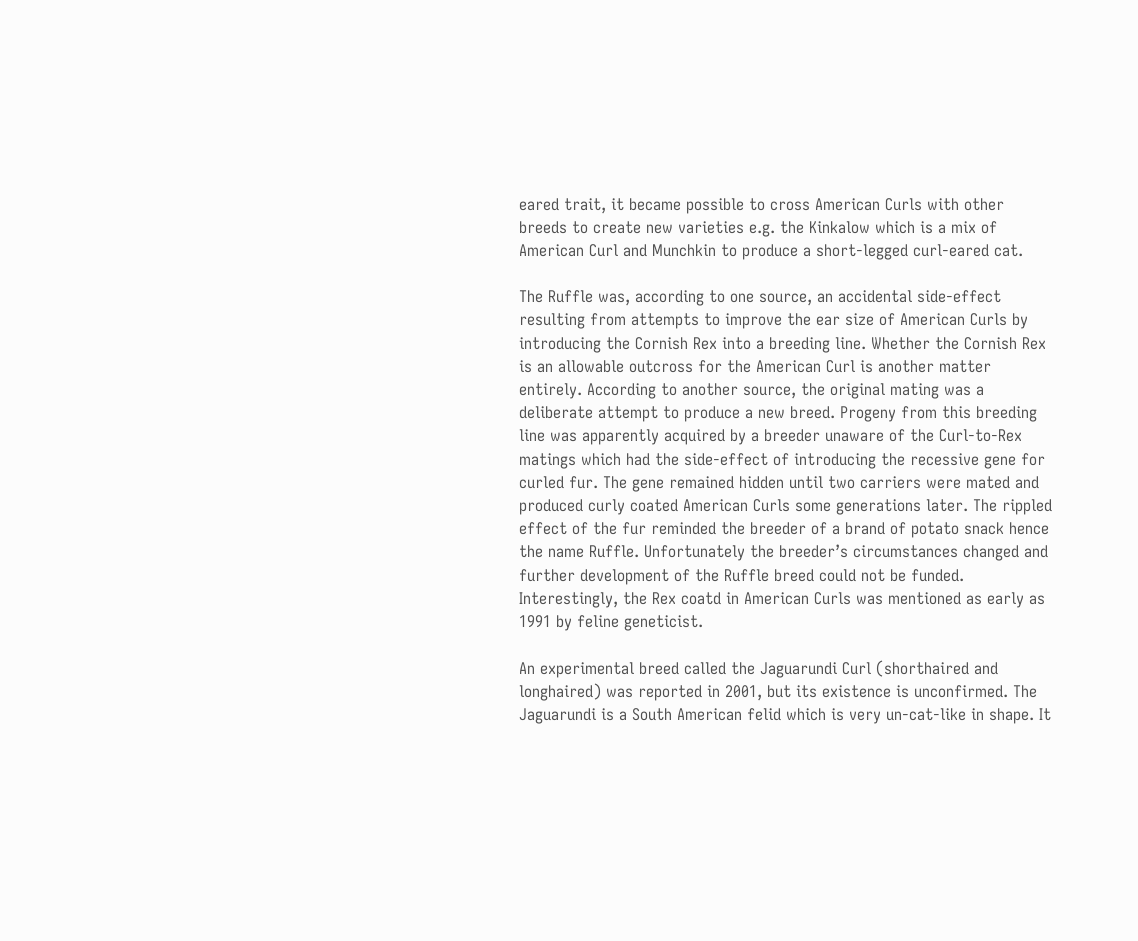eared trait, it became possible to cross American Curls with other breeds to create new varieties e.g. the Kinkalow which is a mix of American Curl and Munchkin to produce a short-legged curl-eared cat.

The Ruffle was, according to one source, an accidental side-effect resulting from attempts to improve the ear size of American Curls by introducing the Cornish Rex into a breeding line. Whether the Cornish Rex is an allowable outcross for the American Curl is another matter entirely. According to another source, the original mating was a deliberate attempt to produce a new breed. Progeny from this breeding line was apparently acquired by a breeder unaware of the Curl-to-Rex matings which had the side-effect of introducing the recessive gene for curled fur. The gene remained hidden until two carriers were mated and produced curly coated American Curls some generations later. The rippled effect of the fur reminded the breeder of a brand of potato snack hence the name Ruffle. Unfortunately the breeder’s circumstances changed and further development of the Ruffle breed could not be funded. Interestingly, the Rex coatd in American Curls was mentioned as early as 1991 by feline geneticist.

An experimental breed called the Jaguarundi Curl (shorthaired and longhaired) was reported in 2001, but its existence is unconfirmed. The Jaguarundi is a South American felid which is very un-cat-like in shape. It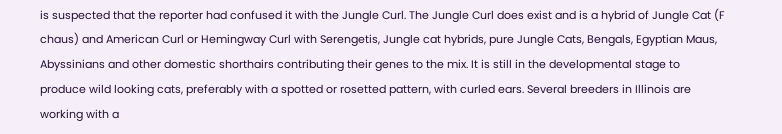is suspected that the reporter had confused it with the Jungle Curl. The Jungle Curl does exist and is a hybrid of Jungle Cat (F chaus) and American Curl or Hemingway Curl with Serengetis, Jungle cat hybrids, pure Jungle Cats, Bengals, Egyptian Maus, Abyssinians and other domestic shorthairs contributing their genes to the mix. It is still in the developmental stage to produce wild looking cats, preferably with a spotted or rosetted pattern, with curled ears. Several breeders in Illinois are working with a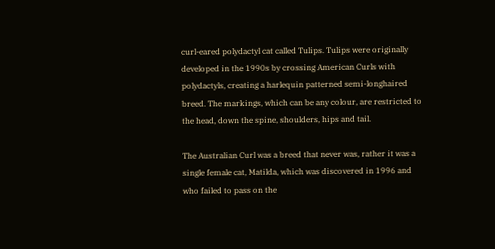curl-eared polydactyl cat called Tulips. Tulips were originally developed in the 1990s by crossing American Curls with polydactyls, creating a harlequin patterned semi-longhaired breed. The markings, which can be any colour, are restricted to the head, down the spine, shoulders, hips and tail.

The Australian Curl was a breed that never was, rather it was a single female cat, Matilda, which was discovered in 1996 and who failed to pass on the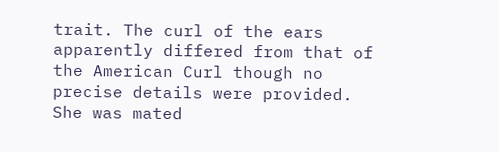trait. The curl of the ears apparently differed from that of the American Curl though no precise details were provided. She was mated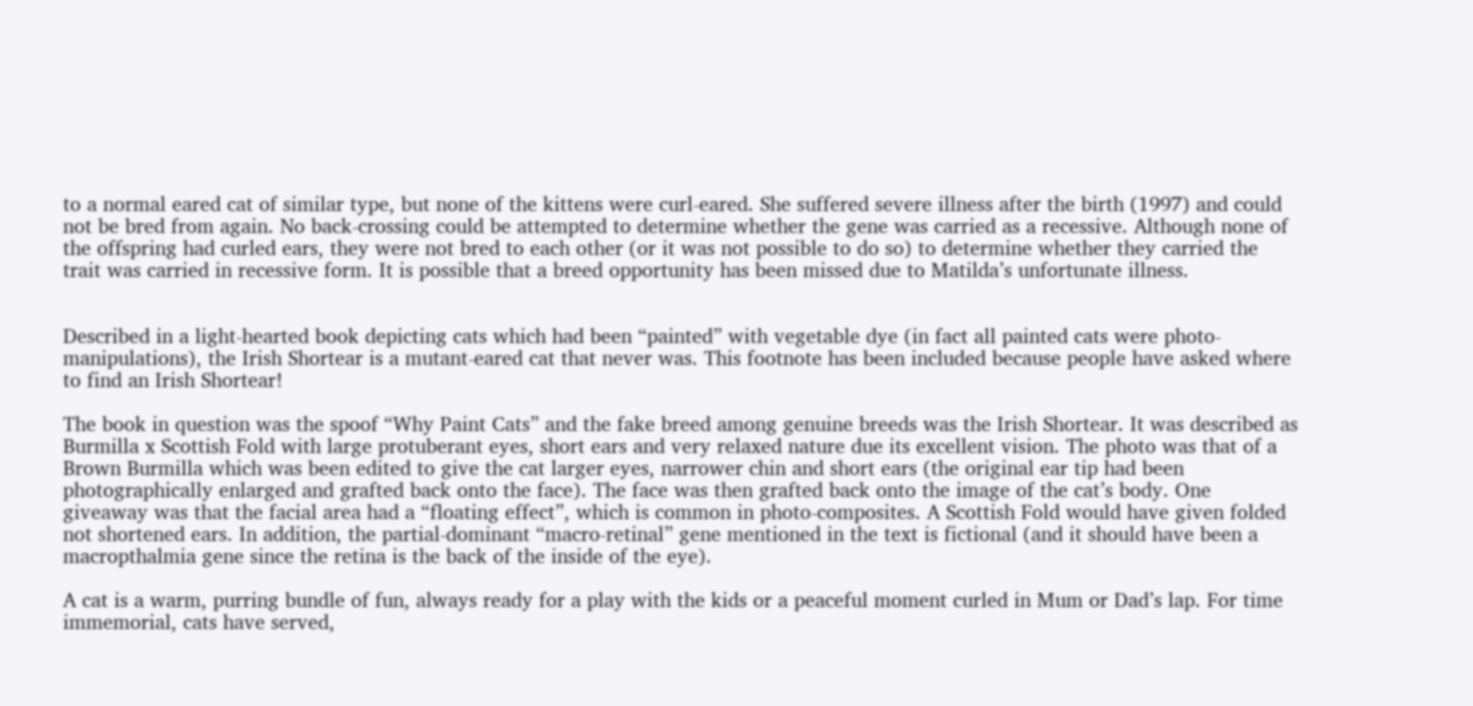to a normal eared cat of similar type, but none of the kittens were curl-eared. She suffered severe illness after the birth (1997) and could not be bred from again. No back-crossing could be attempted to determine whether the gene was carried as a recessive. Although none of the offspring had curled ears, they were not bred to each other (or it was not possible to do so) to determine whether they carried the trait was carried in recessive form. It is possible that a breed opportunity has been missed due to Matilda’s unfortunate illness.


Described in a light-hearted book depicting cats which had been “painted” with vegetable dye (in fact all painted cats were photo-manipulations), the Irish Shortear is a mutant-eared cat that never was. This footnote has been included because people have asked where to find an Irish Shortear!

The book in question was the spoof “Why Paint Cats” and the fake breed among genuine breeds was the Irish Shortear. It was described as Burmilla x Scottish Fold with large protuberant eyes, short ears and very relaxed nature due its excellent vision. The photo was that of a Brown Burmilla which was been edited to give the cat larger eyes, narrower chin and short ears (the original ear tip had been photographically enlarged and grafted back onto the face). The face was then grafted back onto the image of the cat’s body. One giveaway was that the facial area had a “floating effect”, which is common in photo-composites. A Scottish Fold would have given folded not shortened ears. In addition, the partial-dominant “macro-retinal” gene mentioned in the text is fictional (and it should have been a macropthalmia gene since the retina is the back of the inside of the eye).

A cat is a warm, purring bundle of fun, always ready for a play with the kids or a peaceful moment curled in Mum or Dad’s lap. For time immemorial, cats have served,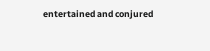entertained and conjured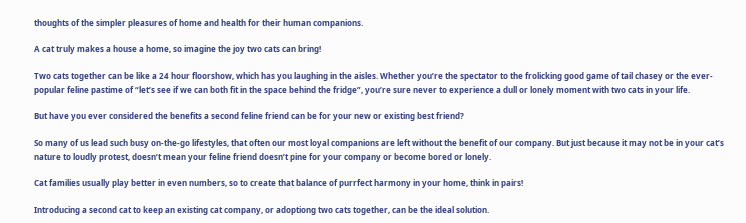thoughts of the simpler pleasures of home and health for their human companions.

A cat truly makes a house a home, so imagine the joy two cats can bring!

Two cats together can be like a 24 hour floorshow, which has you laughing in the aisles. Whether you’re the spectator to the frolicking good game of tail chasey or the ever-popular feline pastime of “let’s see if we can both fit in the space behind the fridge”, you’re sure never to experience a dull or lonely moment with two cats in your life.

But have you ever considered the benefits a second feline friend can be for your new or existing best friend?

So many of us lead such busy on-the-go lifestyles, that often our most loyal companions are left without the benefit of our company. But just because it may not be in your cat’s nature to loudly protest, doesn’t mean your feline friend doesn’t pine for your company or become bored or lonely.

Cat families usually play better in even numbers, so to create that balance of purrfect harmony in your home, think in pairs!

Introducing a second cat to keep an existing cat company, or adoptiong two cats together, can be the ideal solution.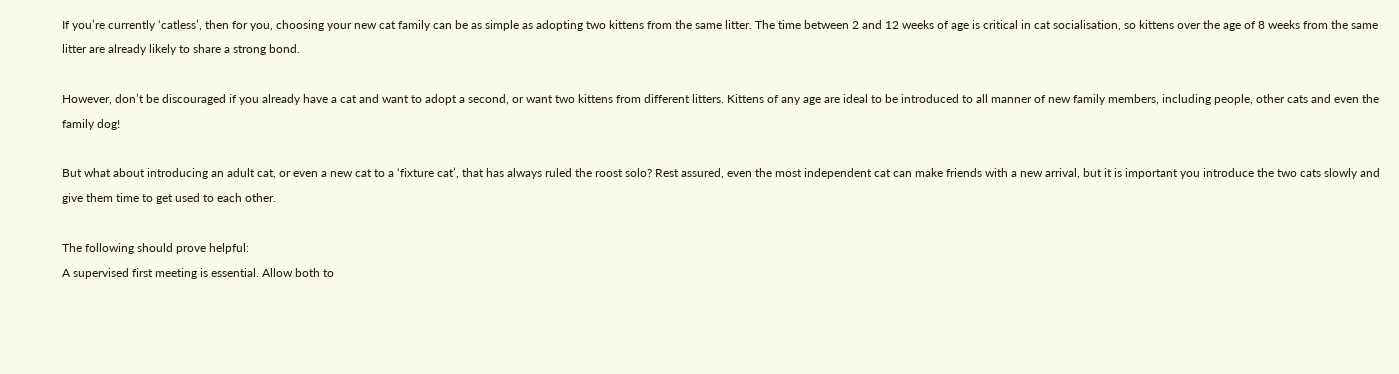If you’re currently ‘catless’, then for you, choosing your new cat family can be as simple as adopting two kittens from the same litter. The time between 2 and 12 weeks of age is critical in cat socialisation, so kittens over the age of 8 weeks from the same litter are already likely to share a strong bond.

However, don’t be discouraged if you already have a cat and want to adopt a second, or want two kittens from different litters. Kittens of any age are ideal to be introduced to all manner of new family members, including people, other cats and even the family dog!

But what about introducing an adult cat, or even a new cat to a ‘fixture cat’, that has always ruled the roost solo? Rest assured, even the most independent cat can make friends with a new arrival, but it is important you introduce the two cats slowly and give them time to get used to each other.

The following should prove helpful:
A supervised first meeting is essential. Allow both to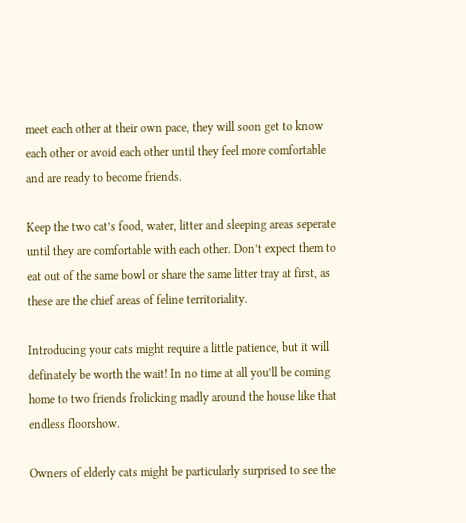meet each other at their own pace, they will soon get to know each other or avoid each other until they feel more comfortable and are ready to become friends.

Keep the two cat’s food, water, litter and sleeping areas seperate until they are comfortable with each other. Don’t expect them to eat out of the same bowl or share the same litter tray at first, as these are the chief areas of feline territoriality.

Introducing your cats might require a little patience, but it will definately be worth the wait! In no time at all you’ll be coming home to two friends frolicking madly around the house like that endless floorshow.

Owners of elderly cats might be particularly surprised to see the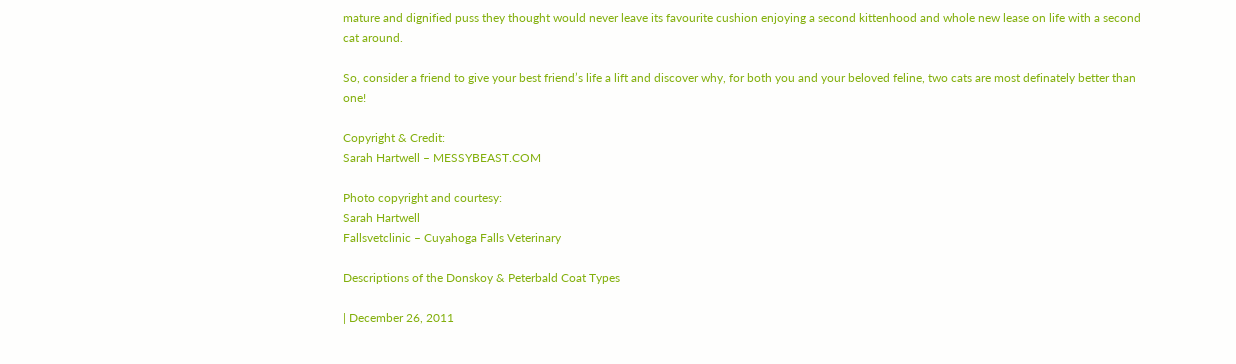mature and dignified puss they thought would never leave its favourite cushion enjoying a second kittenhood and whole new lease on life with a second cat around.

So, consider a friend to give your best friend’s life a lift and discover why, for both you and your beloved feline, two cats are most definately better than one!

Copyright & Credit:
Sarah Hartwell – MESSYBEAST.COM

Photo copyright and courtesy:
Sarah Hartwell
Fallsvetclinic – Cuyahoga Falls Veterinary

Descriptions of the Donskoy & Peterbald Coat Types

| December 26, 2011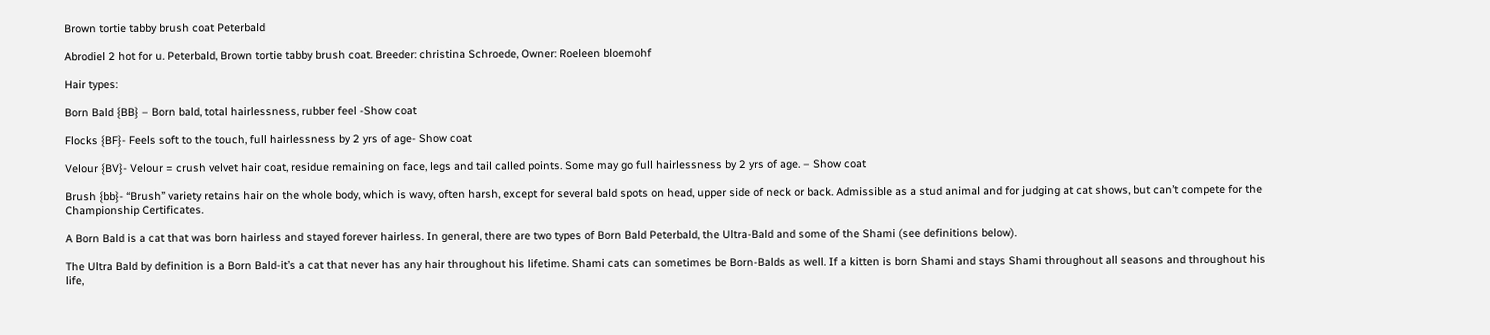Brown tortie tabby brush coat Peterbald

Abrodiel 2 hot for u. Peterbald, Brown tortie tabby brush coat. Breeder: christina Schroede, Owner: Roeleen bloemohf

Hair types:

Born Bald {BB} – Born bald, total hairlessness, rubber feel -Show coat

Flocks {BF}- Feels soft to the touch, full hairlessness by 2 yrs of age- Show coat

Velour {BV}- Velour = crush velvet hair coat, residue remaining on face, legs and tail called points. Some may go full hairlessness by 2 yrs of age. – Show coat

Brush {bb}- “Brush” variety retains hair on the whole body, which is wavy, often harsh, except for several bald spots on head, upper side of neck or back. Admissible as a stud animal and for judging at cat shows, but can’t compete for the Championship Certificates.

A Born Bald is a cat that was born hairless and stayed forever hairless. In general, there are two types of Born Bald Peterbald, the Ultra-Bald and some of the Shami (see definitions below).

The Ultra Bald by definition is a Born Bald-it’s a cat that never has any hair throughout his lifetime. Shami cats can sometimes be Born-Balds as well. If a kitten is born Shami and stays Shami throughout all seasons and throughout his life,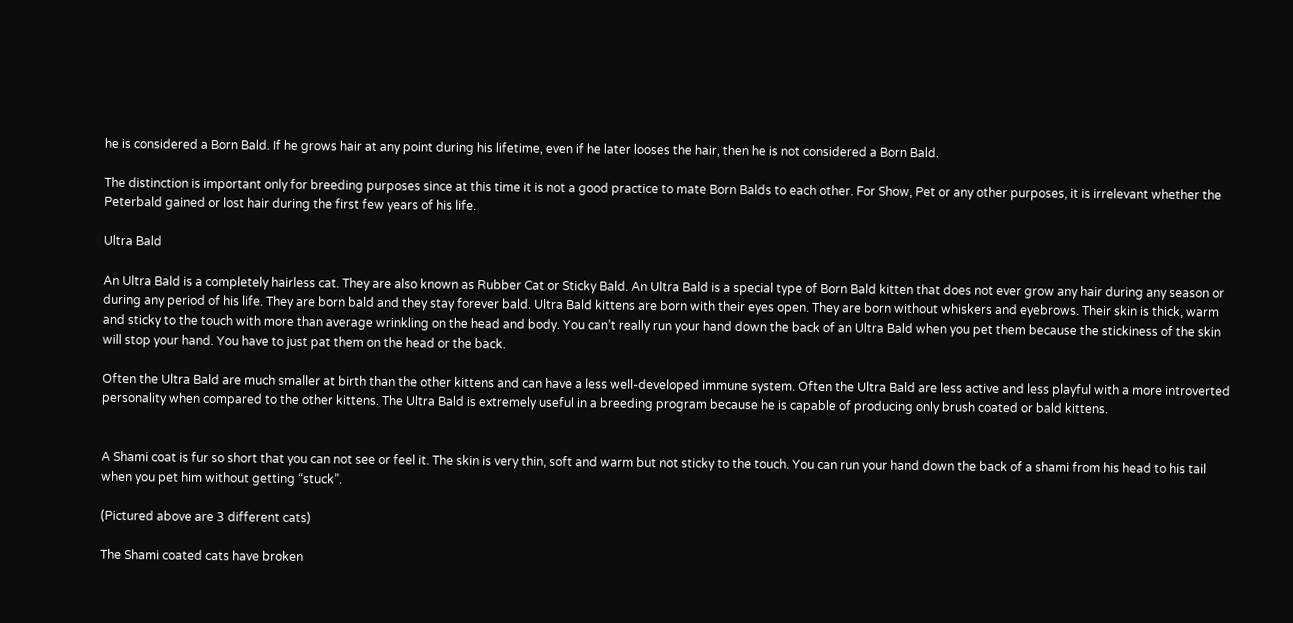he is considered a Born Bald. If he grows hair at any point during his lifetime, even if he later looses the hair, then he is not considered a Born Bald.

The distinction is important only for breeding purposes since at this time it is not a good practice to mate Born Balds to each other. For Show, Pet or any other purposes, it is irrelevant whether the Peterbald gained or lost hair during the first few years of his life.

Ultra Bald

An Ultra Bald is a completely hairless cat. They are also known as Rubber Cat or Sticky Bald. An Ultra Bald is a special type of Born Bald kitten that does not ever grow any hair during any season or during any period of his life. They are born bald and they stay forever bald. Ultra Bald kittens are born with their eyes open. They are born without whiskers and eyebrows. Their skin is thick, warm and sticky to the touch with more than average wrinkling on the head and body. You can’t really run your hand down the back of an Ultra Bald when you pet them because the stickiness of the skin will stop your hand. You have to just pat them on the head or the back.

Often the Ultra Bald are much smaller at birth than the other kittens and can have a less well-developed immune system. Often the Ultra Bald are less active and less playful with a more introverted personality when compared to the other kittens. The Ultra Bald is extremely useful in a breeding program because he is capable of producing only brush coated or bald kittens.


A Shami coat is fur so short that you can not see or feel it. The skin is very thin, soft and warm but not sticky to the touch. You can run your hand down the back of a shami from his head to his tail when you pet him without getting “stuck”.

(Pictured above are 3 different cats)

The Shami coated cats have broken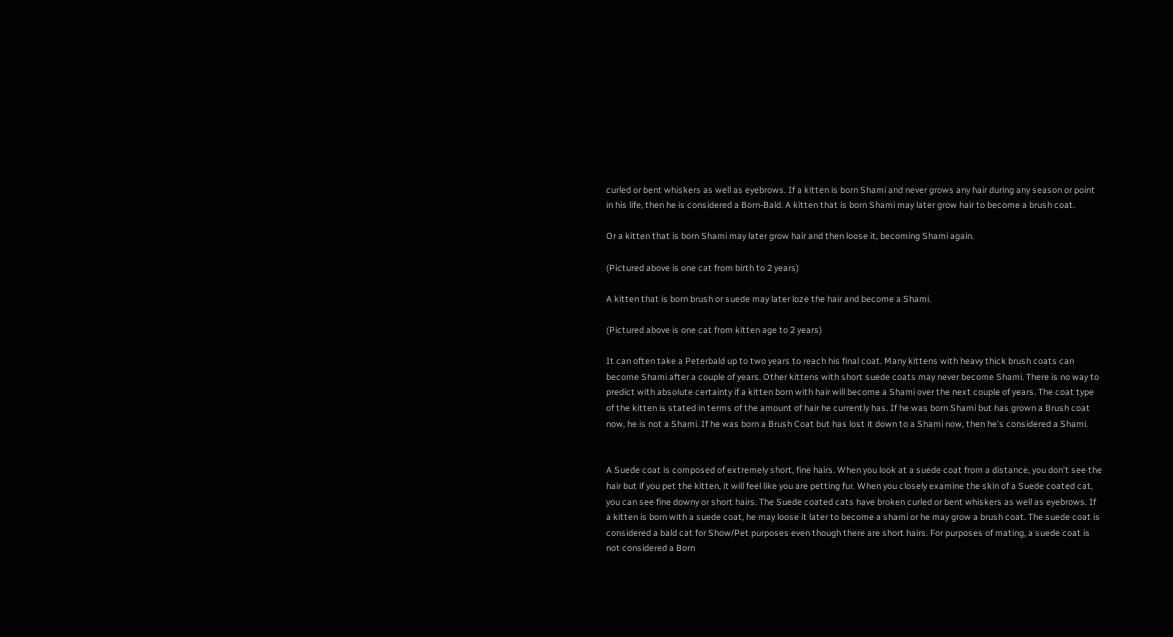curled or bent whiskers as well as eyebrows. If a kitten is born Shami and never grows any hair during any season or point in his life, then he is considered a Born-Bald. A kitten that is born Shami may later grow hair to become a brush coat.

Or a kitten that is born Shami may later grow hair and then loose it, becoming Shami again.

(Pictured above is one cat from birth to 2 years)

A kitten that is born brush or suede may later loze the hair and become a Shami.

(Pictured above is one cat from kitten age to 2 years)

It can often take a Peterbald up to two years to reach his final coat. Many kittens with heavy thick brush coats can become Shami after a couple of years. Other kittens with short suede coats may never become Shami. There is no way to predict with absolute certainty if a kitten born with hair will become a Shami over the next couple of years. The coat type of the kitten is stated in terms of the amount of hair he currently has. If he was born Shami but has grown a Brush coat now, he is not a Shami. If he was born a Brush Coat but has lost it down to a Shami now, then he’s considered a Shami.


A Suede coat is composed of extremely short, fine hairs. When you look at a suede coat from a distance, you don’t see the hair but if you pet the kitten, it will feel like you are petting fur. When you closely examine the skin of a Suede coated cat, you can see fine downy or short hairs. The Suede coated cats have broken curled or bent whiskers as well as eyebrows. If a kitten is born with a suede coat, he may loose it later to become a shami or he may grow a brush coat. The suede coat is considered a bald cat for Show/Pet purposes even though there are short hairs. For purposes of mating, a suede coat is not considered a Born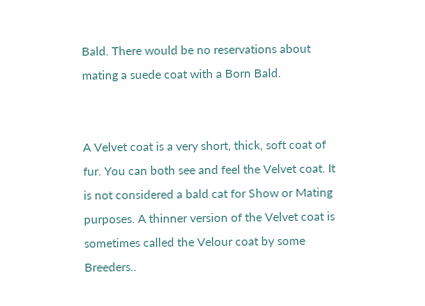Bald. There would be no reservations about mating a suede coat with a Born Bald.


A Velvet coat is a very short, thick, soft coat of fur. You can both see and feel the Velvet coat. It is not considered a bald cat for Show or Mating purposes. A thinner version of the Velvet coat is sometimes called the Velour coat by some Breeders..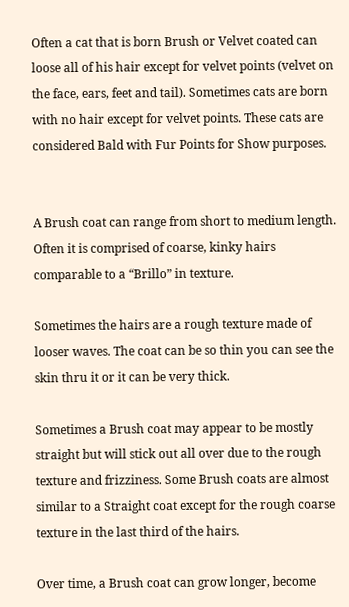Often a cat that is born Brush or Velvet coated can loose all of his hair except for velvet points (velvet on the face, ears, feet and tail). Sometimes cats are born with no hair except for velvet points. These cats are considered Bald with Fur Points for Show purposes.


A Brush coat can range from short to medium length. Often it is comprised of coarse, kinky hairs comparable to a “Brillo” in texture.

Sometimes the hairs are a rough texture made of looser waves. The coat can be so thin you can see the skin thru it or it can be very thick.

Sometimes a Brush coat may appear to be mostly straight but will stick out all over due to the rough texture and frizziness. Some Brush coats are almost similar to a Straight coat except for the rough coarse texture in the last third of the hairs.

Over time, a Brush coat can grow longer, become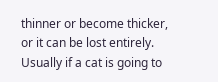thinner or become thicker, or it can be lost entirely. Usually if a cat is going to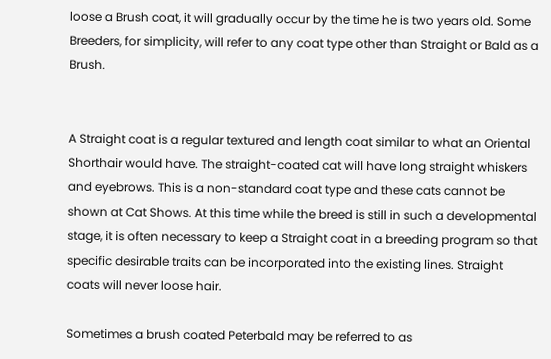loose a Brush coat, it will gradually occur by the time he is two years old. Some Breeders, for simplicity, will refer to any coat type other than Straight or Bald as a Brush.


A Straight coat is a regular textured and length coat similar to what an Oriental Shorthair would have. The straight-coated cat will have long straight whiskers and eyebrows. This is a non-standard coat type and these cats cannot be shown at Cat Shows. At this time while the breed is still in such a developmental stage, it is often necessary to keep a Straight coat in a breeding program so that specific desirable traits can be incorporated into the existing lines. Straight coats will never loose hair.

Sometimes a brush coated Peterbald may be referred to as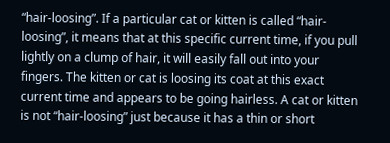“hair-loosing”. If a particular cat or kitten is called “hair-loosing”, it means that at this specific current time, if you pull lightly on a clump of hair, it will easily fall out into your fingers. The kitten or cat is loosing its coat at this exact current time and appears to be going hairless. A cat or kitten is not “hair-loosing” just because it has a thin or short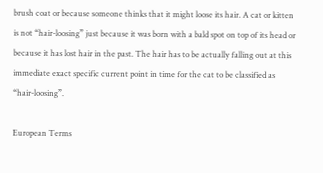brush coat or because someone thinks that it might loose its hair. A cat or kitten is not “hair-loosing” just because it was born with a bald spot on top of its head or because it has lost hair in the past. The hair has to be actually falling out at this immediate exact specific current point in time for the cat to be classified as “hair-loosing”.

European Terms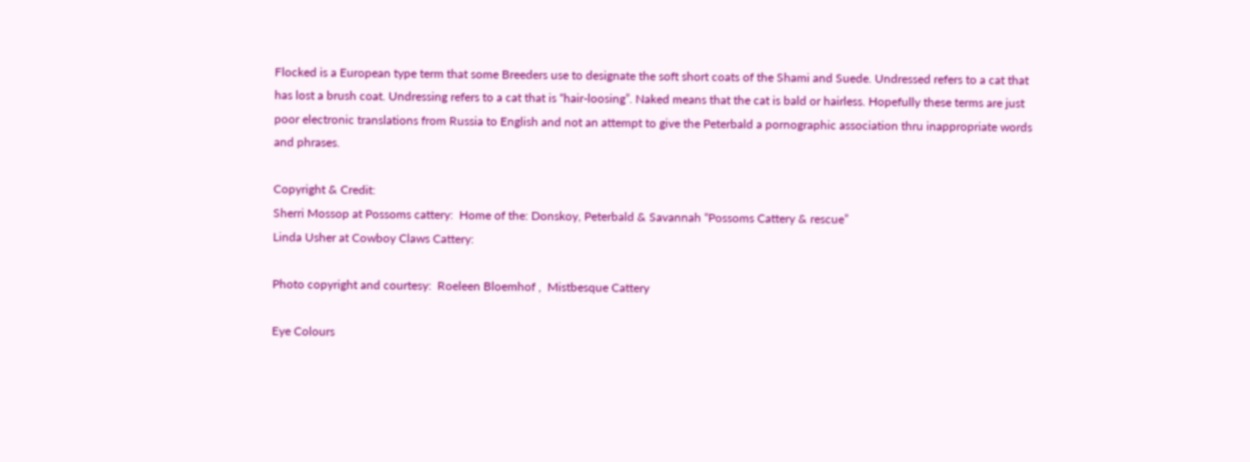Flocked is a European type term that some Breeders use to designate the soft short coats of the Shami and Suede. Undressed refers to a cat that has lost a brush coat. Undressing refers to a cat that is “hair-loosing”. Naked means that the cat is bald or hairless. Hopefully these terms are just poor electronic translations from Russia to English and not an attempt to give the Peterbald a pornographic association thru inappropriate words and phrases.

Copyright & Credit:
Sherri Mossop at Possoms cattery:  Home of the: Donskoy, Peterbald & Savannah “Possoms Cattery & rescue”
Linda Usher at Cowboy Claws Cattery:

Photo copyright and courtesy:  Roeleen Bloemhof ,  Mistbesque Cattery

Eye Colours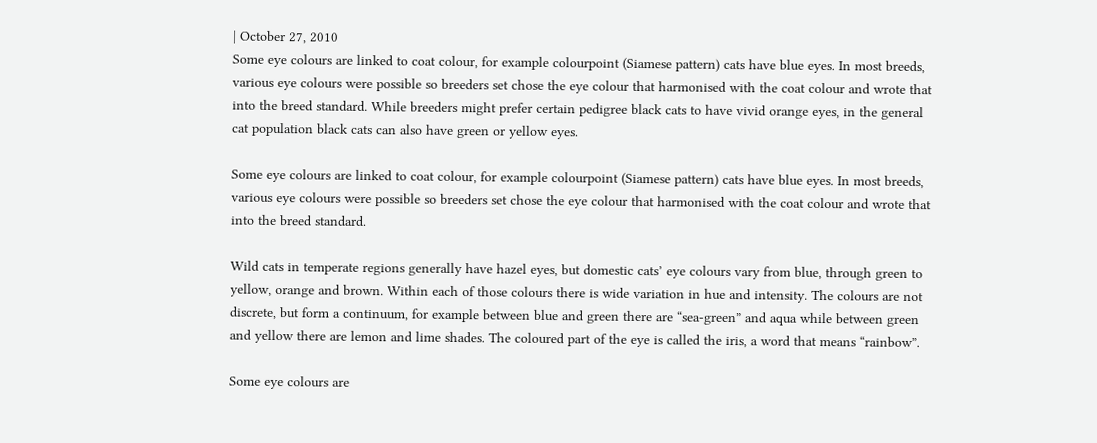| October 27, 2010
Some eye colours are linked to coat colour, for example colourpoint (Siamese pattern) cats have blue eyes. In most breeds, various eye colours were possible so breeders set chose the eye colour that harmonised with the coat colour and wrote that into the breed standard. While breeders might prefer certain pedigree black cats to have vivid orange eyes, in the general cat population black cats can also have green or yellow eyes.

Some eye colours are linked to coat colour, for example colourpoint (Siamese pattern) cats have blue eyes. In most breeds, various eye colours were possible so breeders set chose the eye colour that harmonised with the coat colour and wrote that into the breed standard.

Wild cats in temperate regions generally have hazel eyes, but domestic cats’ eye colours vary from blue, through green to yellow, orange and brown. Within each of those colours there is wide variation in hue and intensity. The colours are not discrete, but form a continuum, for example between blue and green there are “sea-green” and aqua while between green and yellow there are lemon and lime shades. The coloured part of the eye is called the iris, a word that means “rainbow”.

Some eye colours are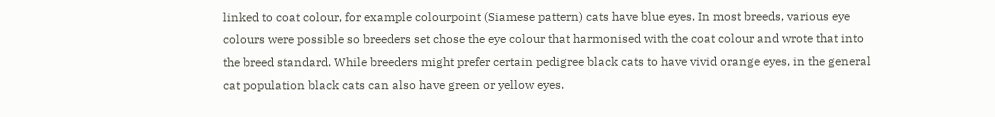linked to coat colour, for example colourpoint (Siamese pattern) cats have blue eyes. In most breeds, various eye colours were possible so breeders set chose the eye colour that harmonised with the coat colour and wrote that into the breed standard. While breeders might prefer certain pedigree black cats to have vivid orange eyes, in the general cat population black cats can also have green or yellow eyes.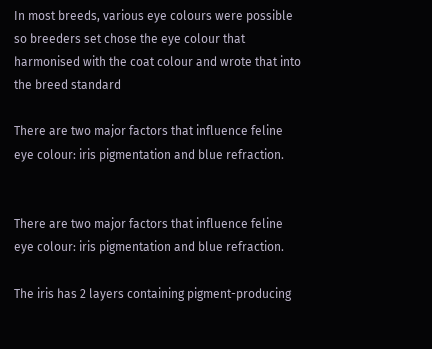In most breeds, various eye colours were possible so breeders set chose the eye colour that harmonised with the coat colour and wrote that into the breed standard

There are two major factors that influence feline eye colour: iris pigmentation and blue refraction.


There are two major factors that influence feline eye colour: iris pigmentation and blue refraction.

The iris has 2 layers containing pigment-producing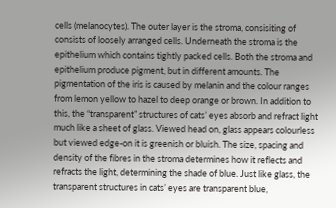cells (melanocytes). The outer layer is the stroma, consisiting of consists of loosely arranged cells. Underneath the stroma is the epithelium which contains tightly packed cells. Both the stroma and epithelium produce pigment, but in different amounts. The pigmentation of the iris is caused by melanin and the colour ranges from lemon yellow to hazel to deep orange or brown. In addition to this, the “transparent” structures of cats’ eyes absorb and refract light much like a sheet of glass. Viewed head on, glass appears colourless but viewed edge-on it is greenish or bluish. The size, spacing and density of the fibres in the stroma determines how it reflects and refracts the light, determining the shade of blue. Just like glass, the transparent structures in cats’ eyes are transparent blue,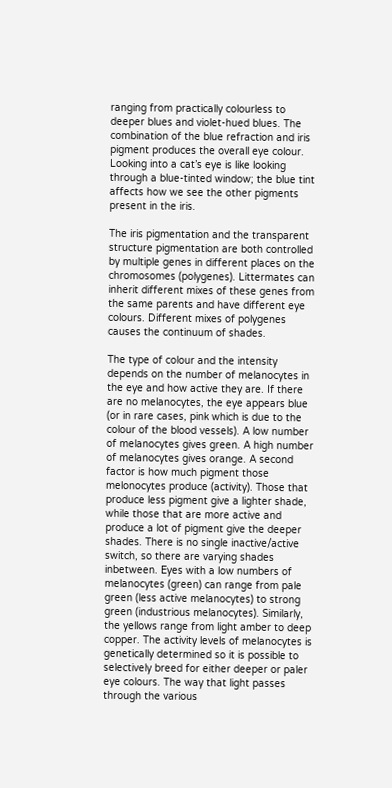ranging from practically colourless to deeper blues and violet-hued blues. The combination of the blue refraction and iris pigment produces the overall eye colour. Looking into a cat’s eye is like looking through a blue-tinted window; the blue tint affects how we see the other pigments present in the iris.

The iris pigmentation and the transparent structure pigmentation are both controlled by multiple genes in different places on the chromosomes (polygenes). Littermates can inherit different mixes of these genes from the same parents and have different eye colours. Different mixes of polygenes causes the continuum of shades.

The type of colour and the intensity depends on the number of melanocytes in the eye and how active they are. If there are no melanocytes, the eye appears blue (or in rare cases, pink which is due to the colour of the blood vessels). A low number of melanocytes gives green. A high number of melanocytes gives orange. A second factor is how much pigment those melonocytes produce (activity). Those that produce less pigment give a lighter shade, while those that are more active and produce a lot of pigment give the deeper shades. There is no single inactive/active switch, so there are varying shades inbetween. Eyes with a low numbers of melanocytes (green) can range from pale green (less active melanocytes) to strong green (industrious melanocytes). Similarly, the yellows range from light amber to deep copper. The activity levels of melanocytes is genetically determined so it is possible to selectively breed for either deeper or paler eye colours. The way that light passes through the various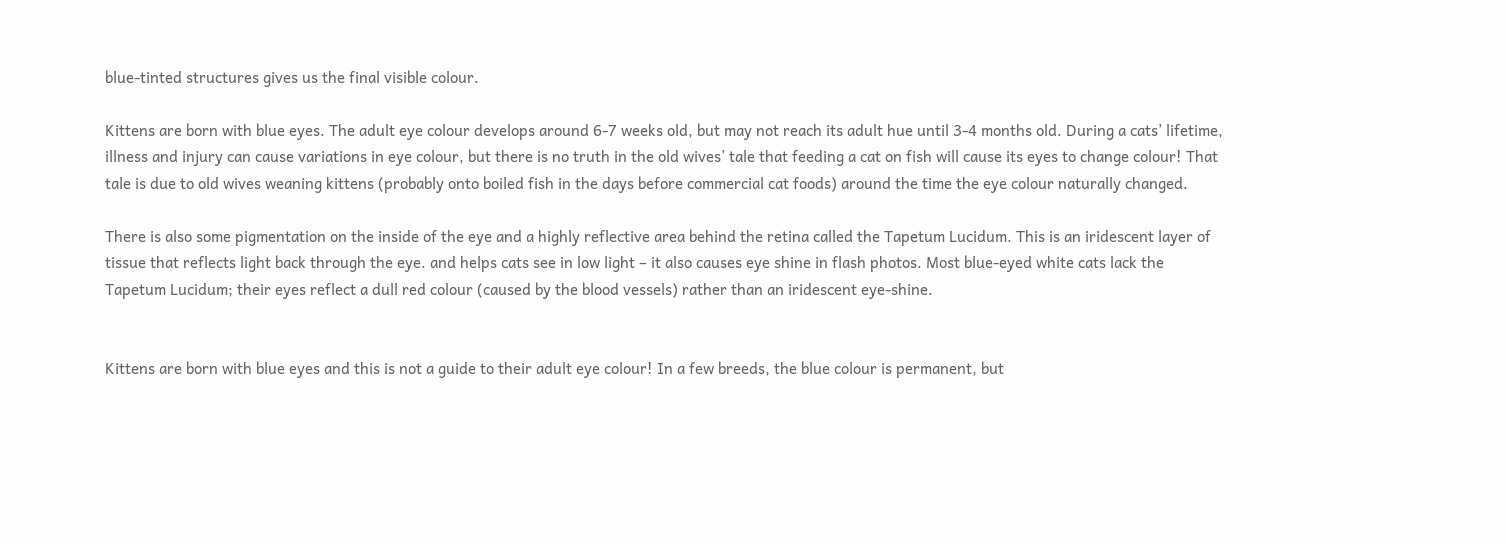blue-tinted structures gives us the final visible colour.

Kittens are born with blue eyes. The adult eye colour develops around 6-7 weeks old, but may not reach its adult hue until 3-4 months old. During a cats’ lifetime, illness and injury can cause variations in eye colour, but there is no truth in the old wives’ tale that feeding a cat on fish will cause its eyes to change colour! That tale is due to old wives weaning kittens (probably onto boiled fish in the days before commercial cat foods) around the time the eye colour naturally changed.

There is also some pigmentation on the inside of the eye and a highly reflective area behind the retina called the Tapetum Lucidum. This is an iridescent layer of tissue that reflects light back through the eye. and helps cats see in low light – it also causes eye shine in flash photos. Most blue-eyed white cats lack the Tapetum Lucidum; their eyes reflect a dull red colour (caused by the blood vessels) rather than an iridescent eye-shine.


Kittens are born with blue eyes and this is not a guide to their adult eye colour! In a few breeds, the blue colour is permanent, but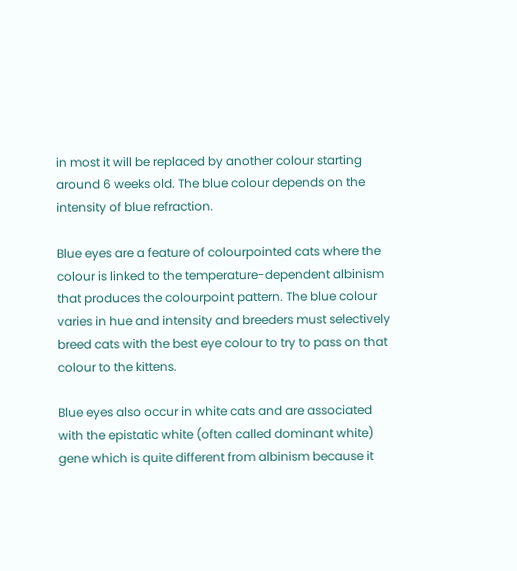in most it will be replaced by another colour starting around 6 weeks old. The blue colour depends on the intensity of blue refraction.

Blue eyes are a feature of colourpointed cats where the colour is linked to the temperature-dependent albinism that produces the colourpoint pattern. The blue colour varies in hue and intensity and breeders must selectively breed cats with the best eye colour to try to pass on that colour to the kittens.

Blue eyes also occur in white cats and are associated with the epistatic white (often called dominant white) gene which is quite different from albinism because it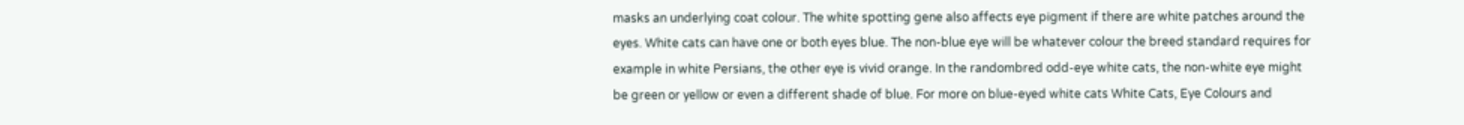masks an underlying coat colour. The white spotting gene also affects eye pigment if there are white patches around the eyes. White cats can have one or both eyes blue. The non-blue eye will be whatever colour the breed standard requires for example in white Persians, the other eye is vivid orange. In the randombred odd-eye white cats, the non-white eye might be green or yellow or even a different shade of blue. For more on blue-eyed white cats White Cats, Eye Colours and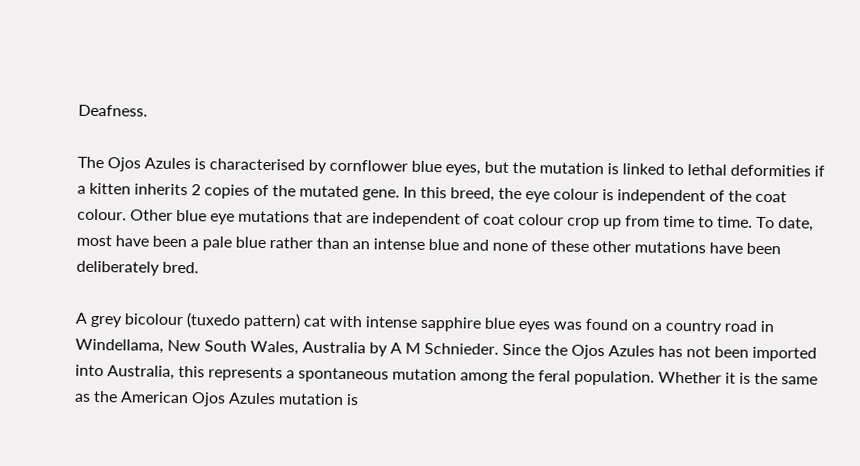Deafness.

The Ojos Azules is characterised by cornflower blue eyes, but the mutation is linked to lethal deformities if a kitten inherits 2 copies of the mutated gene. In this breed, the eye colour is independent of the coat colour. Other blue eye mutations that are independent of coat colour crop up from time to time. To date, most have been a pale blue rather than an intense blue and none of these other mutations have been deliberately bred.

A grey bicolour (tuxedo pattern) cat with intense sapphire blue eyes was found on a country road in Windellama, New South Wales, Australia by A M Schnieder. Since the Ojos Azules has not been imported into Australia, this represents a spontaneous mutation among the feral population. Whether it is the same as the American Ojos Azules mutation is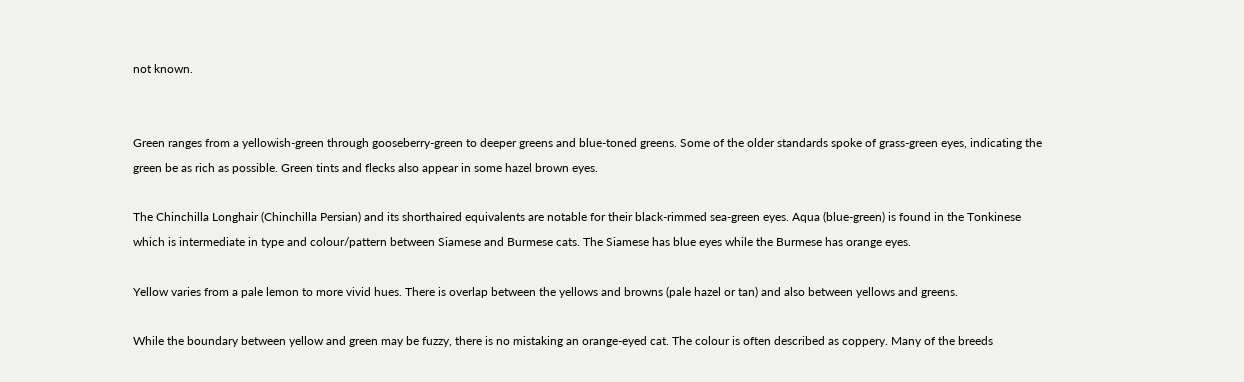not known.


Green ranges from a yellowish-green through gooseberry-green to deeper greens and blue-toned greens. Some of the older standards spoke of grass-green eyes, indicating the green be as rich as possible. Green tints and flecks also appear in some hazel brown eyes.

The Chinchilla Longhair (Chinchilla Persian) and its shorthaired equivalents are notable for their black-rimmed sea-green eyes. Aqua (blue-green) is found in the Tonkinese which is intermediate in type and colour/pattern between Siamese and Burmese cats. The Siamese has blue eyes while the Burmese has orange eyes.

Yellow varies from a pale lemon to more vivid hues. There is overlap between the yellows and browns (pale hazel or tan) and also between yellows and greens.

While the boundary between yellow and green may be fuzzy, there is no mistaking an orange-eyed cat. The colour is often described as coppery. Many of the breeds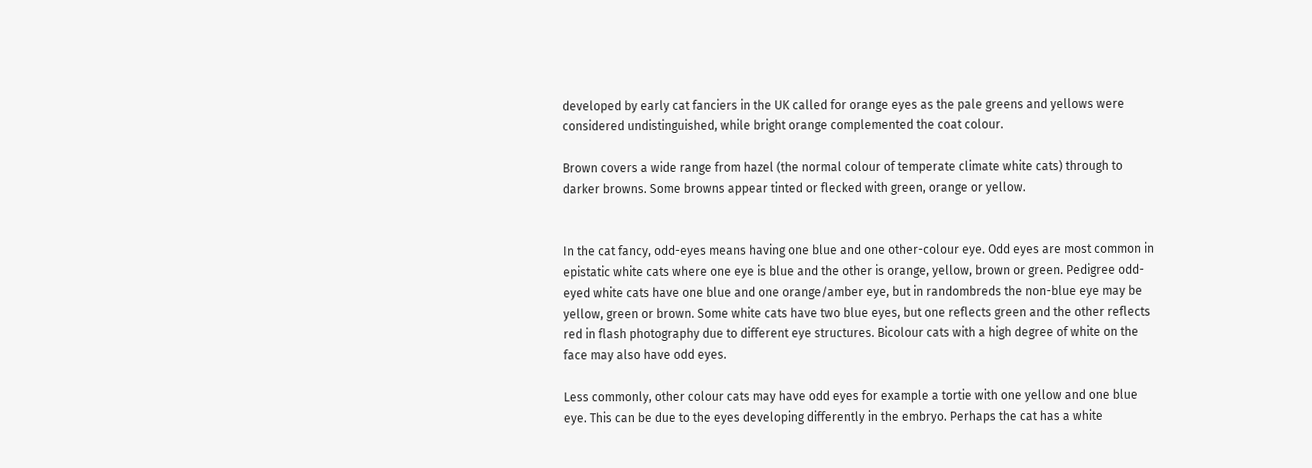developed by early cat fanciers in the UK called for orange eyes as the pale greens and yellows were considered undistinguished, while bright orange complemented the coat colour.

Brown covers a wide range from hazel (the normal colour of temperate climate white cats) through to darker browns. Some browns appear tinted or flecked with green, orange or yellow.


In the cat fancy, odd-eyes means having one blue and one other-colour eye. Odd eyes are most common in epistatic white cats where one eye is blue and the other is orange, yellow, brown or green. Pedigree odd-eyed white cats have one blue and one orange/amber eye, but in randombreds the non-blue eye may be yellow, green or brown. Some white cats have two blue eyes, but one reflects green and the other reflects red in flash photography due to different eye structures. Bicolour cats with a high degree of white on the face may also have odd eyes.

Less commonly, other colour cats may have odd eyes for example a tortie with one yellow and one blue eye. This can be due to the eyes developing differently in the embryo. Perhaps the cat has a white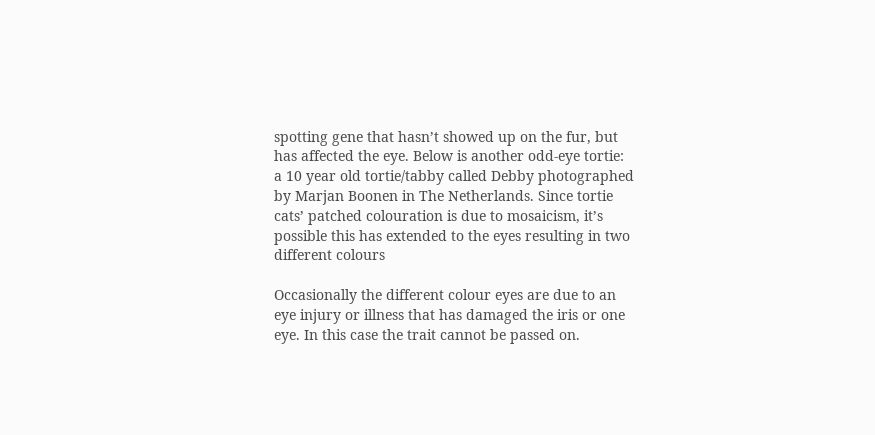spotting gene that hasn’t showed up on the fur, but has affected the eye. Below is another odd-eye tortie: a 10 year old tortie/tabby called Debby photographed by Marjan Boonen in The Netherlands. Since tortie cats’ patched colouration is due to mosaicism, it’s possible this has extended to the eyes resulting in two different colours

Occasionally the different colour eyes are due to an eye injury or illness that has damaged the iris or one eye. In this case the trait cannot be passed on.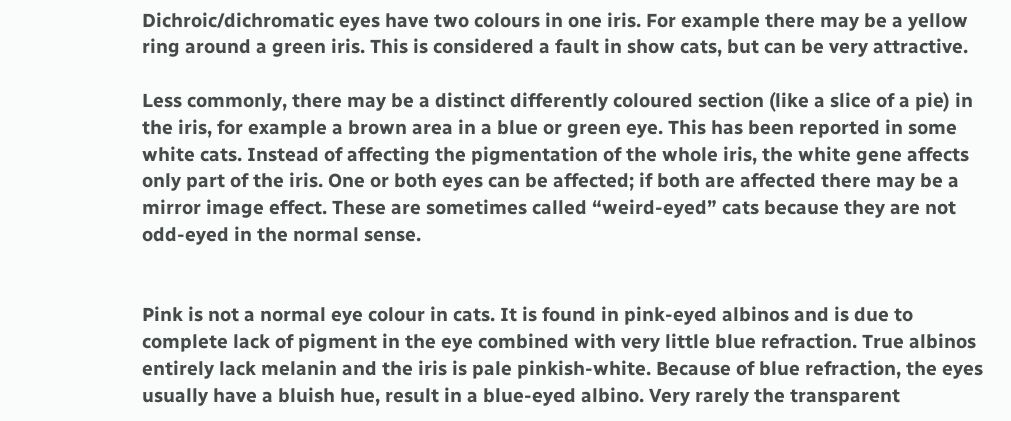Dichroic/dichromatic eyes have two colours in one iris. For example there may be a yellow ring around a green iris. This is considered a fault in show cats, but can be very attractive.

Less commonly, there may be a distinct differently coloured section (like a slice of a pie) in the iris, for example a brown area in a blue or green eye. This has been reported in some white cats. Instead of affecting the pigmentation of the whole iris, the white gene affects only part of the iris. One or both eyes can be affected; if both are affected there may be a mirror image effect. These are sometimes called “weird-eyed” cats because they are not odd-eyed in the normal sense.


Pink is not a normal eye colour in cats. It is found in pink-eyed albinos and is due to complete lack of pigment in the eye combined with very little blue refraction. True albinos entirely lack melanin and the iris is pale pinkish-white. Because of blue refraction, the eyes usually have a bluish hue, result in a blue-eyed albino. Very rarely the transparent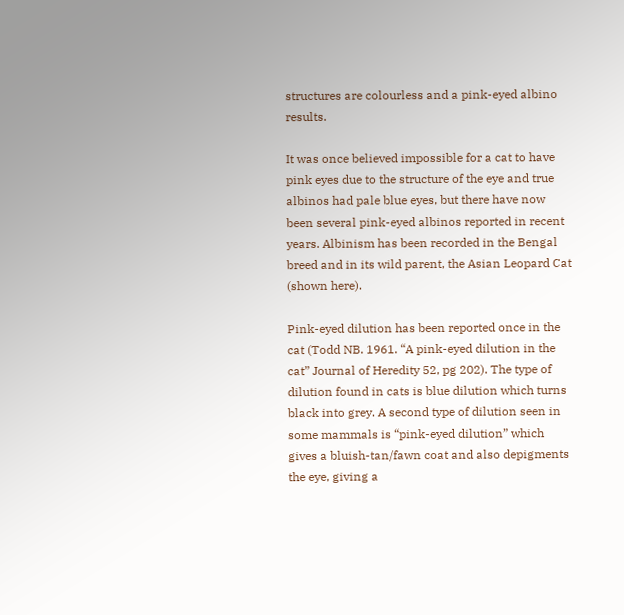structures are colourless and a pink-eyed albino results.

It was once believed impossible for a cat to have pink eyes due to the structure of the eye and true albinos had pale blue eyes, but there have now been several pink-eyed albinos reported in recent years. Albinism has been recorded in the Bengal breed and in its wild parent, the Asian Leopard Cat (shown here).

Pink-eyed dilution has been reported once in the cat (Todd NB. 1961. “A pink-eyed dilution in the cat” Journal of Heredity 52, pg 202). The type of dilution found in cats is blue dilution which turns black into grey. A second type of dilution seen in some mammals is “pink-eyed dilution” which gives a bluish-tan/fawn coat and also depigments the eye, giving a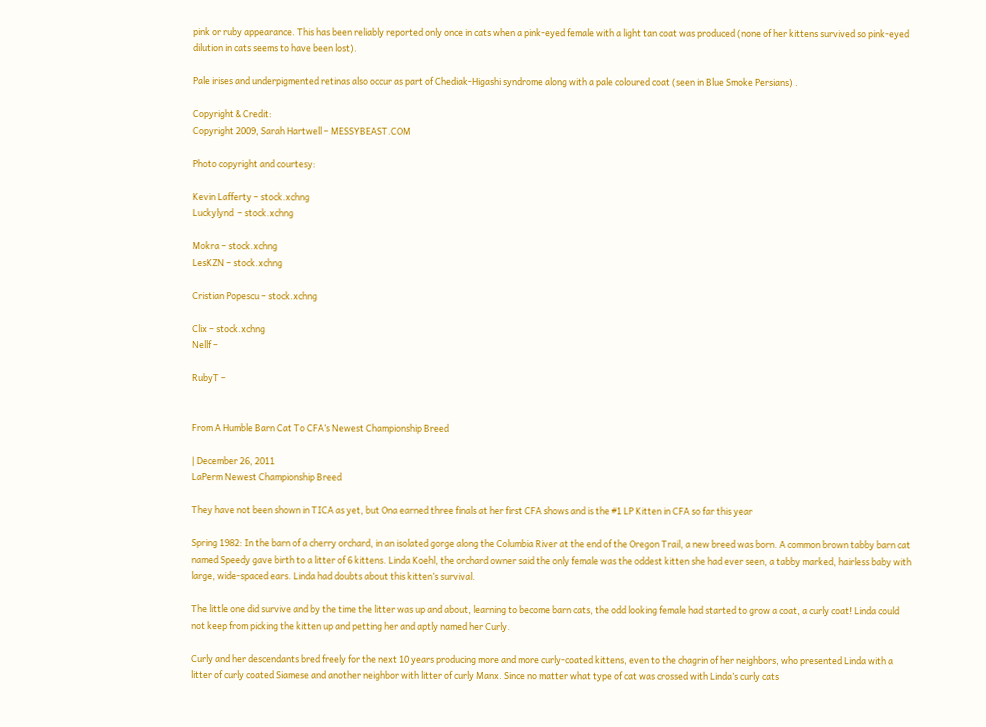pink or ruby appearance. This has been reliably reported only once in cats when a pink-eyed female with a light tan coat was produced (none of her kittens survived so pink-eyed dilution in cats seems to have been lost).

Pale irises and underpigmented retinas also occur as part of Chediak-Higashi syndrome along with a pale coloured coat (seen in Blue Smoke Persians) .

Copyright & Credit:
Copyright 2009, Sarah Hartwell – MESSYBEAST.COM

Photo copyright and courtesy:

Kevin Lafferty – stock.xchng
Luckylynd  – stock.xchng

Mokra – stock.xchng
LesKZN – stock.xchng

Cristian Popescu – stock.xchng

Clix – stock.xchng
Nellf –

RubyT –


From A Humble Barn Cat To CFA’s Newest Championship Breed

| December 26, 2011
LaPerm Newest Championship Breed

They have not been shown in TICA as yet, but Ona earned three finals at her first CFA shows and is the #1 LP Kitten in CFA so far this year

Spring 1982: In the barn of a cherry orchard, in an isolated gorge along the Columbia River at the end of the Oregon Trail, a new breed was born. A common brown tabby barn cat named Speedy gave birth to a litter of 6 kittens. Linda Koehl, the orchard owner said the only female was the oddest kitten she had ever seen, a tabby marked, hairless baby with large, wide-spaced ears. Linda had doubts about this kitten’s survival.

The little one did survive and by the time the litter was up and about, learning to become barn cats, the odd looking female had started to grow a coat, a curly coat! Linda could not keep from picking the kitten up and petting her and aptly named her Curly.

Curly and her descendants bred freely for the next 10 years producing more and more curly-coated kittens, even to the chagrin of her neighbors, who presented Linda with a litter of curly coated Siamese and another neighbor with litter of curly Manx. Since no matter what type of cat was crossed with Linda’s curly cats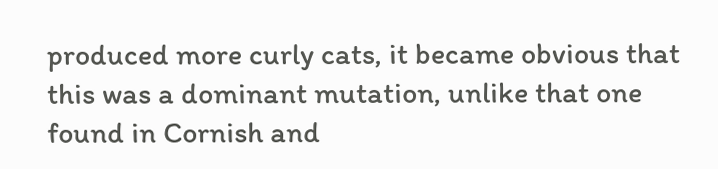produced more curly cats, it became obvious that this was a dominant mutation, unlike that one found in Cornish and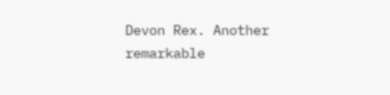Devon Rex. Another remarkable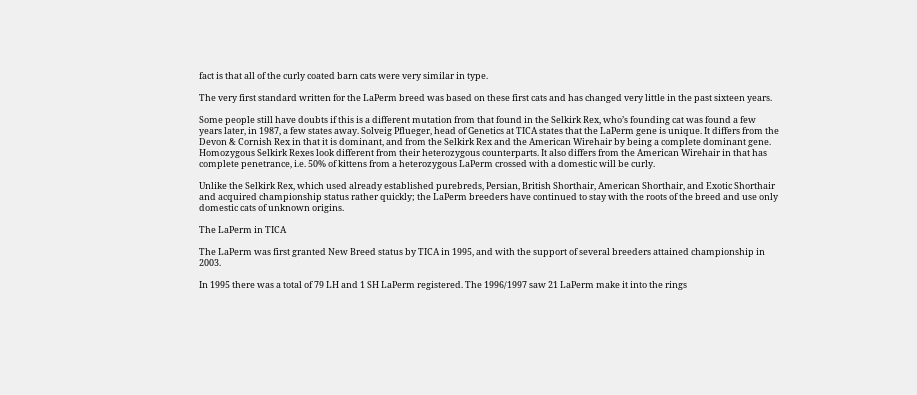fact is that all of the curly coated barn cats were very similar in type.

The very first standard written for the LaPerm breed was based on these first cats and has changed very little in the past sixteen years.

Some people still have doubts if this is a different mutation from that found in the Selkirk Rex, who’s founding cat was found a few years later, in 1987, a few states away. Solveig Pflueger, head of Genetics at TICA states that the LaPerm gene is unique. It differs from the Devon & Cornish Rex in that it is dominant, and from the Selkirk Rex and the American Wirehair by being a complete dominant gene. Homozygous Selkirk Rexes look different from their heterozygous counterparts. It also differs from the American Wirehair in that has complete penetrance, i.e. 50% of kittens from a heterozygous LaPerm crossed with a domestic will be curly.

Unlike the Selkirk Rex, which used already established purebreds, Persian, British Shorthair, American Shorthair, and Exotic Shorthair and acquired championship status rather quickly; the LaPerm breeders have continued to stay with the roots of the breed and use only domestic cats of unknown origins.

The LaPerm in TICA

The LaPerm was first granted New Breed status by TICA in 1995, and with the support of several breeders attained championship in 2003.

In 1995 there was a total of 79 LH and 1 SH LaPerm registered. The 1996/1997 saw 21 LaPerm make it into the rings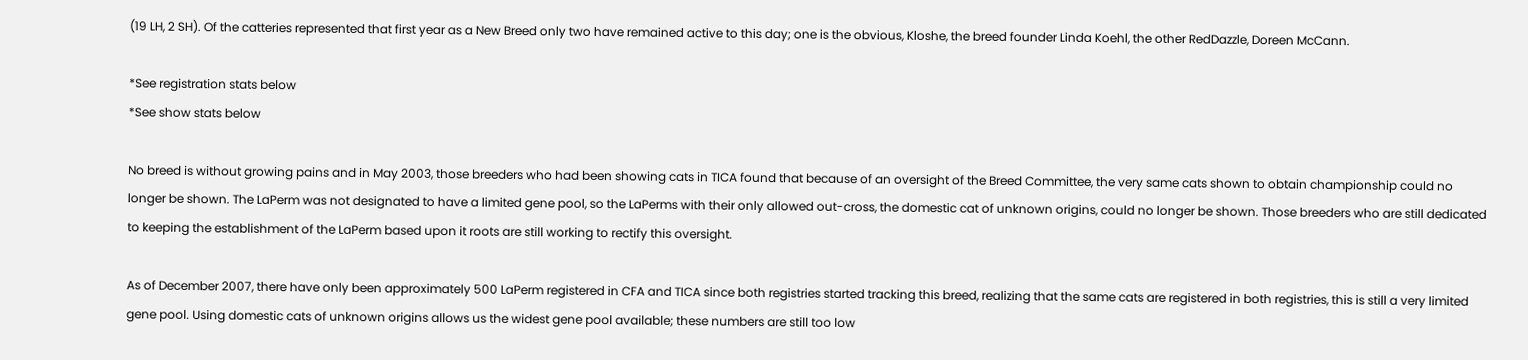(19 LH, 2 SH). Of the catteries represented that first year as a New Breed only two have remained active to this day; one is the obvious, Kloshe, the breed founder Linda Koehl, the other RedDazzle, Doreen McCann.

*See registration stats below
*See show stats below

No breed is without growing pains and in May 2003, those breeders who had been showing cats in TICA found that because of an oversight of the Breed Committee, the very same cats shown to obtain championship could no longer be shown. The LaPerm was not designated to have a limited gene pool, so the LaPerms with their only allowed out-cross, the domestic cat of unknown origins, could no longer be shown. Those breeders who are still dedicated to keeping the establishment of the LaPerm based upon it roots are still working to rectify this oversight.

As of December 2007, there have only been approximately 500 LaPerm registered in CFA and TICA since both registries started tracking this breed, realizing that the same cats are registered in both registries, this is still a very limited gene pool. Using domestic cats of unknown origins allows us the widest gene pool available; these numbers are still too low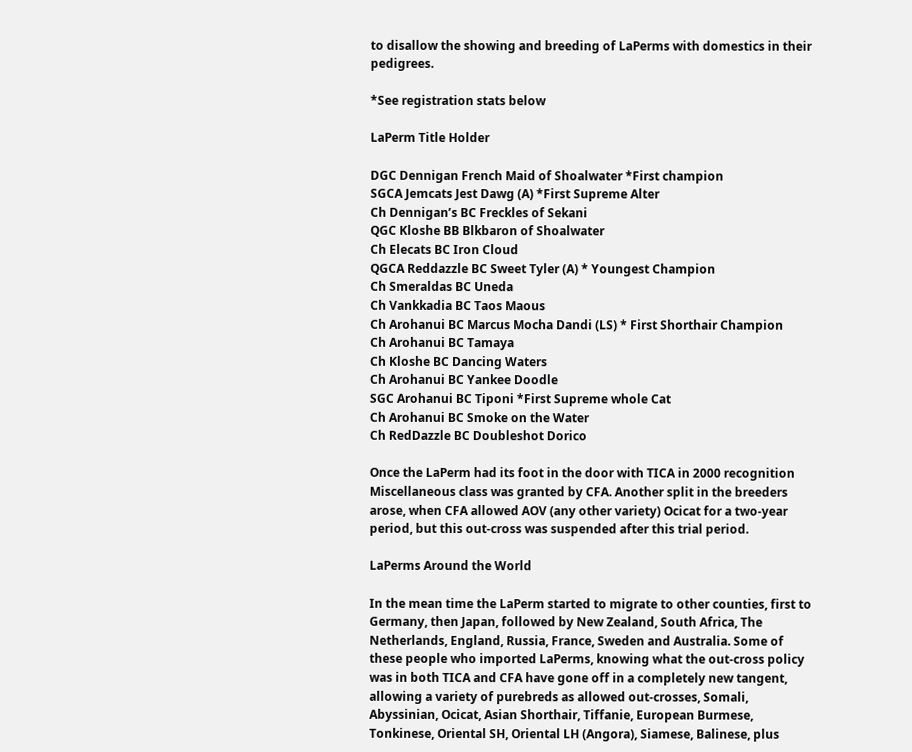to disallow the showing and breeding of LaPerms with domestics in their pedigrees.

*See registration stats below

LaPerm Title Holder

DGC Dennigan French Maid of Shoalwater *First champion
SGCA Jemcats Jest Dawg (A) *First Supreme Alter
Ch Dennigan’s BC Freckles of Sekani
QGC Kloshe BB Blkbaron of Shoalwater
Ch Elecats BC Iron Cloud
QGCA Reddazzle BC Sweet Tyler (A) * Youngest Champion
Ch Smeraldas BC Uneda
Ch Vankkadia BC Taos Maous
Ch Arohanui BC Marcus Mocha Dandi (LS) * First Shorthair Champion
Ch Arohanui BC Tamaya
Ch Kloshe BC Dancing Waters
Ch Arohanui BC Yankee Doodle
SGC Arohanui BC Tiponi *First Supreme whole Cat
Ch Arohanui BC Smoke on the Water
Ch RedDazzle BC Doubleshot Dorico

Once the LaPerm had its foot in the door with TICA in 2000 recognition Miscellaneous class was granted by CFA. Another split in the breeders arose, when CFA allowed AOV (any other variety) Ocicat for a two-year period, but this out-cross was suspended after this trial period.

LaPerms Around the World

In the mean time the LaPerm started to migrate to other counties, first to Germany, then Japan, followed by New Zealand, South Africa, The Netherlands, England, Russia, France, Sweden and Australia. Some of these people who imported LaPerms, knowing what the out-cross policy was in both TICA and CFA have gone off in a completely new tangent, allowing a variety of purebreds as allowed out-crosses, Somali, Abyssinian, Ocicat, Asian Shorthair, Tiffanie, European Burmese, Tonkinese, Oriental SH, Oriental LH (Angora), Siamese, Balinese, plus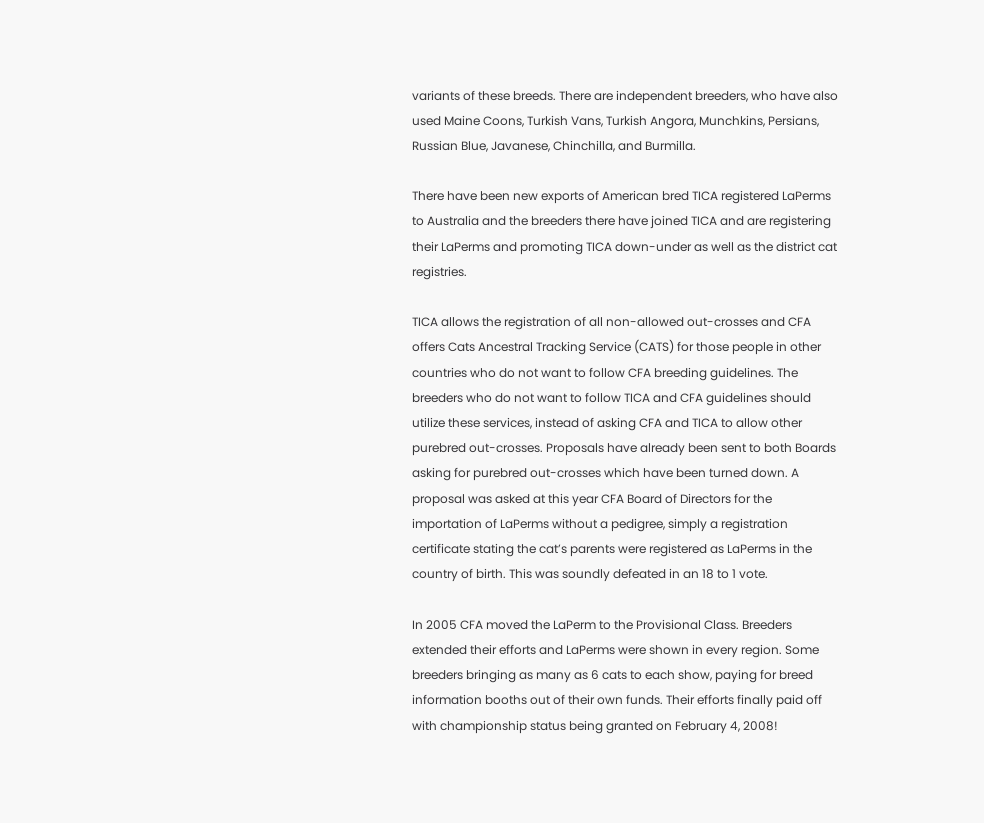variants of these breeds. There are independent breeders, who have also used Maine Coons, Turkish Vans, Turkish Angora, Munchkins, Persians, Russian Blue, Javanese, Chinchilla, and Burmilla.

There have been new exports of American bred TICA registered LaPerms to Australia and the breeders there have joined TICA and are registering their LaPerms and promoting TICA down-under as well as the district cat registries.

TICA allows the registration of all non-allowed out-crosses and CFA offers Cats Ancestral Tracking Service (CATS) for those people in other countries who do not want to follow CFA breeding guidelines. The breeders who do not want to follow TICA and CFA guidelines should utilize these services, instead of asking CFA and TICA to allow other purebred out-crosses. Proposals have already been sent to both Boards asking for purebred out-crosses which have been turned down. A proposal was asked at this year CFA Board of Directors for the importation of LaPerms without a pedigree, simply a registration certificate stating the cat’s parents were registered as LaPerms in the country of birth. This was soundly defeated in an 18 to 1 vote.

In 2005 CFA moved the LaPerm to the Provisional Class. Breeders extended their efforts and LaPerms were shown in every region. Some breeders bringing as many as 6 cats to each show, paying for breed information booths out of their own funds. Their efforts finally paid off with championship status being granted on February 4, 2008!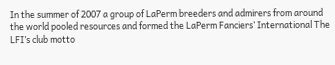In the summer of 2007 a group of LaPerm breeders and admirers from around the world pooled resources and formed the LaPerm Fanciers’ International The LFI’s club motto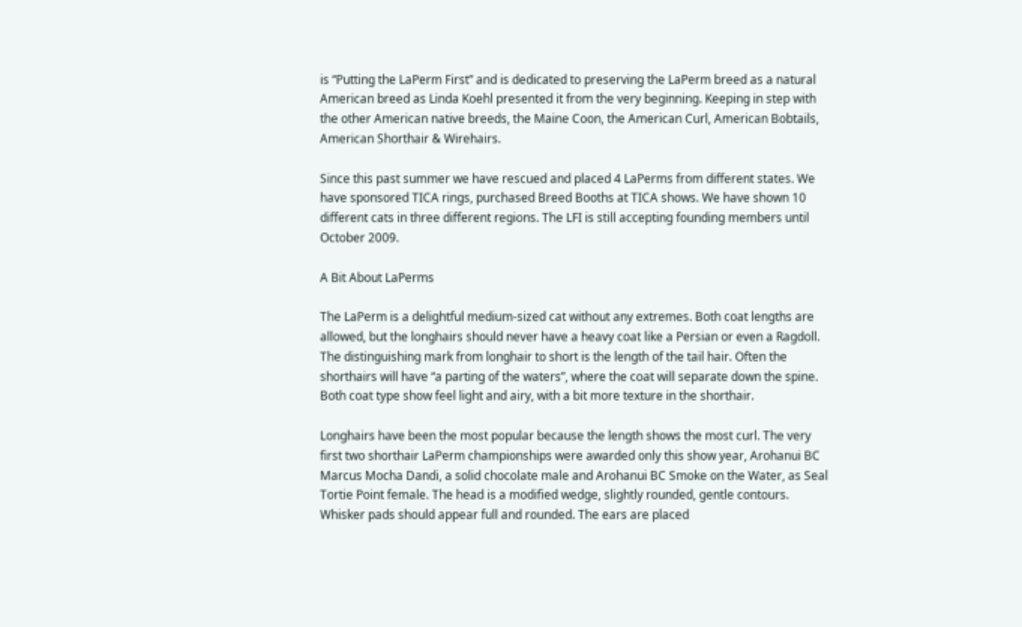is “Putting the LaPerm First” and is dedicated to preserving the LaPerm breed as a natural American breed as Linda Koehl presented it from the very beginning. Keeping in step with the other American native breeds, the Maine Coon, the American Curl, American Bobtails, American Shorthair & Wirehairs.

Since this past summer we have rescued and placed 4 LaPerms from different states. We have sponsored TICA rings, purchased Breed Booths at TICA shows. We have shown 10 different cats in three different regions. The LFI is still accepting founding members until October 2009.

A Bit About LaPerms

The LaPerm is a delightful medium-sized cat without any extremes. Both coat lengths are allowed, but the longhairs should never have a heavy coat like a Persian or even a Ragdoll. The distinguishing mark from longhair to short is the length of the tail hair. Often the shorthairs will have “a parting of the waters”, where the coat will separate down the spine. Both coat type show feel light and airy, with a bit more texture in the shorthair.

Longhairs have been the most popular because the length shows the most curl. The very first two shorthair LaPerm championships were awarded only this show year, Arohanui BC Marcus Mocha Dandi, a solid chocolate male and Arohanui BC Smoke on the Water, as Seal Tortie Point female. The head is a modified wedge, slightly rounded, gentle contours. Whisker pads should appear full and rounded. The ears are placed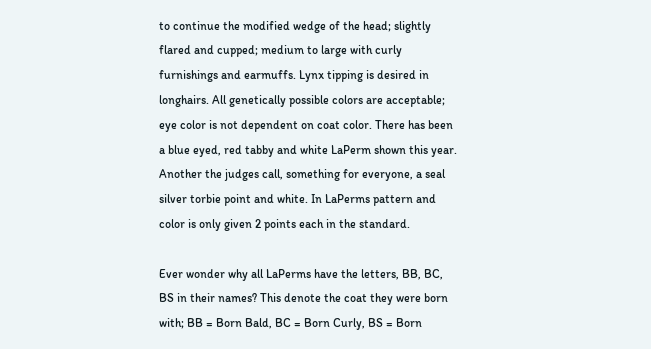to continue the modified wedge of the head; slightly flared and cupped; medium to large with curly furnishings and earmuffs. Lynx tipping is desired in longhairs. All genetically possible colors are acceptable; eye color is not dependent on coat color. There has been a blue eyed, red tabby and white LaPerm shown this year. Another the judges call, something for everyone, a seal silver torbie point and white. In LaPerms pattern and color is only given 2 points each in the standard.

Ever wonder why all LaPerms have the letters, BB, BC, BS in their names? This denote the coat they were born with; BB = Born Bald, BC = Born Curly, BS = Born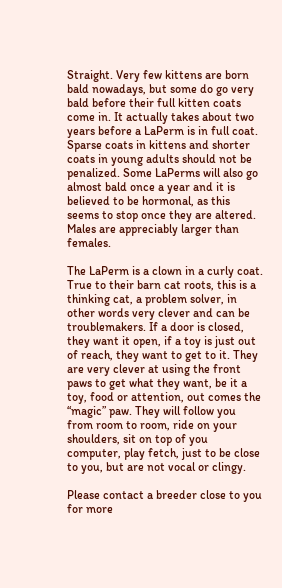Straight. Very few kittens are born bald nowadays, but some do go very bald before their full kitten coats come in. It actually takes about two years before a LaPerm is in full coat. Sparse coats in kittens and shorter coats in young adults should not be penalized. Some LaPerms will also go almost bald once a year and it is believed to be hormonal, as this seems to stop once they are altered. Males are appreciably larger than females.

The LaPerm is a clown in a curly coat. True to their barn cat roots, this is a thinking cat, a problem solver, in other words very clever and can be troublemakers. If a door is closed, they want it open, if a toy is just out of reach, they want to get to it. They are very clever at using the front paws to get what they want, be it a toy, food or attention, out comes the “magic” paw. They will follow you from room to room, ride on your shoulders, sit on top of you computer, play fetch, just to be close to you, but are not vocal or clingy.

Please contact a breeder close to you for more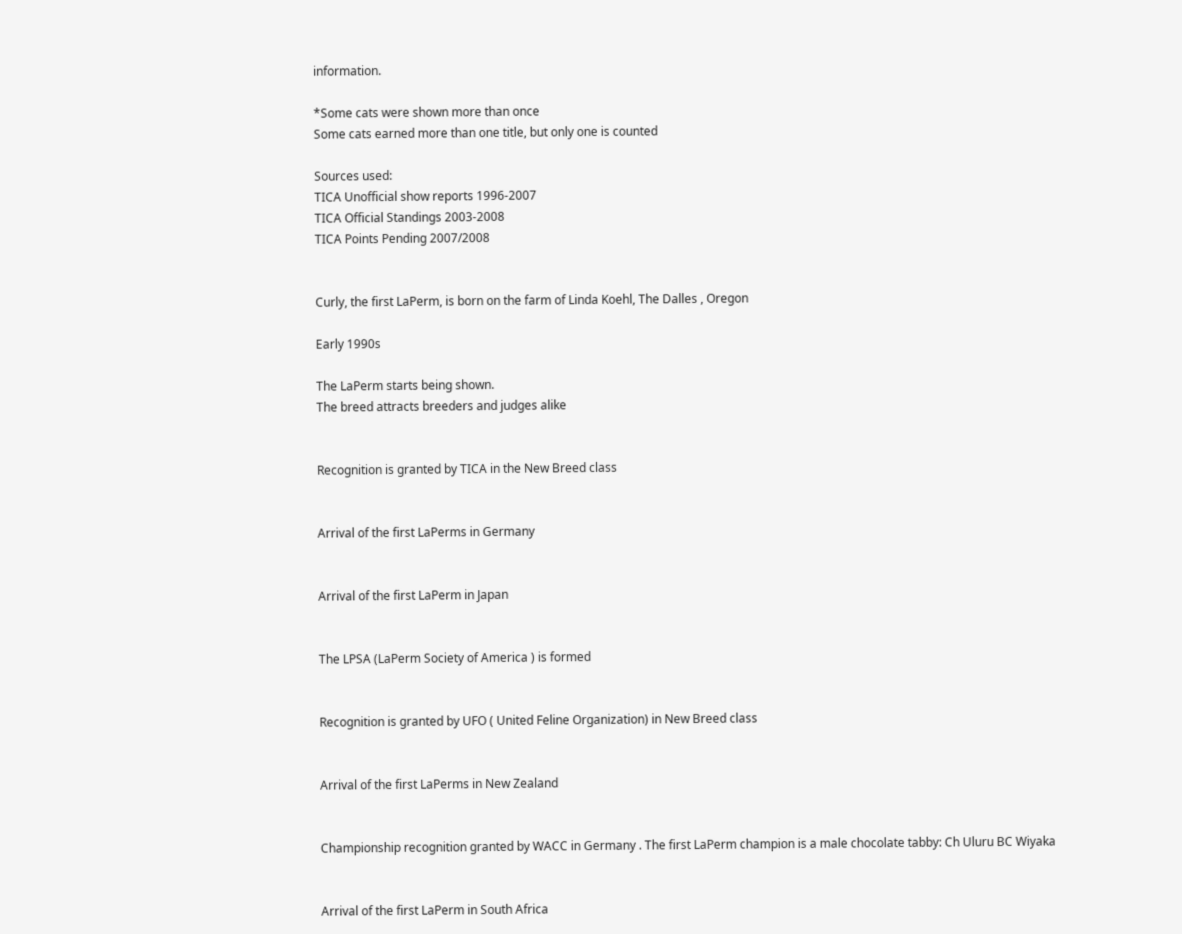information.

*Some cats were shown more than once
Some cats earned more than one title, but only one is counted

Sources used:
TICA Unofficial show reports 1996-2007
TICA Official Standings 2003-2008
TICA Points Pending 2007/2008


Curly, the first LaPerm, is born on the farm of Linda Koehl, The Dalles , Oregon

Early 1990s

The LaPerm starts being shown.
The breed attracts breeders and judges alike


Recognition is granted by TICA in the New Breed class


Arrival of the first LaPerms in Germany


Arrival of the first LaPerm in Japan


The LPSA (LaPerm Society of America ) is formed


Recognition is granted by UFO ( United Feline Organization) in New Breed class


Arrival of the first LaPerms in New Zealand


Championship recognition granted by WACC in Germany . The first LaPerm champion is a male chocolate tabby: Ch Uluru BC Wiyaka


Arrival of the first LaPerm in South Africa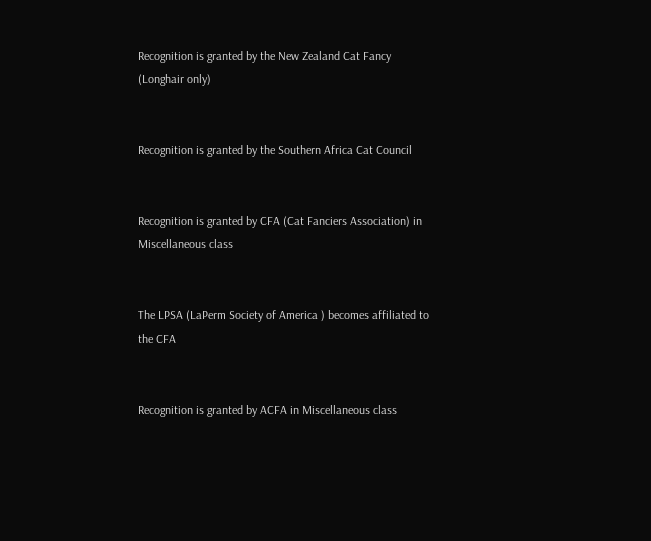Recognition is granted by the New Zealand Cat Fancy (Longhair only)


Recognition is granted by the Southern Africa Cat Council


Recognition is granted by CFA (Cat Fanciers Association) in Miscellaneous class


The LPSA (LaPerm Society of America ) becomes affiliated to the CFA


Recognition is granted by ACFA in Miscellaneous class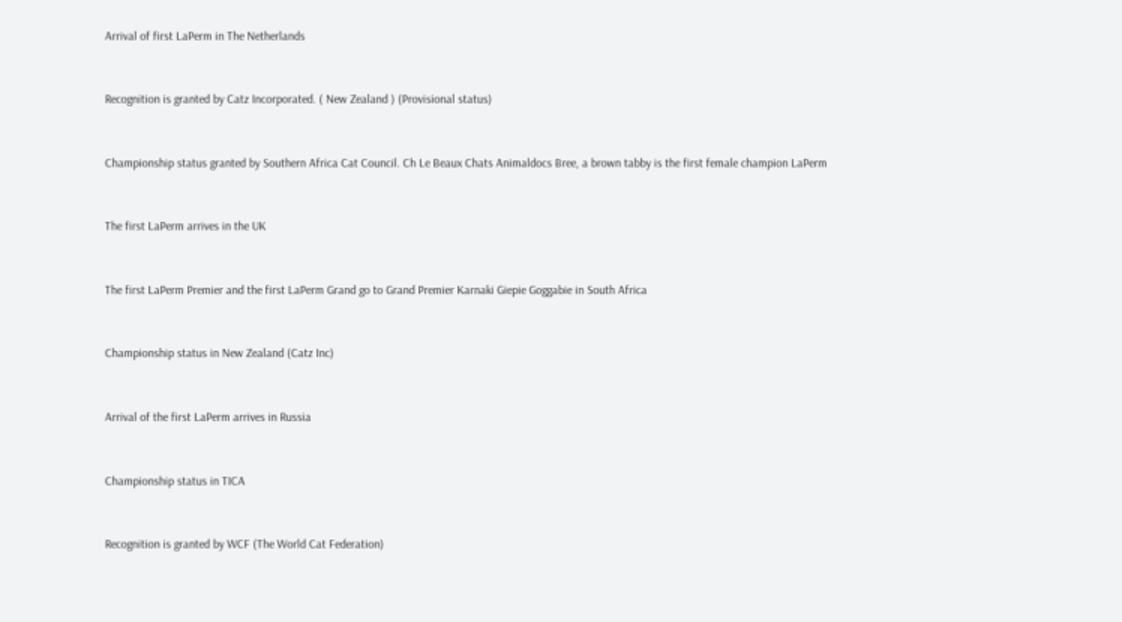Arrival of first LaPerm in The Netherlands


Recognition is granted by Catz Incorporated. ( New Zealand ) (Provisional status)


Championship status granted by Southern Africa Cat Council. Ch Le Beaux Chats Animaldocs Bree, a brown tabby is the first female champion LaPerm


The first LaPerm arrives in the UK


The first LaPerm Premier and the first LaPerm Grand go to Grand Premier Karnaki Giepie Goggabie in South Africa


Championship status in New Zealand (Catz Inc)


Arrival of the first LaPerm arrives in Russia


Championship status in TICA


Recognition is granted by WCF (The World Cat Federation)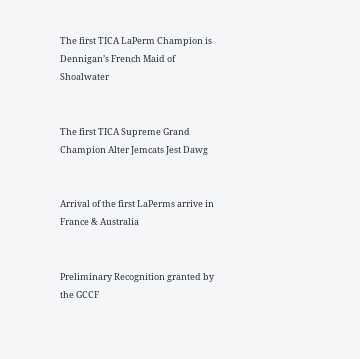The first TICA LaPerm Champion is Dennigan’s French Maid of Shoalwater


The first TICA Supreme Grand Champion Alter Jemcats Jest Dawg


Arrival of the first LaPerms arrive in France & Australia


Preliminary Recognition granted by the GCCF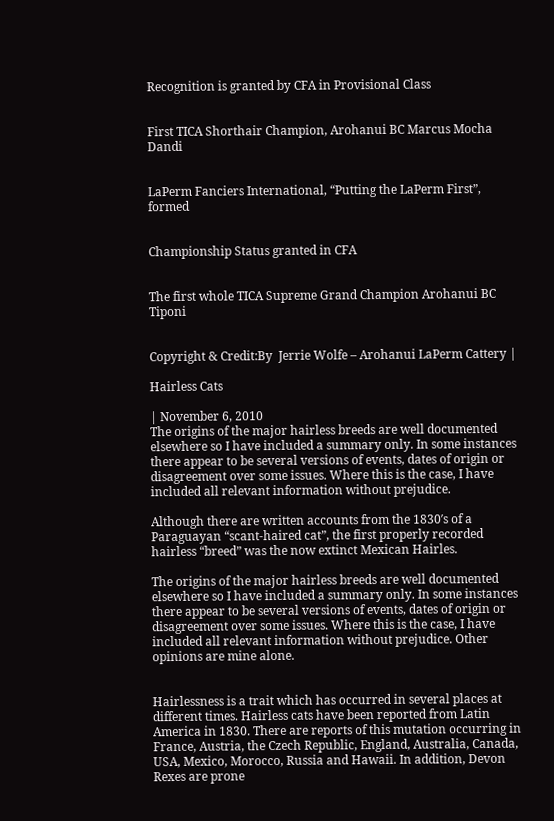Recognition is granted by CFA in Provisional Class


First TICA Shorthair Champion, Arohanui BC Marcus Mocha Dandi


LaPerm Fanciers International, “Putting the LaPerm First”, formed


Championship Status granted in CFA


The first whole TICA Supreme Grand Champion Arohanui BC Tiponi


Copyright & Credit:By  Jerrie Wolfe – Arohanui LaPerm Cattery |

Hairless Cats

| November 6, 2010
The origins of the major hairless breeds are well documented elsewhere so I have included a summary only. In some instances there appear to be several versions of events, dates of origin or disagreement over some issues. Where this is the case, I have included all relevant information without prejudice.

Although there are written accounts from the 1830′s of a Paraguayan “scant-haired cat”, the first properly recorded hairless “breed” was the now extinct Mexican Hairles.

The origins of the major hairless breeds are well documented elsewhere so I have included a summary only. In some instances there appear to be several versions of events, dates of origin or disagreement over some issues. Where this is the case, I have included all relevant information without prejudice. Other opinions are mine alone.


Hairlessness is a trait which has occurred in several places at different times. Hairless cats have been reported from Latin America in 1830. There are reports of this mutation occurring in France, Austria, the Czech Republic, England, Australia, Canada, USA, Mexico, Morocco, Russia and Hawaii. In addition, Devon Rexes are prone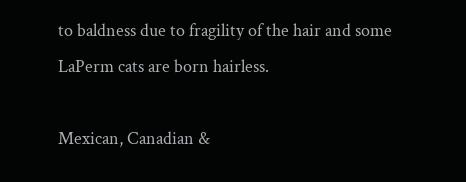to baldness due to fragility of the hair and some LaPerm cats are born hairless.

Mexican, Canadian &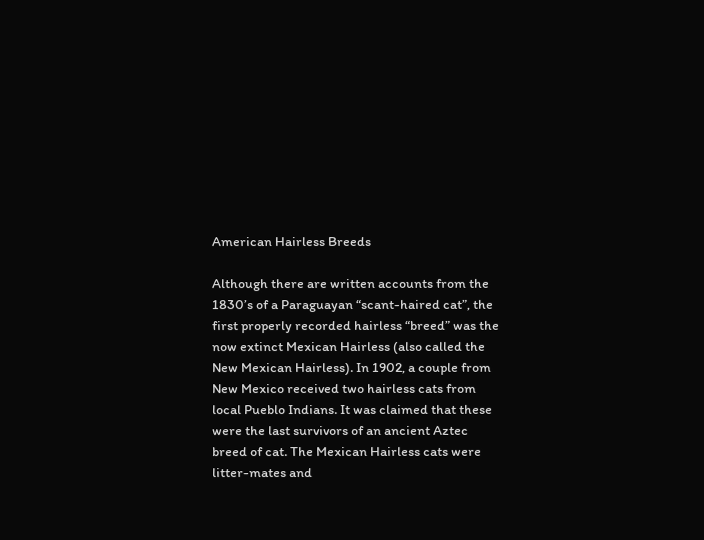American Hairless Breeds

Although there are written accounts from the 1830’s of a Paraguayan “scant-haired cat”, the first properly recorded hairless “breed” was the now extinct Mexican Hairless (also called the New Mexican Hairless). In 1902, a couple from New Mexico received two hairless cats from local Pueblo Indians. It was claimed that these were the last survivors of an ancient Aztec breed of cat. The Mexican Hairless cats were litter-mates and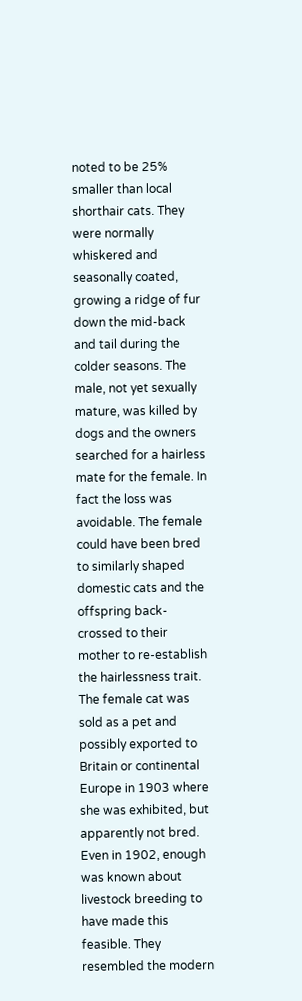noted to be 25% smaller than local shorthair cats. They were normally whiskered and seasonally coated, growing a ridge of fur down the mid-back and tail during the colder seasons. The male, not yet sexually mature, was killed by dogs and the owners searched for a hairless mate for the female. In fact the loss was avoidable. The female could have been bred to similarly shaped domestic cats and the offspring back-crossed to their mother to re-establish the hairlessness trait. The female cat was sold as a pet and possibly exported to Britain or continental Europe in 1903 where she was exhibited, but apparently not bred. Even in 1902, enough was known about livestock breeding to have made this feasible. They resembled the modern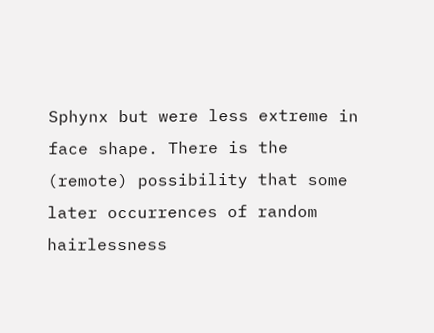Sphynx but were less extreme in face shape. There is the (remote) possibility that some later occurrences of random hairlessness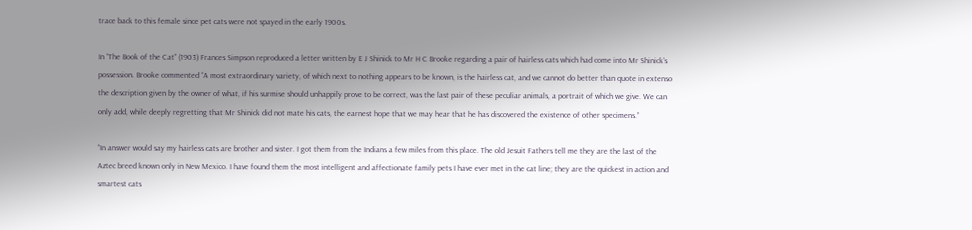trace back to this female since pet cats were not spayed in the early 1900s.

In “The Book of the Cat” (1903) Frances Simpson reproduced a letter written by E J Shinick to Mr H C Brooke regarding a pair of hairless cats which had come into Mr Shinick’s possession. Brooke commented “A most extraordinary variety, of which next to nothing appears to be known, is the hairless cat, and we cannot do better than quote in extenso the description given by the owner of what, if his surmise should unhappily prove to be correct, was the last pair of these peculiar animals, a portrait of which we give. We can only add, while deeply regretting that Mr Shinick did not mate his cats, the earnest hope that we may hear that he has discovered the existence of other specimens.”

“In answer would say my hairless cats are brother and sister. I got them from the Indians a few miles from this place. The old Jesuit Fathers tell me they are the last of the Aztec breed known only in New Mexico. I have found them the most intelligent and affectionate family pets I have ever met in the cat line; they are the quickest in action and smartest cats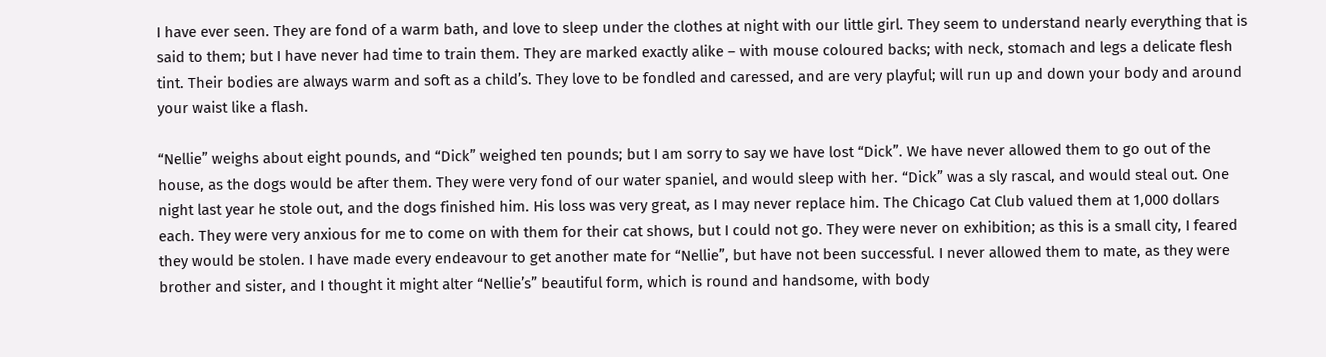I have ever seen. They are fond of a warm bath, and love to sleep under the clothes at night with our little girl. They seem to understand nearly everything that is said to them; but I have never had time to train them. They are marked exactly alike – with mouse coloured backs; with neck, stomach and legs a delicate flesh tint. Their bodies are always warm and soft as a child’s. They love to be fondled and caressed, and are very playful; will run up and down your body and around your waist like a flash.

“Nellie” weighs about eight pounds, and “Dick” weighed ten pounds; but I am sorry to say we have lost “Dick”. We have never allowed them to go out of the house, as the dogs would be after them. They were very fond of our water spaniel, and would sleep with her. “Dick” was a sly rascal, and would steal out. One night last year he stole out, and the dogs finished him. His loss was very great, as I may never replace him. The Chicago Cat Club valued them at 1,000 dollars each. They were very anxious for me to come on with them for their cat shows, but I could not go. They were never on exhibition; as this is a small city, I feared they would be stolen. I have made every endeavour to get another mate for “Nellie”, but have not been successful. I never allowed them to mate, as they were brother and sister, and I thought it might alter “Nellie’s” beautiful form, which is round and handsome, with body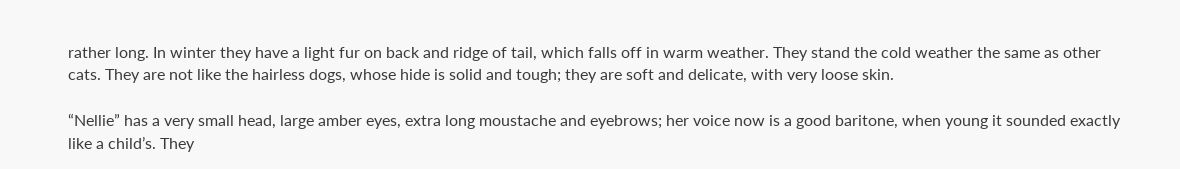rather long. In winter they have a light fur on back and ridge of tail, which falls off in warm weather. They stand the cold weather the same as other cats. They are not like the hairless dogs, whose hide is solid and tough; they are soft and delicate, with very loose skin.

“Nellie” has a very small head, large amber eyes, extra long moustache and eyebrows; her voice now is a good baritone, when young it sounded exactly like a child’s. They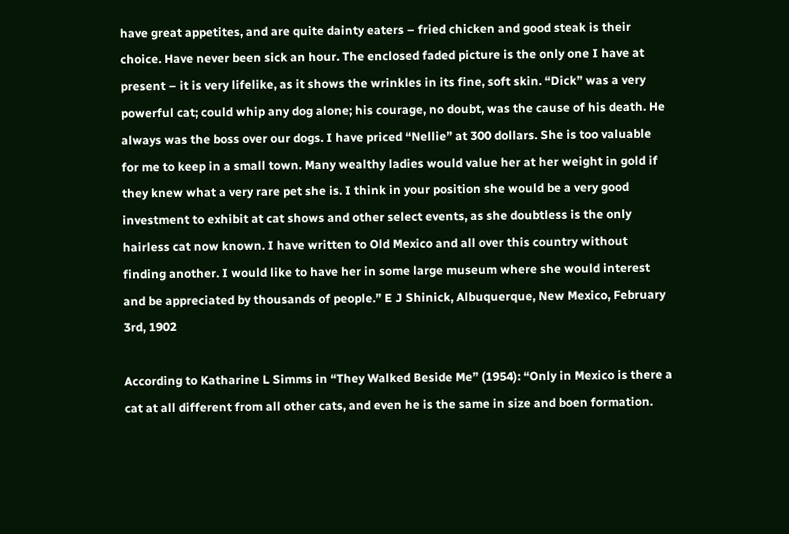have great appetites, and are quite dainty eaters – fried chicken and good steak is their choice. Have never been sick an hour. The enclosed faded picture is the only one I have at present – it is very lifelike, as it shows the wrinkles in its fine, soft skin. “Dick” was a very powerful cat; could whip any dog alone; his courage, no doubt, was the cause of his death. He always was the boss over our dogs. I have priced “Nellie” at 300 dollars. She is too valuable for me to keep in a small town. Many wealthy ladies would value her at her weight in gold if they knew what a very rare pet she is. I think in your position she would be a very good investment to exhibit at cat shows and other select events, as she doubtless is the only hairless cat now known. I have written to Old Mexico and all over this country without finding another. I would like to have her in some large museum where she would interest and be appreciated by thousands of people.” E J Shinick, Albuquerque, New Mexico, February 3rd, 1902

According to Katharine L Simms in “They Walked Beside Me” (1954): “Only in Mexico is there a cat at all different from all other cats, and even he is the same in size and boen formation.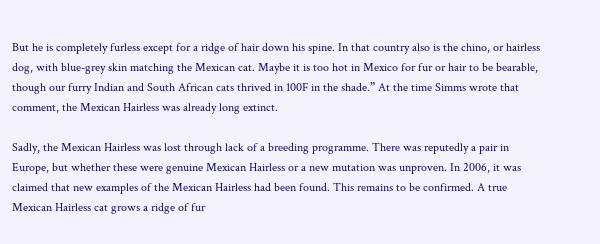But he is completely furless except for a ridge of hair down his spine. In that country also is the chino, or hairless dog, with blue-grey skin matching the Mexican cat. Maybe it is too hot in Mexico for fur or hair to be bearable, though our furry Indian and South African cats thrived in 100F in the shade.” At the time Simms wrote that comment, the Mexican Hairless was already long extinct.

Sadly, the Mexican Hairless was lost through lack of a breeding programme. There was reputedly a pair in Europe, but whether these were genuine Mexican Hairless or a new mutation was unproven. In 2006, it was claimed that new examples of the Mexican Hairless had been found. This remains to be confirmed. A true Mexican Hairless cat grows a ridge of fur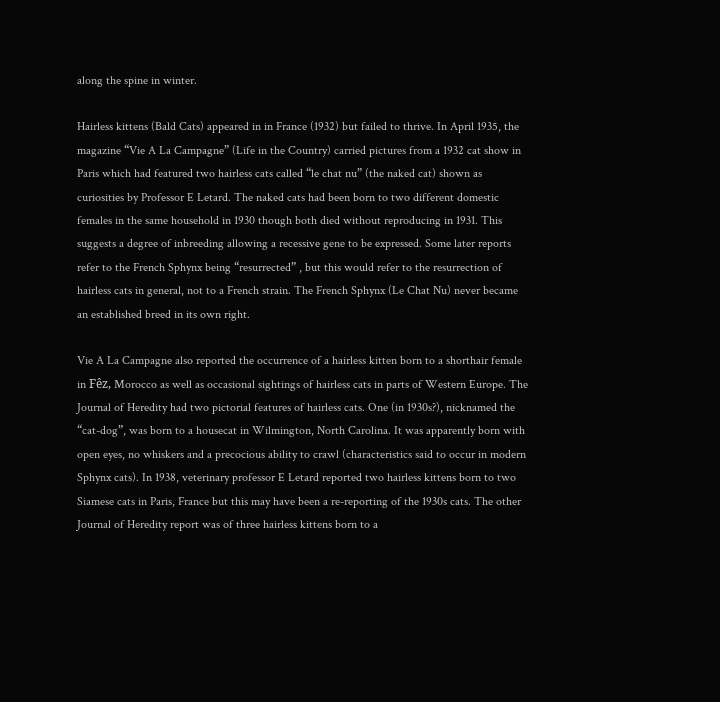along the spine in winter.

Hairless kittens (Bald Cats) appeared in in France (1932) but failed to thrive. In April 1935, the magazine “Vie A La Campagne” (Life in the Country) carried pictures from a 1932 cat show in Paris which had featured two hairless cats called “le chat nu” (the naked cat) shown as curiosities by Professor E Letard. The naked cats had been born to two different domestic females in the same household in 1930 though both died without reproducing in 1931. This suggests a degree of inbreeding allowing a recessive gene to be expressed. Some later reports refer to the French Sphynx being “resurrected” , but this would refer to the resurrection of hairless cats in general, not to a French strain. The French Sphynx (Le Chat Nu) never became an established breed in its own right.

Vie A La Campagne also reported the occurrence of a hairless kitten born to a shorthair female in Fêz, Morocco as well as occasional sightings of hairless cats in parts of Western Europe. The Journal of Heredity had two pictorial features of hairless cats. One (in 1930s?), nicknamed the “cat-dog”, was born to a housecat in Wilmington, North Carolina. It was apparently born with open eyes, no whiskers and a precocious ability to crawl (characteristics said to occur in modern Sphynx cats). In 1938, veterinary professor E Letard reported two hairless kittens born to two Siamese cats in Paris, France but this may have been a re-reporting of the 1930s cats. The other Journal of Heredity report was of three hairless kittens born to a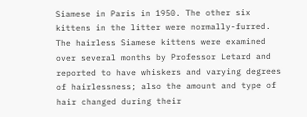Siamese in Paris in 1950. The other six kittens in the litter were normally-furred. The hairless Siamese kittens were examined over several months by Professor Letard and reported to have whiskers and varying degrees of hairlessness; also the amount and type of hair changed during their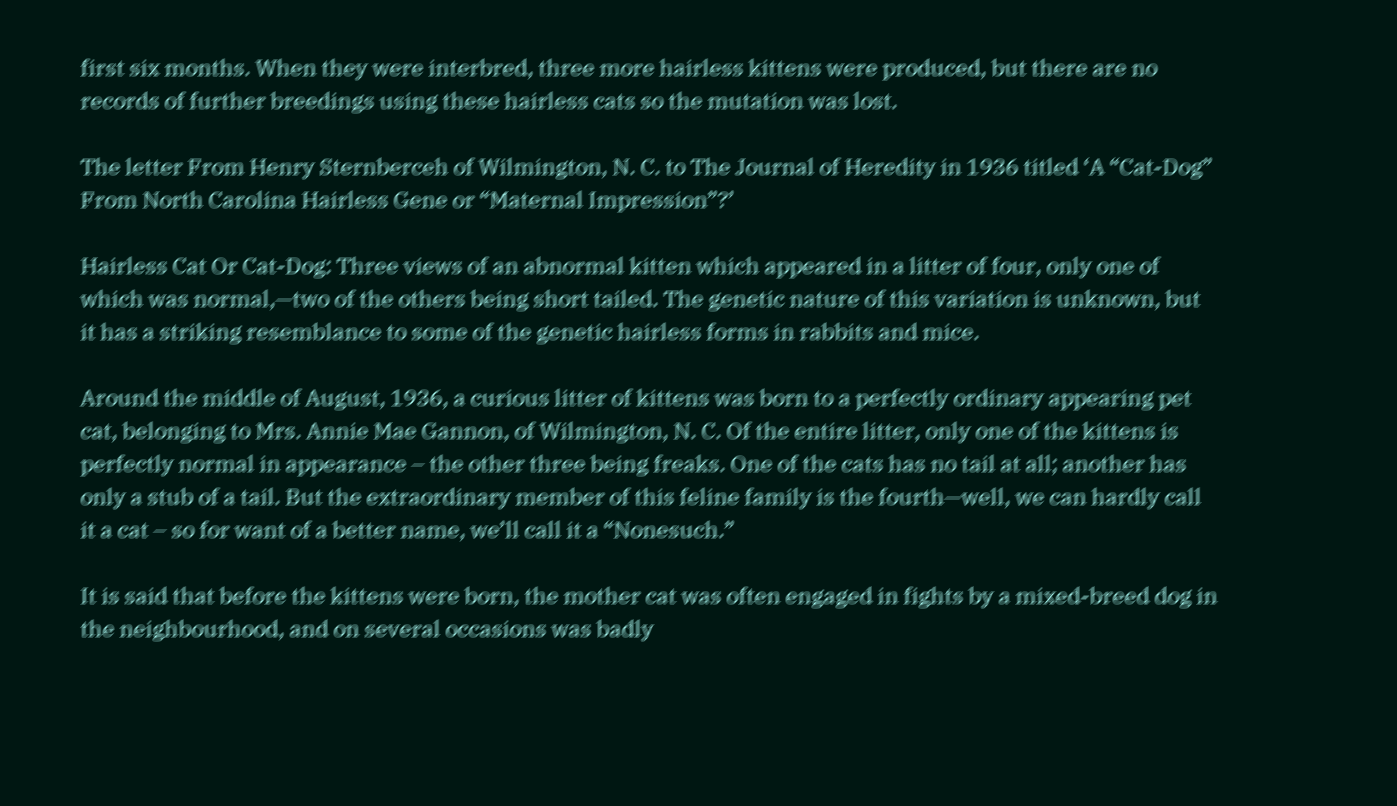first six months. When they were interbred, three more hairless kittens were produced, but there are no records of further breedings using these hairless cats so the mutation was lost.

The letter From Henry Sternberceh of Wilmington, N. C. to The Journal of Heredity in 1936 titled ‘A “Cat-Dog” From North Carolina Hairless Gene or “Maternal Impression”?’

Hairless Cat Or Cat-Dog: Three views of an abnormal kitten which appeared in a litter of four, only one of which was normal,—two of the others being short tailed. The genetic nature of this variation is unknown, but it has a striking resemblance to some of the genetic hairless forms in rabbits and mice.

Around the middle of August, 1936, a curious litter of kittens was born to a perfectly ordinary appearing pet cat, belonging to Mrs. Annie Mae Gannon, of Wilmington, N. C. Of the entire litter, only one of the kittens is perfectly normal in appearance – the other three being freaks. One of the cats has no tail at all; another has only a stub of a tail. But the extraordinary member of this feline family is the fourth—well, we can hardly call it a cat – so for want of a better name, we’ll call it a “Nonesuch.”

It is said that before the kittens were born, the mother cat was often engaged in fights by a mixed-breed dog in the neighbourhood, and on several occasions was badly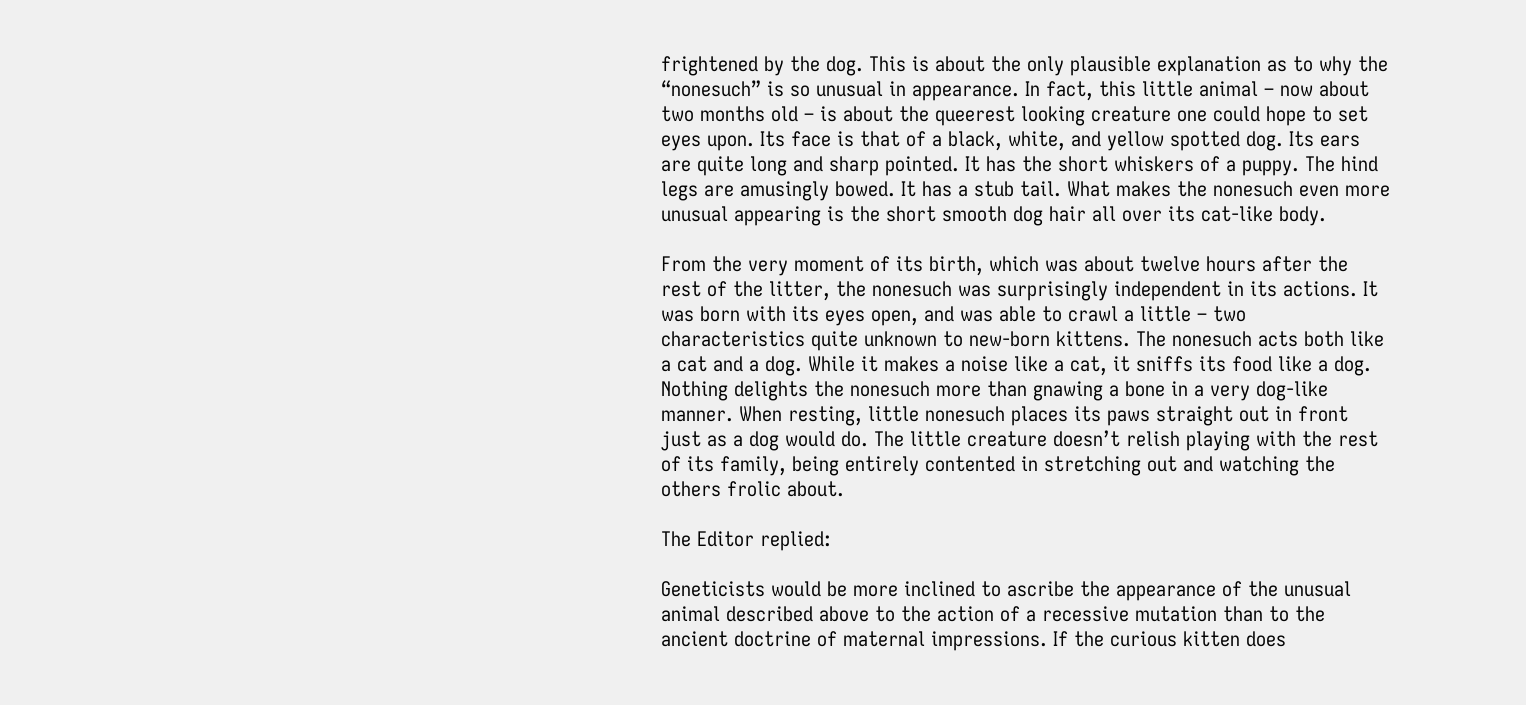frightened by the dog. This is about the only plausible explanation as to why the “nonesuch” is so unusual in appearance. In fact, this little animal – now about two months old – is about the queerest looking creature one could hope to set eyes upon. Its face is that of a black, white, and yellow spotted dog. Its ears are quite long and sharp pointed. It has the short whiskers of a puppy. The hind legs are amusingly bowed. It has a stub tail. What makes the nonesuch even more unusual appearing is the short smooth dog hair all over its cat-like body.

From the very moment of its birth, which was about twelve hours after the rest of the litter, the nonesuch was surprisingly independent in its actions. It was born with its eyes open, and was able to crawl a little – two characteristics quite unknown to new-born kittens. The nonesuch acts both like a cat and a dog. While it makes a noise like a cat, it sniffs its food like a dog. Nothing delights the nonesuch more than gnawing a bone in a very dog-like manner. When resting, little nonesuch places its paws straight out in front just as a dog would do. The little creature doesn’t relish playing with the rest of its family, being entirely contented in stretching out and watching the others frolic about.

The Editor replied:

Geneticists would be more inclined to ascribe the appearance of the unusual animal described above to the action of a recessive mutation than to the ancient doctrine of maternal impressions. If the curious kitten does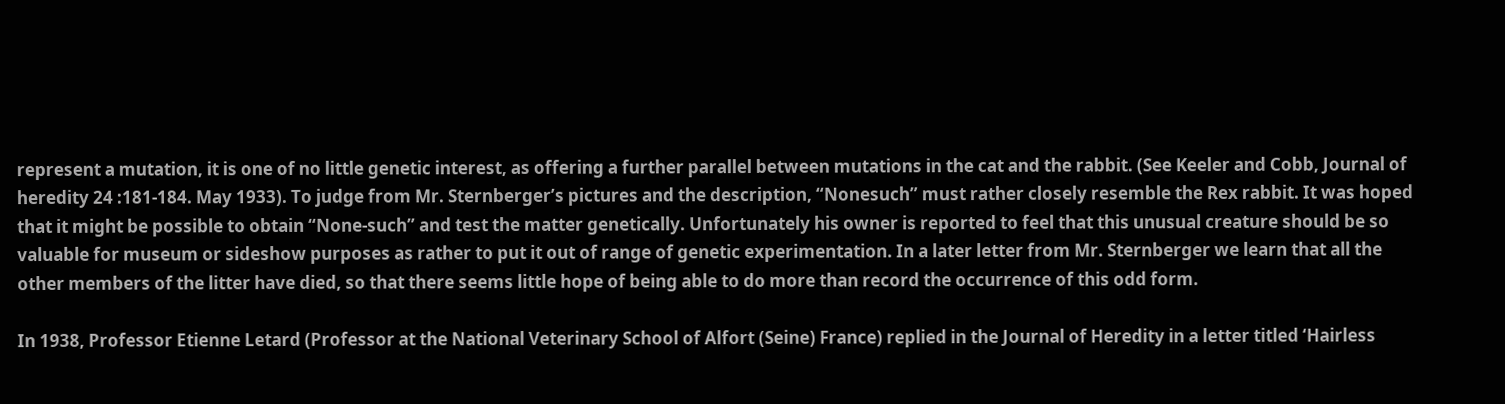represent a mutation, it is one of no little genetic interest, as offering a further parallel between mutations in the cat and the rabbit. (See Keeler and Cobb, Journal of heredity 24 :181-184. May 1933). To judge from Mr. Sternberger’s pictures and the description, “Nonesuch” must rather closely resemble the Rex rabbit. It was hoped that it might be possible to obtain “None-such” and test the matter genetically. Unfortunately his owner is reported to feel that this unusual creature should be so valuable for museum or sideshow purposes as rather to put it out of range of genetic experimentation. In a later letter from Mr. Sternberger we learn that all the other members of the litter have died, so that there seems little hope of being able to do more than record the occurrence of this odd form.

In 1938, Professor Etienne Letard (Professor at the National Veterinary School of Alfort (Seine) France) replied in the Journal of Heredity in a letter titled ‘Hairless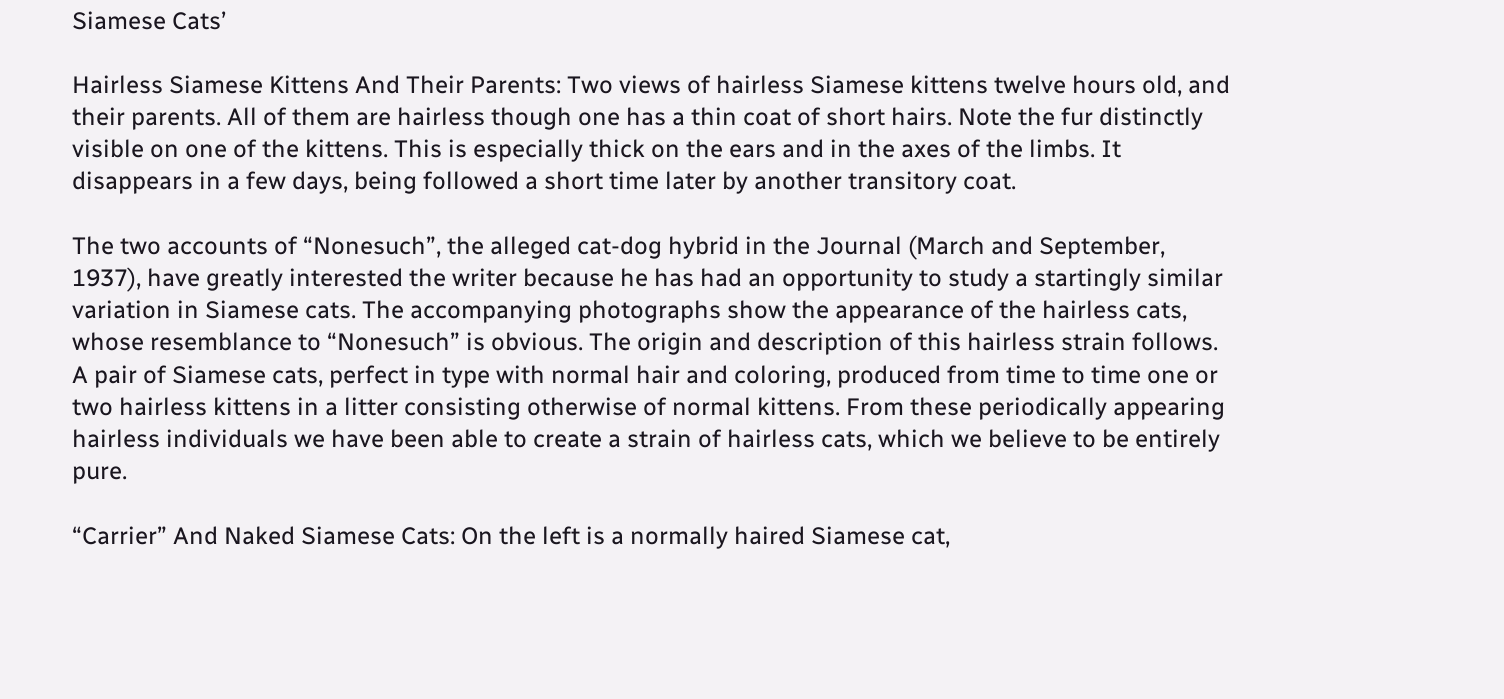Siamese Cats’

Hairless Siamese Kittens And Their Parents: Two views of hairless Siamese kittens twelve hours old, and their parents. All of them are hairless though one has a thin coat of short hairs. Note the fur distinctly visible on one of the kittens. This is especially thick on the ears and in the axes of the limbs. It disappears in a few days, being followed a short time later by another transitory coat.

The two accounts of “Nonesuch”, the alleged cat-dog hybrid in the Journal (March and September, 1937), have greatly interested the writer because he has had an opportunity to study a startingly similar variation in Siamese cats. The accompanying photographs show the appearance of the hairless cats, whose resemblance to “Nonesuch” is obvious. The origin and description of this hairless strain follows. A pair of Siamese cats, perfect in type with normal hair and coloring, produced from time to time one or two hairless kittens in a litter consisting otherwise of normal kittens. From these periodically appearing hairless individuals we have been able to create a strain of hairless cats, which we believe to be entirely pure.

“Carrier” And Naked Siamese Cats: On the left is a normally haired Siamese cat,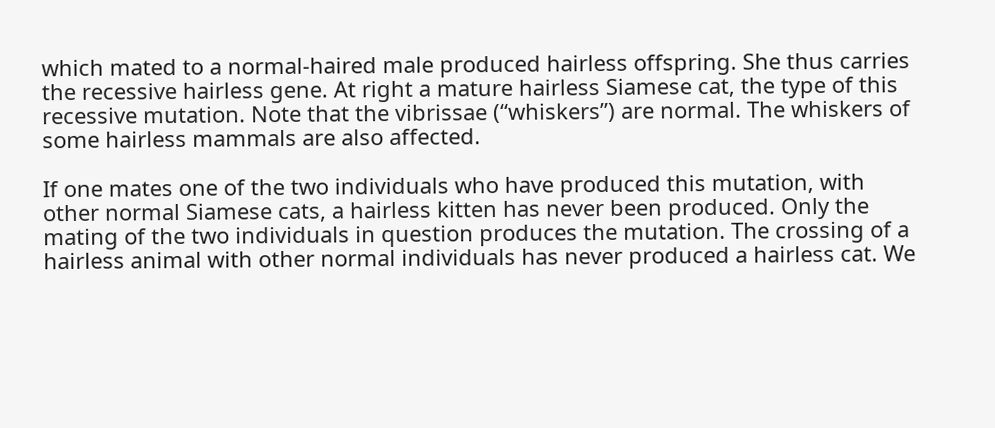which mated to a normal-haired male produced hairless offspring. She thus carries the recessive hairless gene. At right a mature hairless Siamese cat, the type of this recessive mutation. Note that the vibrissae (“whiskers”) are normal. The whiskers of some hairless mammals are also affected.

If one mates one of the two individuals who have produced this mutation, with other normal Siamese cats, a hairless kitten has never been produced. Only the mating of the two individuals in question produces the mutation. The crossing of a hairless animal with other normal individuals has never produced a hairless cat. We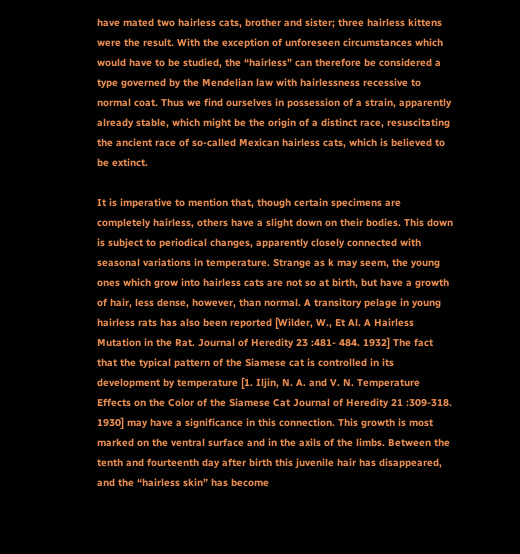have mated two hairless cats, brother and sister; three hairless kittens were the result. With the exception of unforeseen circumstances which would have to be studied, the “hairless” can therefore be considered a type governed by the Mendelian law with hairlessness recessive to normal coat. Thus we find ourselves in possession of a strain, apparently already stable, which might be the origin of a distinct race, resuscitating the ancient race of so-called Mexican hairless cats, which is believed to be extinct.

It is imperative to mention that, though certain specimens are completely hairless, others have a slight down on their bodies. This down is subject to periodical changes, apparently closely connected with seasonal variations in temperature. Strange as k may seem, the young ones which grow into hairless cats are not so at birth, but have a growth of hair, less dense, however, than normal. A transitory pelage in young hairless rats has also been reported [Wilder, W., Et Al. A Hairless Mutation in the Rat. Journal of Heredity 23 :481- 484. 1932] The fact that the typical pattern of the Siamese cat is controlled in its development by temperature [1. Iljin, N. A. and V. N. Temperature Effects on the Color of the Siamese Cat Journal of Heredity 21 :309-318. 1930] may have a significance in this connection. This growth is most marked on the ventral surface and in the axils of the limbs. Between the tenth and fourteenth day after birth this juvenile hair has disappeared, and the “hairless skin” has become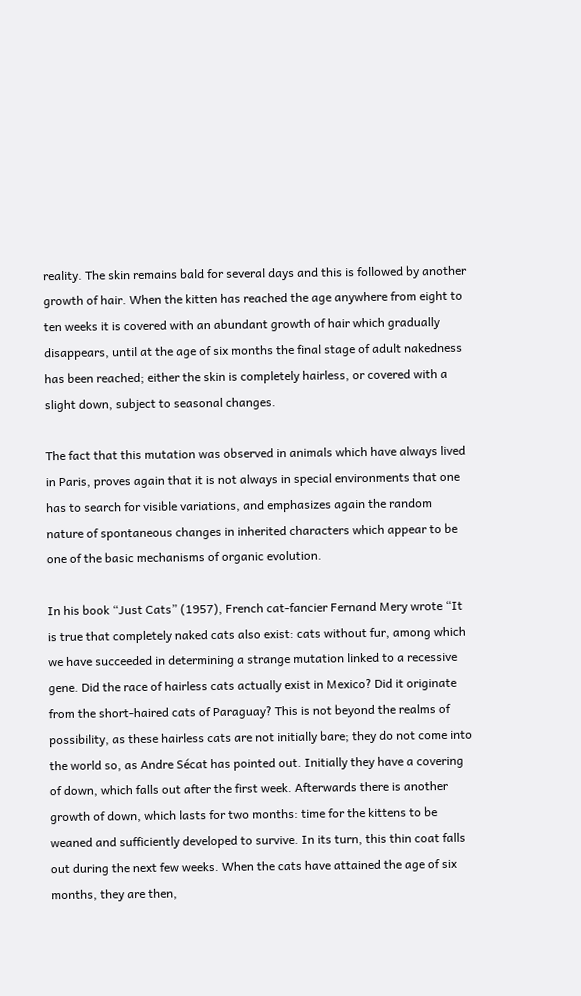reality. The skin remains bald for several days and this is followed by another growth of hair. When the kitten has reached the age anywhere from eight to ten weeks it is covered with an abundant growth of hair which gradually disappears, until at the age of six months the final stage of adult nakedness has been reached; either the skin is completely hairless, or covered with a slight down, subject to seasonal changes.

The fact that this mutation was observed in animals which have always lived in Paris, proves again that it is not always in special environments that one has to search for visible variations, and emphasizes again the random nature of spontaneous changes in inherited characters which appear to be one of the basic mechanisms of organic evolution.

In his book “Just Cats” (1957), French cat-fancier Fernand Mery wrote “It is true that completely naked cats also exist: cats without fur, among which we have succeeded in determining a strange mutation linked to a recessive gene. Did the race of hairless cats actually exist in Mexico? Did it originate from the short-haired cats of Paraguay? This is not beyond the realms of possibility, as these hairless cats are not initially bare; they do not come into the world so, as Andre Sécat has pointed out. Initially they have a covering of down, which falls out after the first week. Afterwards there is another growth of down, which lasts for two months: time for the kittens to be weaned and sufficiently developed to survive. In its turn, this thin coat falls out during the next few weeks. When the cats have attained the age of six months, they are then,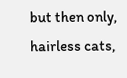but then only, hairless cats,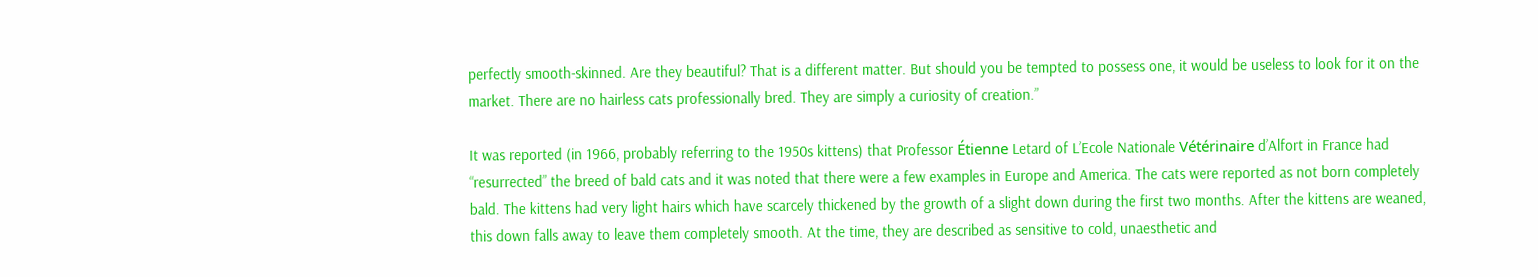perfectly smooth-skinned. Are they beautiful? That is a different matter. But should you be tempted to possess one, it would be useless to look for it on the market. There are no hairless cats professionally bred. They are simply a curiosity of creation.”

It was reported (in 1966, probably referring to the 1950s kittens) that Professor Étienne Letard of L’Ecole Nationale Vétérinaire d’Alfort in France had “resurrected” the breed of bald cats and it was noted that there were a few examples in Europe and America. The cats were reported as not born completely bald. The kittens had very light hairs which have scarcely thickened by the growth of a slight down during the first two months. After the kittens are weaned, this down falls away to leave them completely smooth. At the time, they are described as sensitive to cold, unaesthetic and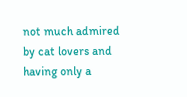not much admired by cat lovers and having only a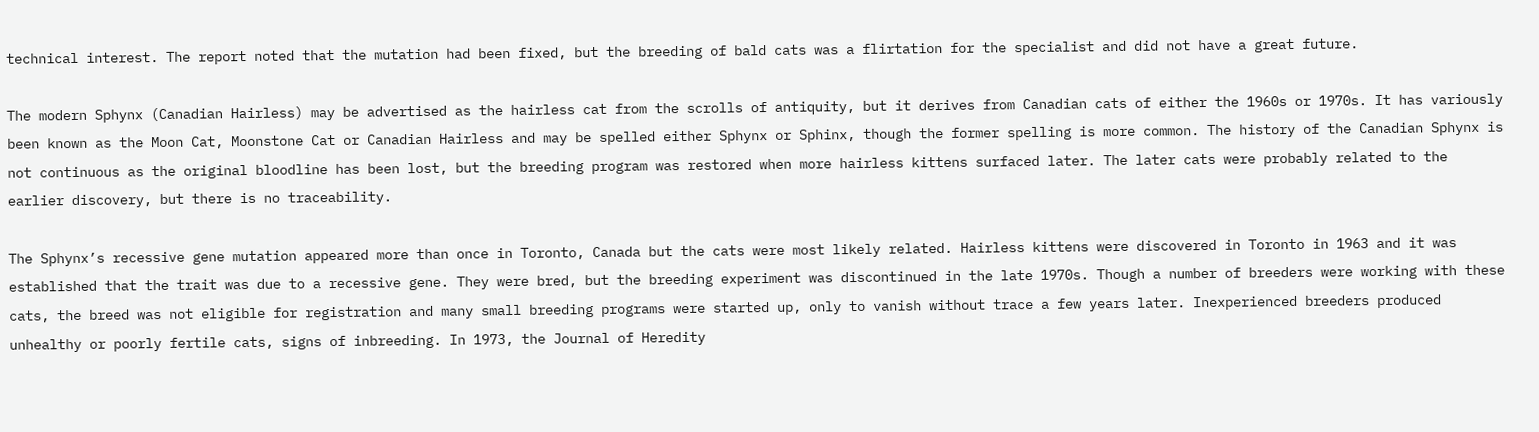technical interest. The report noted that the mutation had been fixed, but the breeding of bald cats was a flirtation for the specialist and did not have a great future.

The modern Sphynx (Canadian Hairless) may be advertised as the hairless cat from the scrolls of antiquity, but it derives from Canadian cats of either the 1960s or 1970s. It has variously been known as the Moon Cat, Moonstone Cat or Canadian Hairless and may be spelled either Sphynx or Sphinx, though the former spelling is more common. The history of the Canadian Sphynx is not continuous as the original bloodline has been lost, but the breeding program was restored when more hairless kittens surfaced later. The later cats were probably related to the earlier discovery, but there is no traceability.

The Sphynx’s recessive gene mutation appeared more than once in Toronto, Canada but the cats were most likely related. Hairless kittens were discovered in Toronto in 1963 and it was established that the trait was due to a recessive gene. They were bred, but the breeding experiment was discontinued in the late 1970s. Though a number of breeders were working with these cats, the breed was not eligible for registration and many small breeding programs were started up, only to vanish without trace a few years later. Inexperienced breeders produced unhealthy or poorly fertile cats, signs of inbreeding. In 1973, the Journal of Heredity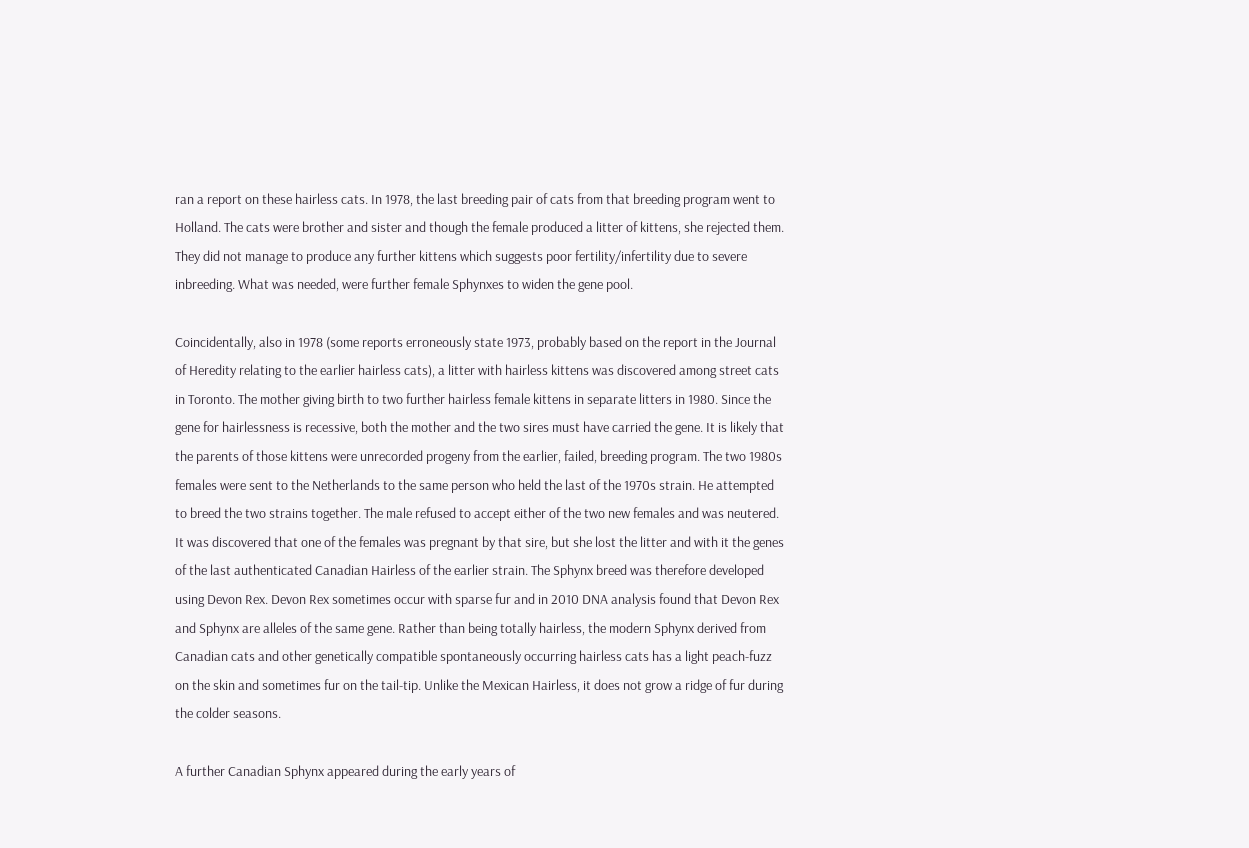ran a report on these hairless cats. In 1978, the last breeding pair of cats from that breeding program went to Holland. The cats were brother and sister and though the female produced a litter of kittens, she rejected them. They did not manage to produce any further kittens which suggests poor fertility/infertility due to severe inbreeding. What was needed, were further female Sphynxes to widen the gene pool.

Coincidentally, also in 1978 (some reports erroneously state 1973, probably based on the report in the Journal of Heredity relating to the earlier hairless cats), a litter with hairless kittens was discovered among street cats in Toronto. The mother giving birth to two further hairless female kittens in separate litters in 1980. Since the gene for hairlessness is recessive, both the mother and the two sires must have carried the gene. It is likely that the parents of those kittens were unrecorded progeny from the earlier, failed, breeding program. The two 1980s females were sent to the Netherlands to the same person who held the last of the 1970s strain. He attempted to breed the two strains together. The male refused to accept either of the two new females and was neutered. It was discovered that one of the females was pregnant by that sire, but she lost the litter and with it the genes of the last authenticated Canadian Hairless of the earlier strain. The Sphynx breed was therefore developed using Devon Rex. Devon Rex sometimes occur with sparse fur and in 2010 DNA analysis found that Devon Rex and Sphynx are alleles of the same gene. Rather than being totally hairless, the modern Sphynx derived from Canadian cats and other genetically compatible spontaneously occurring hairless cats has a light peach-fuzz on the skin and sometimes fur on the tail-tip. Unlike the Mexican Hairless, it does not grow a ridge of fur during the colder seasons.

A further Canadian Sphynx appeared during the early years of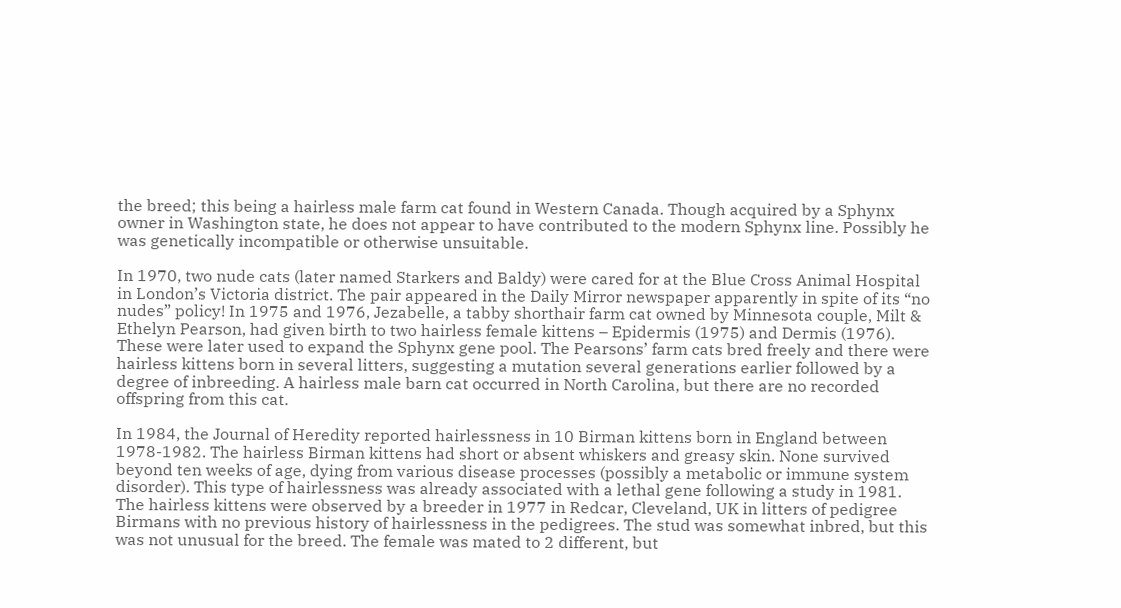the breed; this being a hairless male farm cat found in Western Canada. Though acquired by a Sphynx owner in Washington state, he does not appear to have contributed to the modern Sphynx line. Possibly he was genetically incompatible or otherwise unsuitable.

In 1970, two nude cats (later named Starkers and Baldy) were cared for at the Blue Cross Animal Hospital in London’s Victoria district. The pair appeared in the Daily Mirror newspaper apparently in spite of its “no nudes” policy! In 1975 and 1976, Jezabelle, a tabby shorthair farm cat owned by Minnesota couple, Milt & Ethelyn Pearson, had given birth to two hairless female kittens – Epidermis (1975) and Dermis (1976). These were later used to expand the Sphynx gene pool. The Pearsons’ farm cats bred freely and there were hairless kittens born in several litters, suggesting a mutation several generations earlier followed by a degree of inbreeding. A hairless male barn cat occurred in North Carolina, but there are no recorded offspring from this cat.

In 1984, the Journal of Heredity reported hairlessness in 10 Birman kittens born in England between 1978-1982. The hairless Birman kittens had short or absent whiskers and greasy skin. None survived beyond ten weeks of age, dying from various disease processes (possibly a metabolic or immune system disorder). This type of hairlessness was already associated with a lethal gene following a study in 1981. The hairless kittens were observed by a breeder in 1977 in Redcar, Cleveland, UK in litters of pedigree Birmans with no previous history of hairlessness in the pedigrees. The stud was somewhat inbred, but this was not unusual for the breed. The female was mated to 2 different, but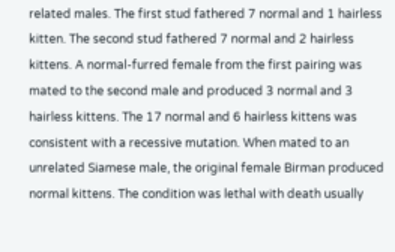related males. The first stud fathered 7 normal and 1 hairless kitten. The second stud fathered 7 normal and 2 hairless kittens. A normal-furred female from the first pairing was mated to the second male and produced 3 normal and 3 hairless kittens. The 17 normal and 6 hairless kittens was consistent with a recessive mutation. When mated to an unrelated Siamese male, the original female Birman produced normal kittens. The condition was lethal with death usually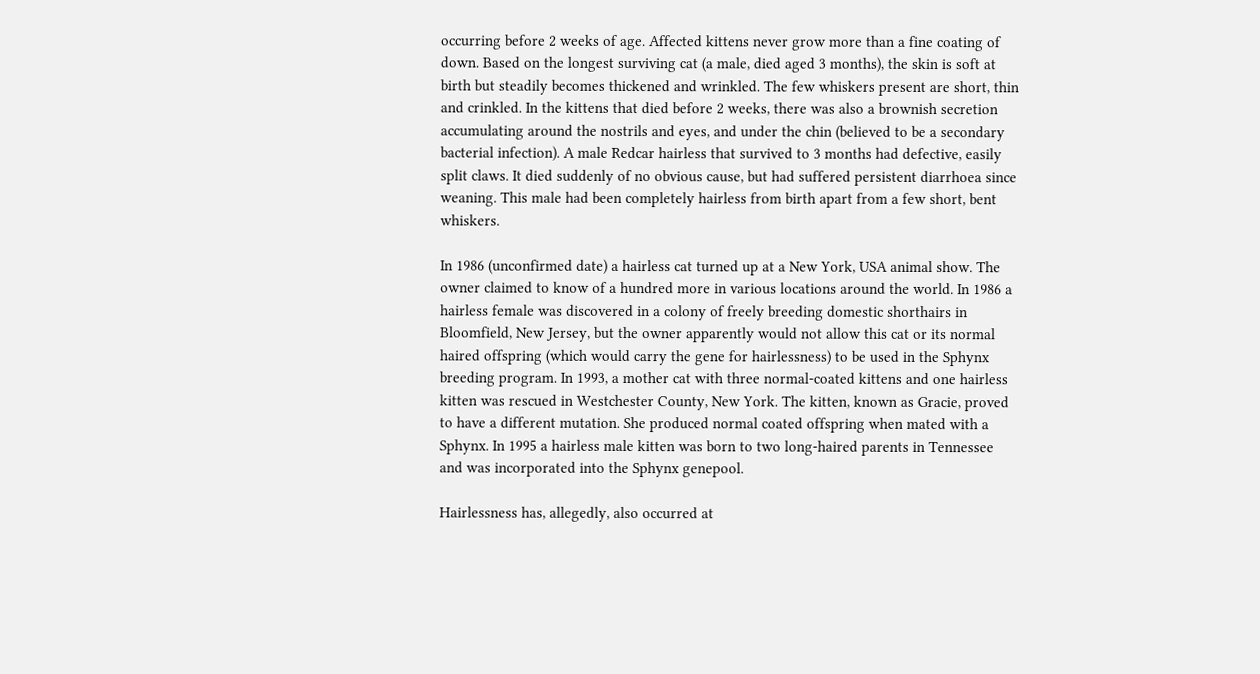occurring before 2 weeks of age. Affected kittens never grow more than a fine coating of down. Based on the longest surviving cat (a male, died aged 3 months), the skin is soft at birth but steadily becomes thickened and wrinkled. The few whiskers present are short, thin and crinkled. In the kittens that died before 2 weeks, there was also a brownish secretion accumulating around the nostrils and eyes, and under the chin (believed to be a secondary bacterial infection). A male Redcar hairless that survived to 3 months had defective, easily split claws. It died suddenly of no obvious cause, but had suffered persistent diarrhoea since weaning. This male had been completely hairless from birth apart from a few short, bent whiskers.

In 1986 (unconfirmed date) a hairless cat turned up at a New York, USA animal show. The owner claimed to know of a hundred more in various locations around the world. In 1986 a hairless female was discovered in a colony of freely breeding domestic shorthairs in Bloomfield, New Jersey, but the owner apparently would not allow this cat or its normal haired offspring (which would carry the gene for hairlessness) to be used in the Sphynx breeding program. In 1993, a mother cat with three normal-coated kittens and one hairless kitten was rescued in Westchester County, New York. The kitten, known as Gracie, proved to have a different mutation. She produced normal coated offspring when mated with a Sphynx. In 1995 a hairless male kitten was born to two long-haired parents in Tennessee and was incorporated into the Sphynx genepool.

Hairlessness has, allegedly, also occurred at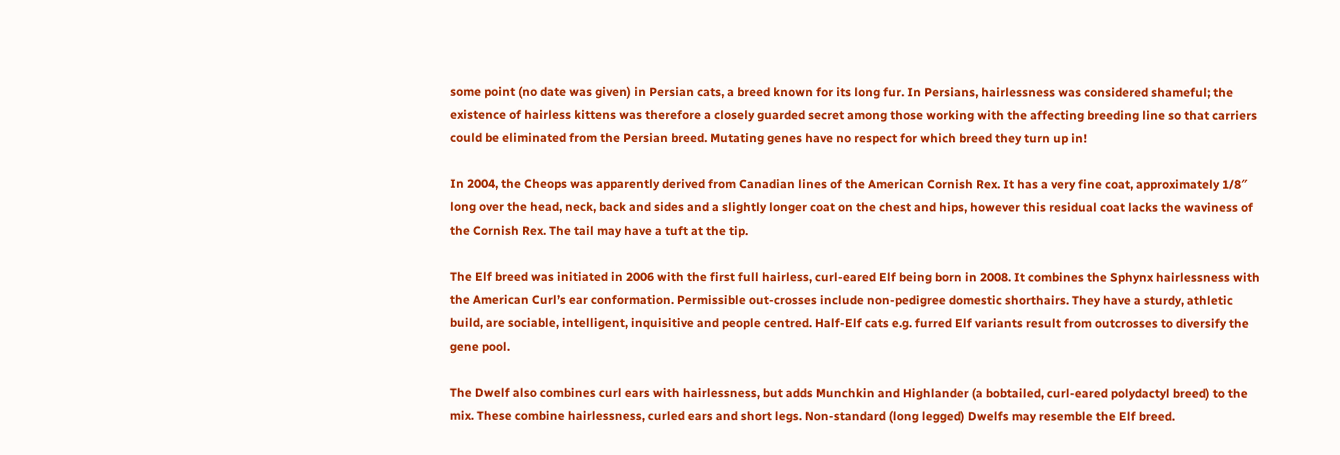some point (no date was given) in Persian cats, a breed known for its long fur. In Persians, hairlessness was considered shameful; the existence of hairless kittens was therefore a closely guarded secret among those working with the affecting breeding line so that carriers could be eliminated from the Persian breed. Mutating genes have no respect for which breed they turn up in!

In 2004, the Cheops was apparently derived from Canadian lines of the American Cornish Rex. It has a very fine coat, approximately 1/8″ long over the head, neck, back and sides and a slightly longer coat on the chest and hips, however this residual coat lacks the waviness of the Cornish Rex. The tail may have a tuft at the tip.

The Elf breed was initiated in 2006 with the first full hairless, curl-eared Elf being born in 2008. It combines the Sphynx hairlessness with the American Curl’s ear conformation. Permissible out-crosses include non-pedigree domestic shorthairs. They have a sturdy, athletic build, are sociable, intelligent, inquisitive and people centred. Half-Elf cats e.g. furred Elf variants result from outcrosses to diversify the gene pool.

The Dwelf also combines curl ears with hairlessness, but adds Munchkin and Highlander (a bobtailed, curl-eared polydactyl breed) to the mix. These combine hairlessness, curled ears and short legs. Non-standard (long legged) Dwelfs may resemble the Elf breed.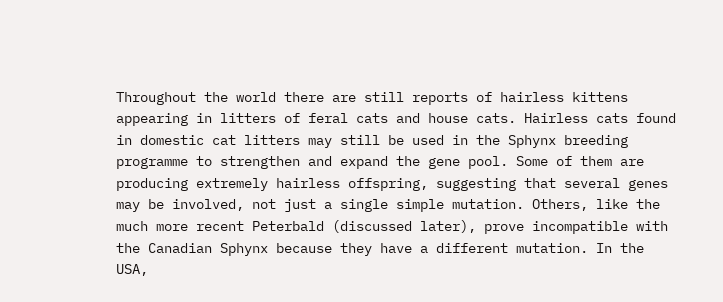Throughout the world there are still reports of hairless kittens appearing in litters of feral cats and house cats. Hairless cats found in domestic cat litters may still be used in the Sphynx breeding programme to strengthen and expand the gene pool. Some of them are producing extremely hairless offspring, suggesting that several genes may be involved, not just a single simple mutation. Others, like the much more recent Peterbald (discussed later), prove incompatible with the Canadian Sphynx because they have a different mutation. In the USA,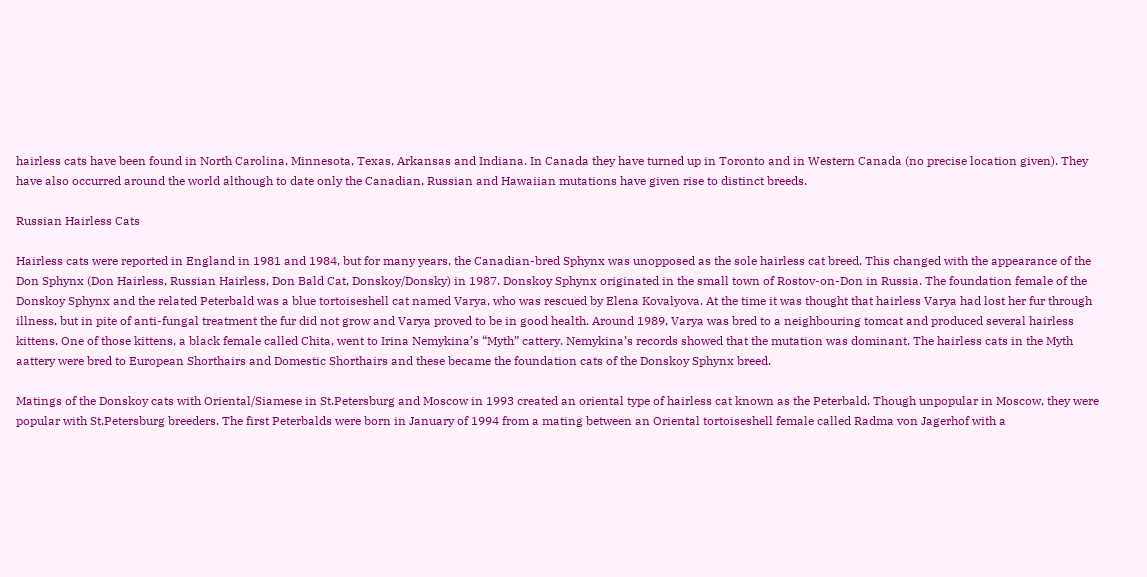hairless cats have been found in North Carolina, Minnesota, Texas, Arkansas and Indiana. In Canada they have turned up in Toronto and in Western Canada (no precise location given). They have also occurred around the world although to date only the Canadian, Russian and Hawaiian mutations have given rise to distinct breeds.

Russian Hairless Cats

Hairless cats were reported in England in 1981 and 1984, but for many years, the Canadian-bred Sphynx was unopposed as the sole hairless cat breed. This changed with the appearance of the Don Sphynx (Don Hairless, Russian Hairless, Don Bald Cat, Donskoy/Donsky) in 1987. Donskoy Sphynx originated in the small town of Rostov-on-Don in Russia. The foundation female of the Donskoy Sphynx and the related Peterbald was a blue tortoiseshell cat named Varya, who was rescued by Elena Kovalyova. At the time it was thought that hairless Varya had lost her fur through illness, but in pite of anti-fungal treatment the fur did not grow and Varya proved to be in good health. Around 1989, Varya was bred to a neighbouring tomcat and produced several hairless kittens. One of those kittens, a black female called Chita, went to Irina Nemykina’s “Myth” cattery. Nemykina’s records showed that the mutation was dominant. The hairless cats in the Myth aattery were bred to European Shorthairs and Domestic Shorthairs and these became the foundation cats of the Donskoy Sphynx breed.

Matings of the Donskoy cats with Oriental/Siamese in St.Petersburg and Moscow in 1993 created an oriental type of hairless cat known as the Peterbald. Though unpopular in Moscow, they were popular with St.Petersburg breeders. The first Peterbalds were born in January of 1994 from a mating between an Oriental tortoiseshell female called Radma von Jagerhof with a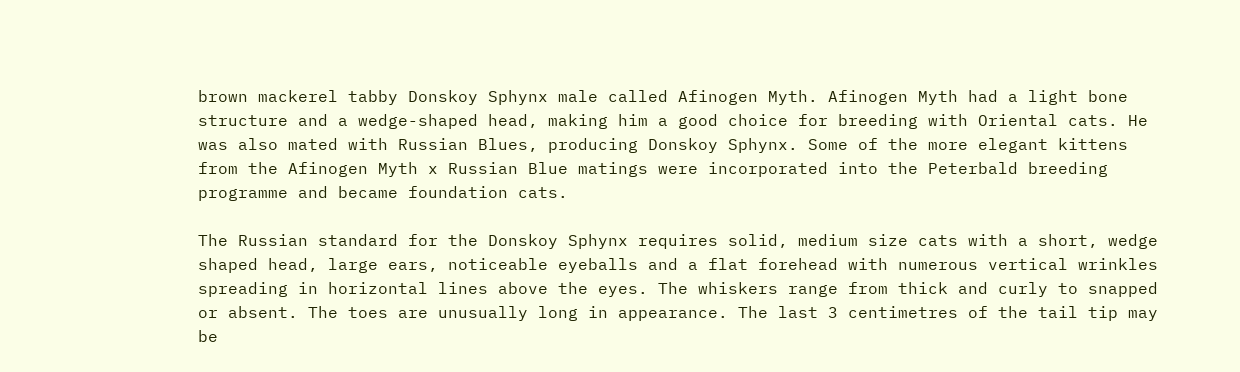brown mackerel tabby Donskoy Sphynx male called Afinogen Myth. Afinogen Myth had a light bone structure and a wedge-shaped head, making him a good choice for breeding with Oriental cats. He was also mated with Russian Blues, producing Donskoy Sphynx. Some of the more elegant kittens from the Afinogen Myth x Russian Blue matings were incorporated into the Peterbald breeding programme and became foundation cats.

The Russian standard for the Donskoy Sphynx requires solid, medium size cats with a short, wedge shaped head, large ears, noticeable eyeballs and a flat forehead with numerous vertical wrinkles spreading in horizontal lines above the eyes. The whiskers range from thick and curly to snapped or absent. The toes are unusually long in appearance. The last 3 centimetres of the tail tip may be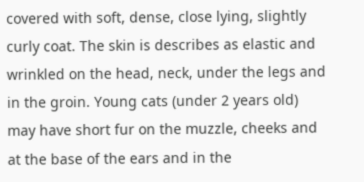covered with soft, dense, close lying, slightly curly coat. The skin is describes as elastic and wrinkled on the head, neck, under the legs and in the groin. Young cats (under 2 years old) may have short fur on the muzzle, cheeks and at the base of the ears and in the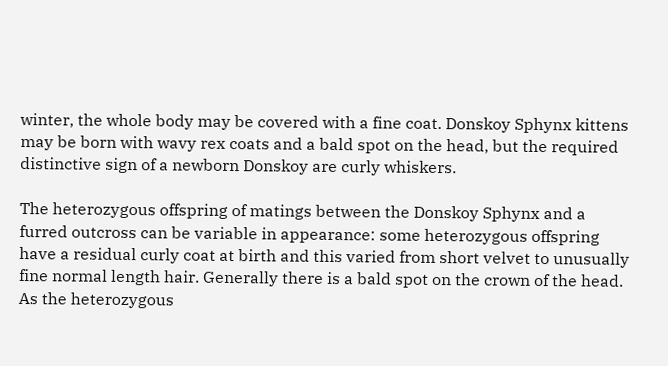winter, the whole body may be covered with a fine coat. Donskoy Sphynx kittens may be born with wavy rex coats and a bald spot on the head, but the required distinctive sign of a newborn Donskoy are curly whiskers.

The heterozygous offspring of matings between the Donskoy Sphynx and a furred outcross can be variable in appearance: some heterozygous offspring have a residual curly coat at birth and this varied from short velvet to unusually fine normal length hair. Generally there is a bald spot on the crown of the head. As the heterozygous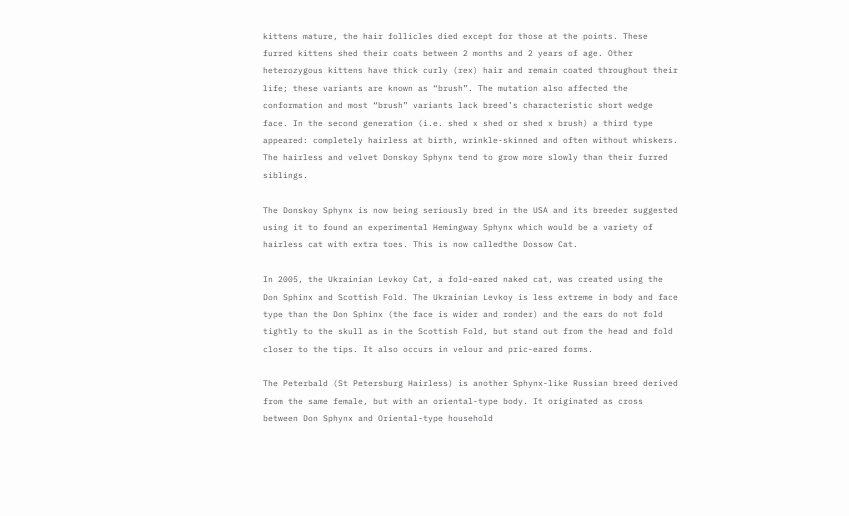kittens mature, the hair follicles died except for those at the points. These furred kittens shed their coats between 2 months and 2 years of age. Other heterozygous kittens have thick curly (rex) hair and remain coated throughout their life; these variants are known as “brush”. The mutation also affected the conformation and most “brush” variants lack breed’s characteristic short wedge face. In the second generation (i.e. shed x shed or shed x brush) a third type appeared: completely hairless at birth, wrinkle-skinned and often without whiskers. The hairless and velvet Donskoy Sphynx tend to grow more slowly than their furred siblings.

The Donskoy Sphynx is now being seriously bred in the USA and its breeder suggested using it to found an experimental Hemingway Sphynx which would be a variety of hairless cat with extra toes. This is now calledthe Dossow Cat.

In 2005, the Ukrainian Levkoy Cat, a fold-eared naked cat, was created using the Don Sphinx and Scottish Fold. The Ukrainian Levkoy is less extreme in body and face type than the Don Sphinx (the face is wider and ronder) and the ears do not fold tightly to the skull as in the Scottish Fold, but stand out from the head and fold closer to the tips. It also occurs in velour and pric-eared forms.

The Peterbald (St Petersburg Hairless) is another Sphynx-like Russian breed derived from the same female, but with an oriental-type body. It originated as cross between Don Sphynx and Oriental-type household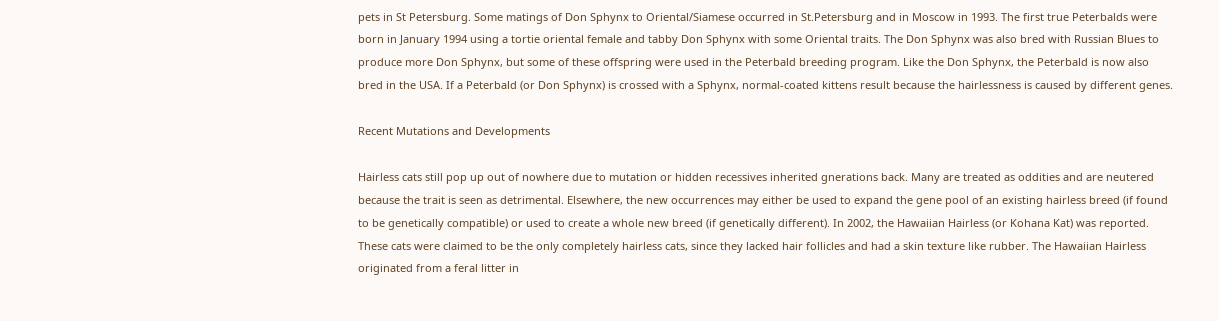pets in St Petersburg. Some matings of Don Sphynx to Oriental/Siamese occurred in St.Petersburg and in Moscow in 1993. The first true Peterbalds were born in January 1994 using a tortie oriental female and tabby Don Sphynx with some Oriental traits. The Don Sphynx was also bred with Russian Blues to produce more Don Sphynx, but some of these offspring were used in the Peterbald breeding program. Like the Don Sphynx, the Peterbald is now also bred in the USA. If a Peterbald (or Don Sphynx) is crossed with a Sphynx, normal-coated kittens result because the hairlessness is caused by different genes.

Recent Mutations and Developments

Hairless cats still pop up out of nowhere due to mutation or hidden recessives inherited gnerations back. Many are treated as oddities and are neutered because the trait is seen as detrimental. Elsewhere, the new occurrences may either be used to expand the gene pool of an existing hairless breed (if found to be genetically compatible) or used to create a whole new breed (if genetically different). In 2002, the Hawaiian Hairless (or Kohana Kat) was reported. These cats were claimed to be the only completely hairless cats, since they lacked hair follicles and had a skin texture like rubber. The Hawaiian Hairless originated from a feral litter in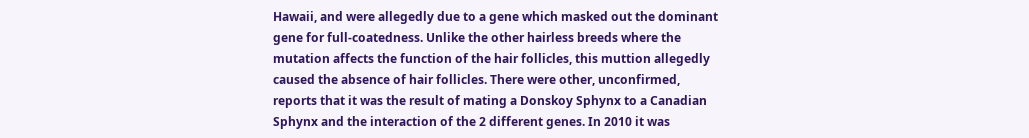Hawaii, and were allegedly due to a gene which masked out the dominant gene for full-coatedness. Unlike the other hairless breeds where the mutation affects the function of the hair follicles, this muttion allegedly caused the absence of hair follicles. There were other, unconfirmed, reports that it was the result of mating a Donskoy Sphynx to a Canadian Sphynx and the interaction of the 2 different genes. In 2010 it was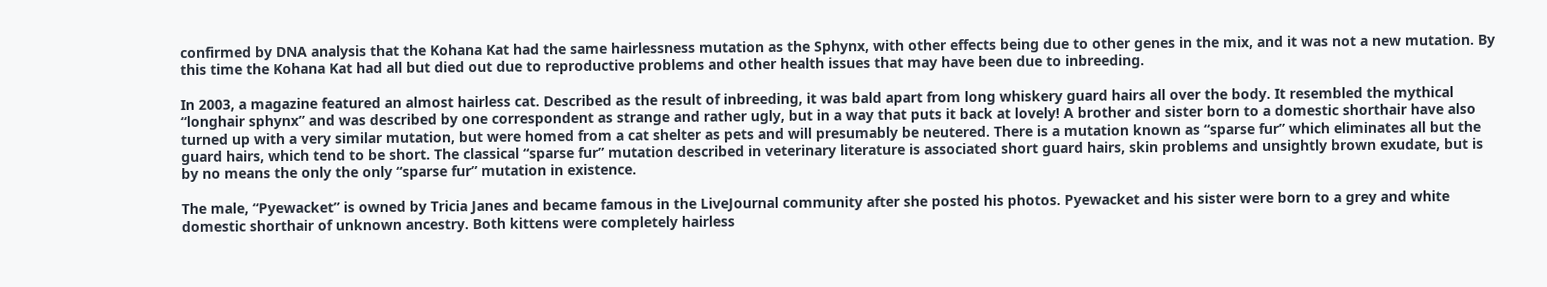confirmed by DNA analysis that the Kohana Kat had the same hairlessness mutation as the Sphynx, with other effects being due to other genes in the mix, and it was not a new mutation. By this time the Kohana Kat had all but died out due to reproductive problems and other health issues that may have been due to inbreeding.

In 2003, a magazine featured an almost hairless cat. Described as the result of inbreeding, it was bald apart from long whiskery guard hairs all over the body. It resembled the mythical “longhair sphynx” and was described by one correspondent as strange and rather ugly, but in a way that puts it back at lovely! A brother and sister born to a domestic shorthair have also turned up with a very similar mutation, but were homed from a cat shelter as pets and will presumably be neutered. There is a mutation known as “sparse fur” which eliminates all but the guard hairs, which tend to be short. The classical “sparse fur” mutation described in veterinary literature is associated short guard hairs, skin problems and unsightly brown exudate, but is by no means the only the only “sparse fur” mutation in existence.

The male, “Pyewacket” is owned by Tricia Janes and became famous in the LiveJournal community after she posted his photos. Pyewacket and his sister were born to a grey and white domestic shorthair of unknown ancestry. Both kittens were completely hairless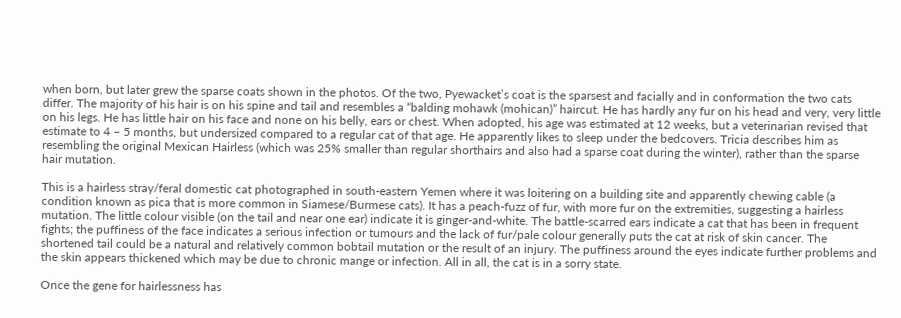when born, but later grew the sparse coats shown in the photos. Of the two, Pyewacket’s coat is the sparsest and facially and in conformation the two cats differ. The majority of his hair is on his spine and tail and resembles a “balding mohawk (mohican)” haircut. He has hardly any fur on his head and very, very little on his legs. He has little hair on his face and none on his belly, ears or chest. When adopted, his age was estimated at 12 weeks, but a veterinarian revised that estimate to 4 – 5 months, but undersized compared to a regular cat of that age. He apparently likes to sleep under the bedcovers. Tricia describes him as resembling the original Mexican Hairless (which was 25% smaller than regular shorthairs and also had a sparse coat during the winter), rather than the sparse hair mutation.

This is a hairless stray/feral domestic cat photographed in south-eastern Yemen where it was loitering on a building site and apparently chewing cable (a condition known as pica that is more common in Siamese/Burmese cats). It has a peach-fuzz of fur, with more fur on the extremities, suggesting a hairless mutation. The little colour visible (on the tail and near one ear) indicate it is ginger-and-white. The battle-scarred ears indicate a cat that has been in frequent fights; the puffiness of the face indicates a serious infection or tumours and the lack of fur/pale colour generally puts the cat at risk of skin cancer. The shortened tail could be a natural and relatively common bobtail mutation or the result of an injury. The puffiness around the eyes indicate further problems and the skin appears thickened which may be due to chronic mange or infection. All in all, the cat is in a sorry state.

Once the gene for hairlessness has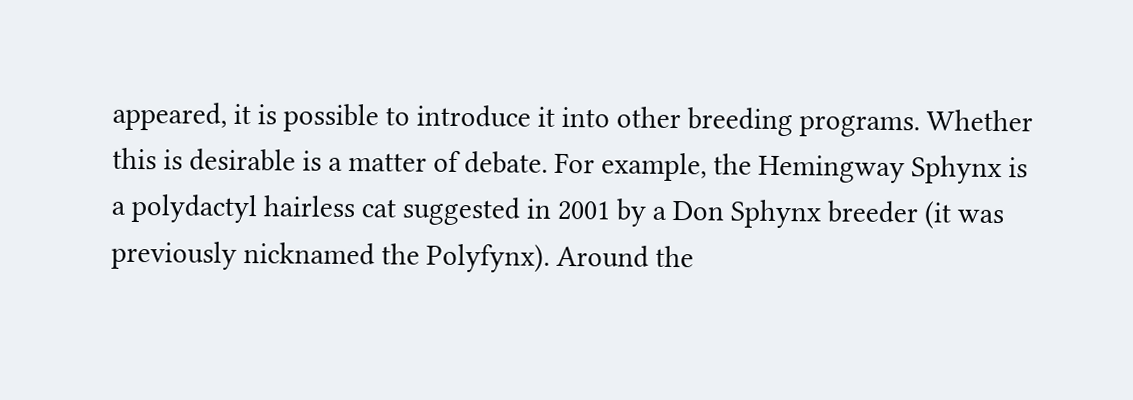appeared, it is possible to introduce it into other breeding programs. Whether this is desirable is a matter of debate. For example, the Hemingway Sphynx is a polydactyl hairless cat suggested in 2001 by a Don Sphynx breeder (it was previously nicknamed the Polyfynx). Around the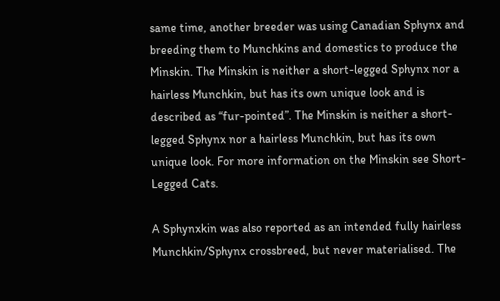same time, another breeder was using Canadian Sphynx and breeding them to Munchkins and domestics to produce the Minskin. The Minskin is neither a short-legged Sphynx nor a hairless Munchkin, but has its own unique look and is described as “fur-pointed”. The Minskin is neither a short-legged Sphynx nor a hairless Munchkin, but has its own unique look. For more information on the Minskin see Short-Legged Cats.

A Sphynxkin was also reported as an intended fully hairless Munchkin/Sphynx crossbreed, but never materialised. The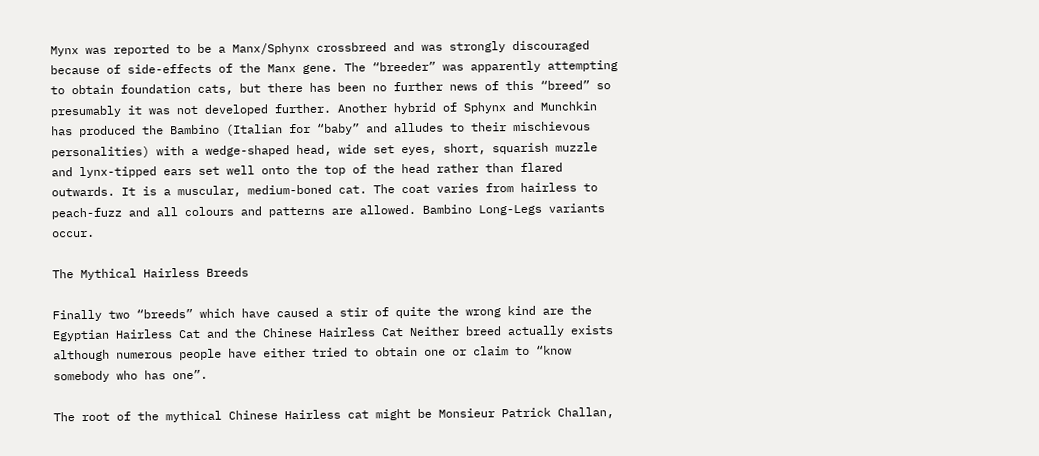Mynx was reported to be a Manx/Sphynx crossbreed and was strongly discouraged because of side-effects of the Manx gene. The “breeder” was apparently attempting to obtain foundation cats, but there has been no further news of this “breed” so presumably it was not developed further. Another hybrid of Sphynx and Munchkin has produced the Bambino (Italian for “baby” and alludes to their mischievous personalities) with a wedge-shaped head, wide set eyes, short, squarish muzzle and lynx-tipped ears set well onto the top of the head rather than flared outwards. It is a muscular, medium-boned cat. The coat varies from hairless to peach-fuzz and all colours and patterns are allowed. Bambino Long-Legs variants occur.

The Mythical Hairless Breeds

Finally two “breeds” which have caused a stir of quite the wrong kind are the Egyptian Hairless Cat and the Chinese Hairless Cat Neither breed actually exists although numerous people have either tried to obtain one or claim to “know somebody who has one”.

The root of the mythical Chinese Hairless cat might be Monsieur Patrick Challan,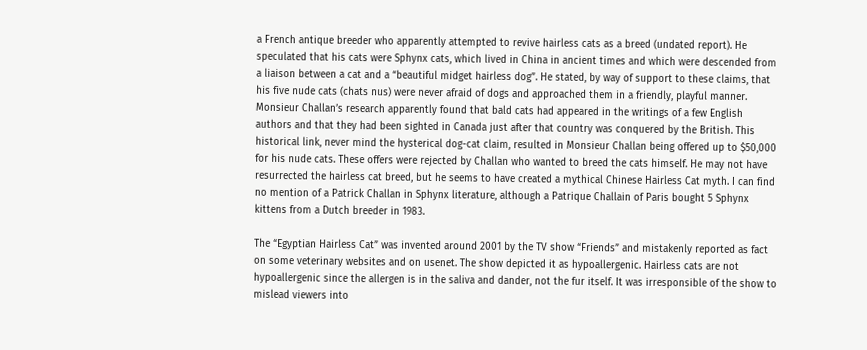a French antique breeder who apparently attempted to revive hairless cats as a breed (undated report). He speculated that his cats were Sphynx cats, which lived in China in ancient times and which were descended from a liaison between a cat and a “beautiful midget hairless dog”. He stated, by way of support to these claims, that his five nude cats (chats nus) were never afraid of dogs and approached them in a friendly, playful manner. Monsieur Challan’s research apparently found that bald cats had appeared in the writings of a few English authors and that they had been sighted in Canada just after that country was conquered by the British. This historical link, never mind the hysterical dog-cat claim, resulted in Monsieur Challan being offered up to $50,000 for his nude cats. These offers were rejected by Challan who wanted to breed the cats himself. He may not have resurrected the hairless cat breed, but he seems to have created a mythical Chinese Hairless Cat myth. I can find no mention of a Patrick Challan in Sphynx literature, although a Patrique Challain of Paris bought 5 Sphynx kittens from a Dutch breeder in 1983.

The “Egyptian Hairless Cat” was invented around 2001 by the TV show “Friends” and mistakenly reported as fact on some veterinary websites and on usenet. The show depicted it as hypoallergenic. Hairless cats are not hypoallergenic since the allergen is in the saliva and dander, not the fur itself. It was irresponsible of the show to mislead viewers into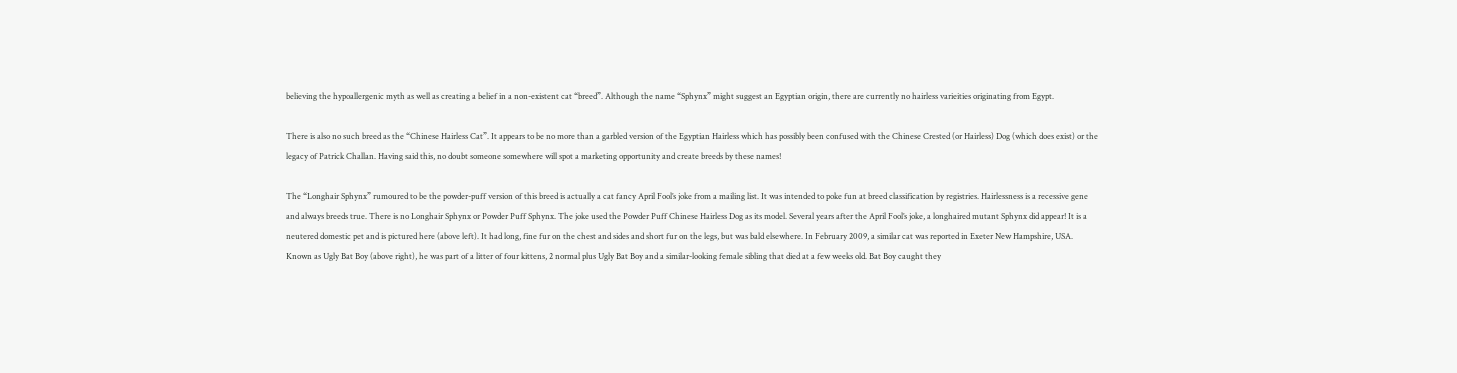believing the hypoallergenic myth as well as creating a belief in a non-existent cat “breed”. Although the name “Sphynx” might suggest an Egyptian origin, there are currently no hairless varieities originating from Egypt.

There is also no such breed as the “Chinese Hairless Cat”. It appears to be no more than a garbled version of the Egyptian Hairless which has possibly been confused with the Chinese Crested (or Hairless) Dog (which does exist) or the legacy of Patrick Challan. Having said this, no doubt someone somewhere will spot a marketing opportunity and create breeds by these names!

The “Longhair Sphynx” rumoured to be the powder-puff version of this breed is actually a cat fancy April Fool’s joke from a mailing list. It was intended to poke fun at breed classification by registries. Hairlessness is a recessive gene and always breeds true. There is no Longhair Sphynx or Powder Puff Sphynx. The joke used the Powder Puff Chinese Hairless Dog as its model. Several years after the April Fool’s joke, a longhaired mutant Sphynx did appear! It is a neutered domestic pet and is pictured here (above left). It had long, fine fur on the chest and sides and short fur on the legs, but was bald elsewhere. In February 2009, a similar cat was reported in Exeter New Hampshire, USA. Known as Ugly Bat Boy (above right), he was part of a litter of four kittens, 2 normal plus Ugly Bat Boy and a similar-looking female sibling that died at a few weeks old. Bat Boy caught they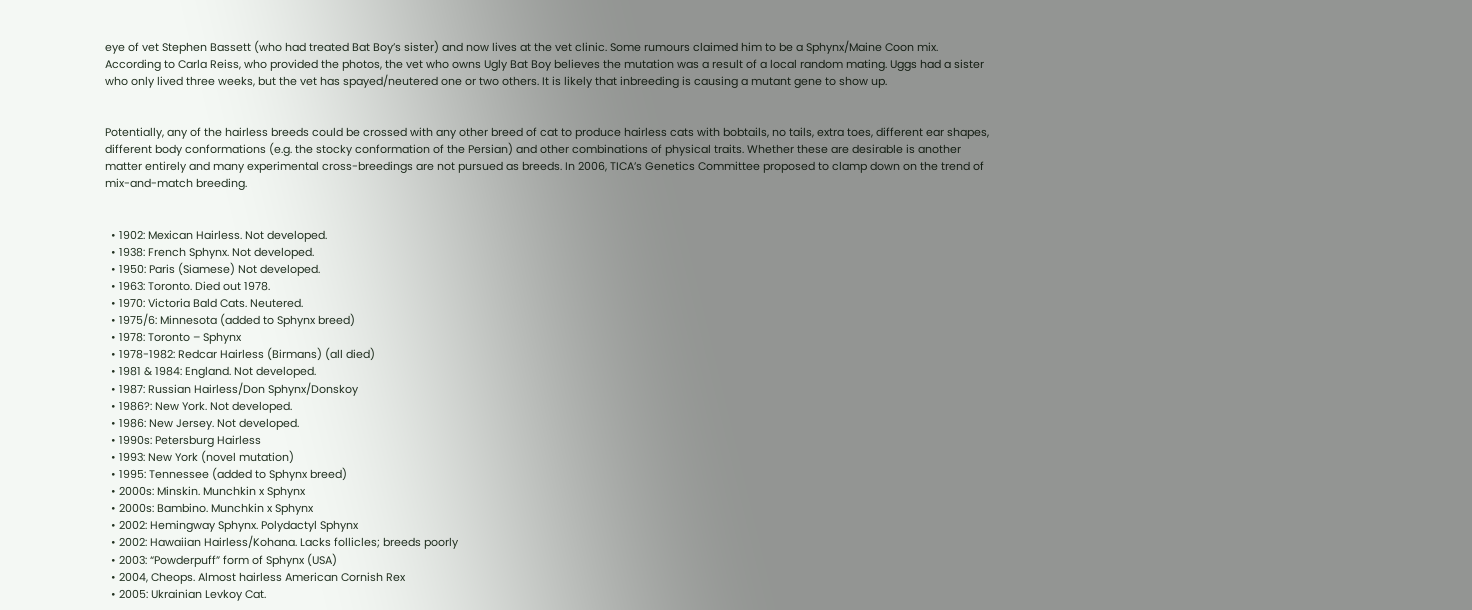eye of vet Stephen Bassett (who had treated Bat Boy’s sister) and now lives at the vet clinic. Some rumours claimed him to be a Sphynx/Maine Coon mix. According to Carla Reiss, who provided the photos, the vet who owns Ugly Bat Boy believes the mutation was a result of a local random mating. Uggs had a sister who only lived three weeks, but the vet has spayed/neutered one or two others. It is likely that inbreeding is causing a mutant gene to show up.


Potentially, any of the hairless breeds could be crossed with any other breed of cat to produce hairless cats with bobtails, no tails, extra toes, different ear shapes, different body conformations (e.g. the stocky conformation of the Persian) and other combinations of physical traits. Whether these are desirable is another matter entirely and many experimental cross-breedings are not pursued as breeds. In 2006, TICA’s Genetics Committee proposed to clamp down on the trend of mix-and-match breeding.


  • 1902: Mexican Hairless. Not developed.
  • 1938: French Sphynx. Not developed.
  • 1950: Paris (Siamese) Not developed.
  • 1963: Toronto. Died out 1978.
  • 1970: Victoria Bald Cats. Neutered.
  • 1975/6: Minnesota (added to Sphynx breed)
  • 1978: Toronto – Sphynx
  • 1978-1982: Redcar Hairless (Birmans) (all died)
  • 1981 & 1984: England. Not developed.
  • 1987: Russian Hairless/Don Sphynx/Donskoy
  • 1986?: New York. Not developed.
  • 1986: New Jersey. Not developed.
  • 1990s: Petersburg Hairless
  • 1993: New York (novel mutation)
  • 1995: Tennessee (added to Sphynx breed)
  • 2000s: Minskin. Munchkin x Sphynx
  • 2000s: Bambino. Munchkin x Sphynx
  • 2002: Hemingway Sphynx. Polydactyl Sphynx
  • 2002: Hawaiian Hairless/Kohana. Lacks follicles; breeds poorly
  • 2003: “Powderpuff” form of Sphynx (USA)
  • 2004, Cheops. Almost hairless American Cornish Rex
  • 2005: Ukrainian Levkoy Cat.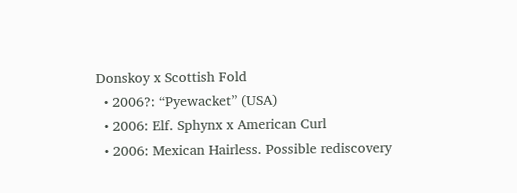Donskoy x Scottish Fold
  • 2006?: “Pyewacket” (USA)
  • 2006: Elf. Sphynx x American Curl
  • 2006: Mexican Hairless. Possible rediscovery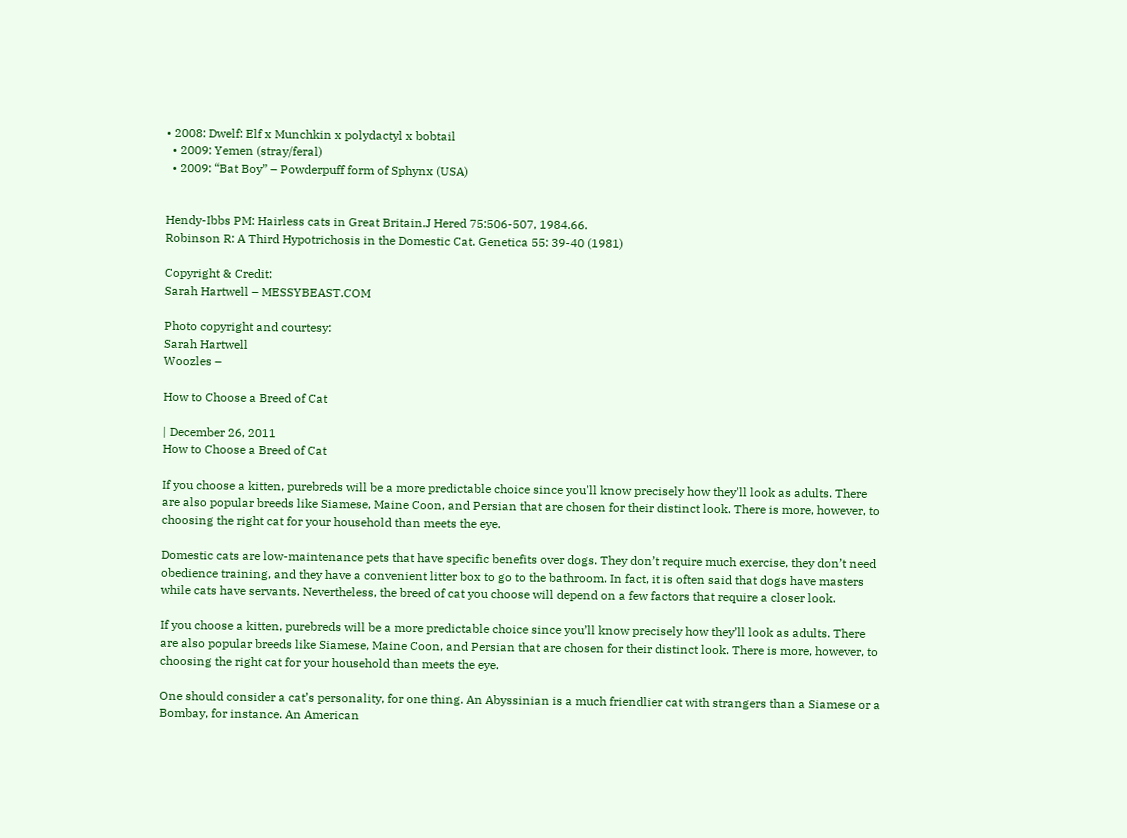• 2008: Dwelf: Elf x Munchkin x polydactyl x bobtail
  • 2009: Yemen (stray/feral)
  • 2009: “Bat Boy” – Powderpuff form of Sphynx (USA)


Hendy-Ibbs PM: Hairless cats in Great Britain.J Hered 75:506-507, 1984.66.
Robinson R: A Third Hypotrichosis in the Domestic Cat. Genetica 55: 39-40 (1981)

Copyright & Credit:
Sarah Hartwell – MESSYBEAST.COM

Photo copyright and courtesy:
Sarah Hartwell
Woozles –

How to Choose a Breed of Cat

| December 26, 2011
How to Choose a Breed of Cat

If you choose a kitten, purebreds will be a more predictable choice since you'll know precisely how they'll look as adults. There are also popular breeds like Siamese, Maine Coon, and Persian that are chosen for their distinct look. There is more, however, to choosing the right cat for your household than meets the eye.

Domestic cats are low-maintenance pets that have specific benefits over dogs. They don’t require much exercise, they don’t need obedience training, and they have a convenient litter box to go to the bathroom. In fact, it is often said that dogs have masters while cats have servants. Nevertheless, the breed of cat you choose will depend on a few factors that require a closer look.

If you choose a kitten, purebreds will be a more predictable choice since you’ll know precisely how they’ll look as adults. There are also popular breeds like Siamese, Maine Coon, and Persian that are chosen for their distinct look. There is more, however, to choosing the right cat for your household than meets the eye.

One should consider a cat’s personality, for one thing. An Abyssinian is a much friendlier cat with strangers than a Siamese or a Bombay, for instance. An American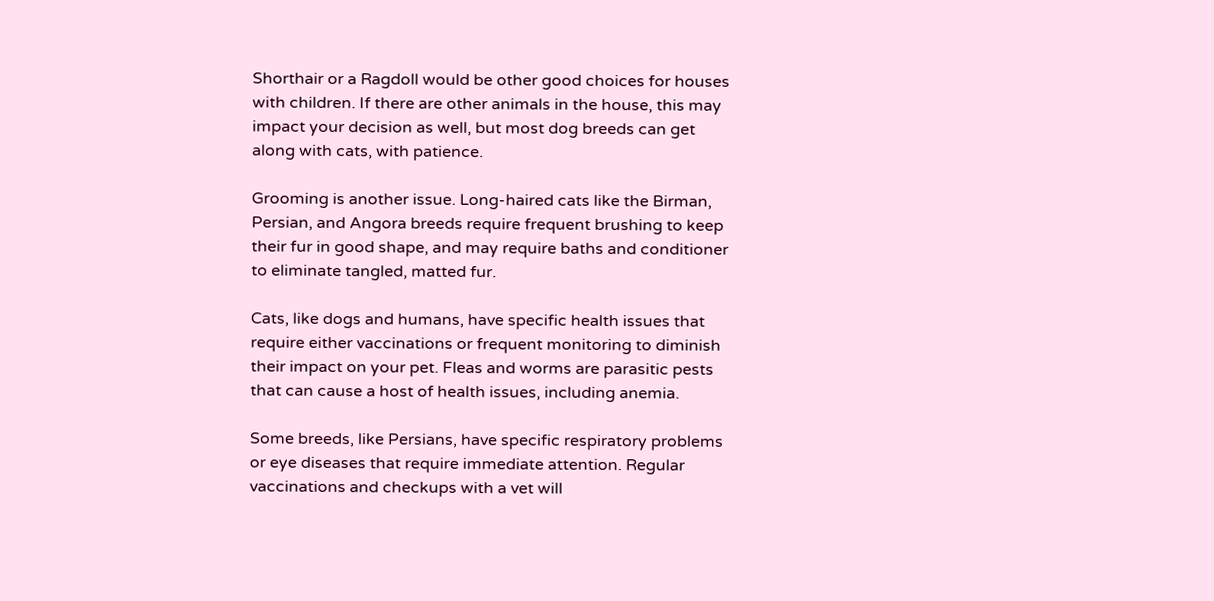Shorthair or a Ragdoll would be other good choices for houses with children. If there are other animals in the house, this may impact your decision as well, but most dog breeds can get along with cats, with patience.

Grooming is another issue. Long-haired cats like the Birman, Persian, and Angora breeds require frequent brushing to keep their fur in good shape, and may require baths and conditioner to eliminate tangled, matted fur.

Cats, like dogs and humans, have specific health issues that require either vaccinations or frequent monitoring to diminish their impact on your pet. Fleas and worms are parasitic pests that can cause a host of health issues, including anemia.

Some breeds, like Persians, have specific respiratory problems or eye diseases that require immediate attention. Regular vaccinations and checkups with a vet will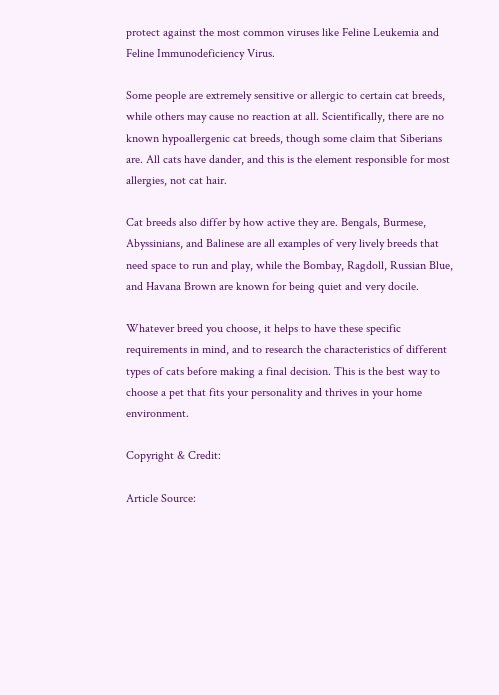protect against the most common viruses like Feline Leukemia and Feline Immunodeficiency Virus.

Some people are extremely sensitive or allergic to certain cat breeds, while others may cause no reaction at all. Scientifically, there are no known hypoallergenic cat breeds, though some claim that Siberians are. All cats have dander, and this is the element responsible for most allergies, not cat hair.

Cat breeds also differ by how active they are. Bengals, Burmese, Abyssinians, and Balinese are all examples of very lively breeds that need space to run and play, while the Bombay, Ragdoll, Russian Blue, and Havana Brown are known for being quiet and very docile.

Whatever breed you choose, it helps to have these specific requirements in mind, and to research the characteristics of different types of cats before making a final decision. This is the best way to choose a pet that fits your personality and thrives in your home environment.

Copyright & Credit:

Article Source: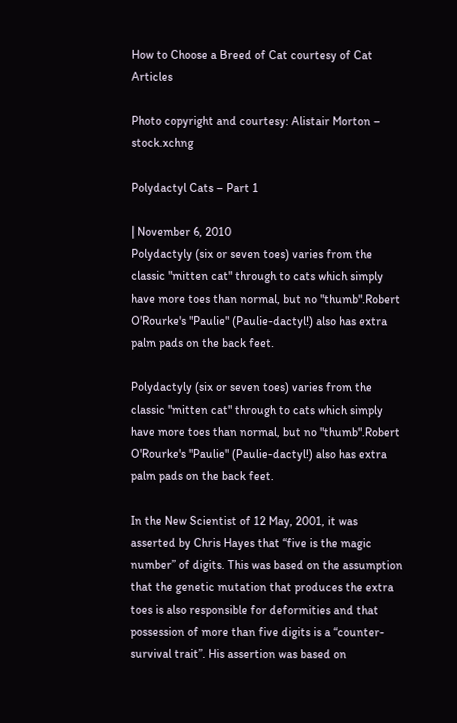How to Choose a Breed of Cat courtesy of Cat Articles

Photo copyright and courtesy: Alistair Morton – stock.xchng

Polydactyl Cats – Part 1

| November 6, 2010
Polydactyly (six or seven toes) varies from the classic "mitten cat" through to cats which simply have more toes than normal, but no "thumb".Robert O'Rourke's "Paulie" (Paulie-dactyl!) also has extra palm pads on the back feet.

Polydactyly (six or seven toes) varies from the classic "mitten cat" through to cats which simply have more toes than normal, but no "thumb".Robert O'Rourke's "Paulie" (Paulie-dactyl!) also has extra palm pads on the back feet.

In the New Scientist of 12 May, 2001, it was asserted by Chris Hayes that “five is the magic number” of digits. This was based on the assumption that the genetic mutation that produces the extra toes is also responsible for deformities and that possession of more than five digits is a “counter-survival trait”. His assertion was based on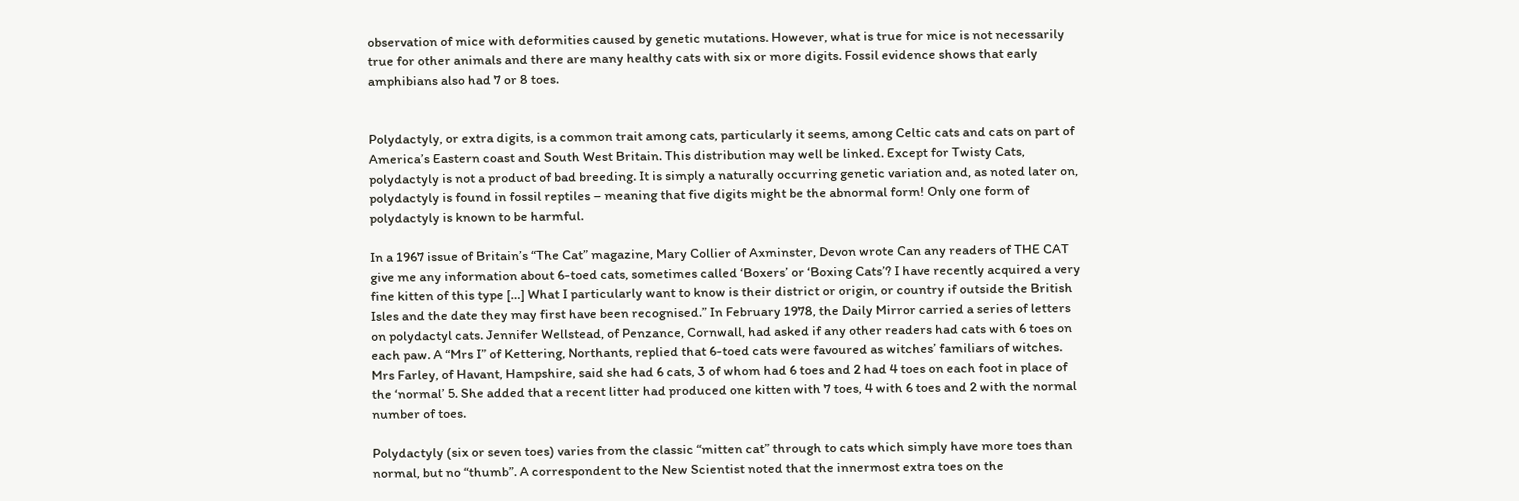observation of mice with deformities caused by genetic mutations. However, what is true for mice is not necessarily true for other animals and there are many healthy cats with six or more digits. Fossil evidence shows that early amphibians also had 7 or 8 toes.


Polydactyly, or extra digits, is a common trait among cats, particularly it seems, among Celtic cats and cats on part of America’s Eastern coast and South West Britain. This distribution may well be linked. Except for Twisty Cats, polydactyly is not a product of bad breeding. It is simply a naturally occurring genetic variation and, as noted later on, polydactyly is found in fossil reptiles – meaning that five digits might be the abnormal form! Only one form of polydactyly is known to be harmful.

In a 1967 issue of Britain’s “The Cat” magazine, Mary Collier of Axminster, Devon wrote Can any readers of THE CAT give me any information about 6-toed cats, sometimes called ‘Boxers’ or ‘Boxing Cats’? I have recently acquired a very fine kitten of this type […] What I particularly want to know is their district or origin, or country if outside the British Isles and the date they may first have been recognised.” In February 1978, the Daily Mirror carried a series of letters on polydactyl cats. Jennifer Wellstead, of Penzance, Cornwall, had asked if any other readers had cats with 6 toes on each paw. A “Mrs I” of Kettering, Northants, replied that 6-toed cats were favoured as witches’ familiars of witches. Mrs Farley, of Havant, Hampshire, said she had 6 cats, 3 of whom had 6 toes and 2 had 4 toes on each foot in place of the ‘normal’ 5. She added that a recent litter had produced one kitten with 7 toes, 4 with 6 toes and 2 with the normal number of toes.

Polydactyly (six or seven toes) varies from the classic “mitten cat” through to cats which simply have more toes than normal, but no “thumb”. A correspondent to the New Scientist noted that the innermost extra toes on the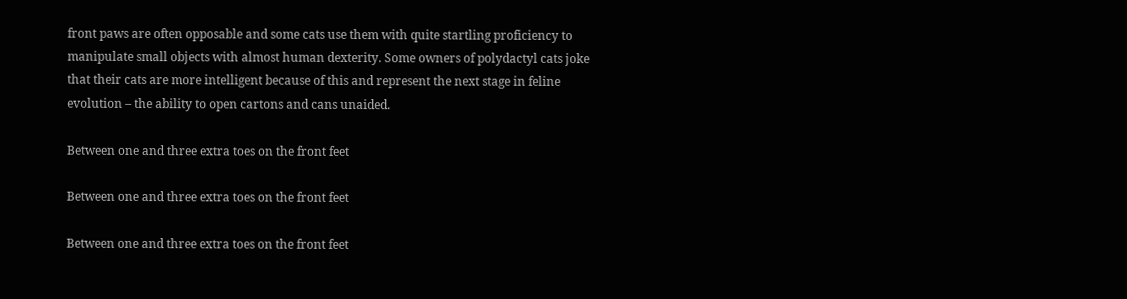front paws are often opposable and some cats use them with quite startling proficiency to manipulate small objects with almost human dexterity. Some owners of polydactyl cats joke that their cats are more intelligent because of this and represent the next stage in feline evolution – the ability to open cartons and cans unaided.

Between one and three extra toes on the front feet

Between one and three extra toes on the front feet

Between one and three extra toes on the front feet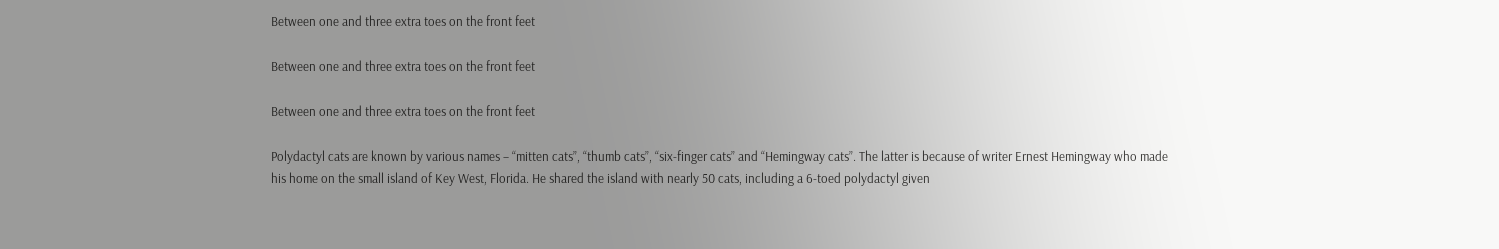Between one and three extra toes on the front feet

Between one and three extra toes on the front feet

Between one and three extra toes on the front feet

Polydactyl cats are known by various names – “mitten cats”, “thumb cats”, “six-finger cats” and “Hemingway cats”. The latter is because of writer Ernest Hemingway who made his home on the small island of Key West, Florida. He shared the island with nearly 50 cats, including a 6-toed polydactyl given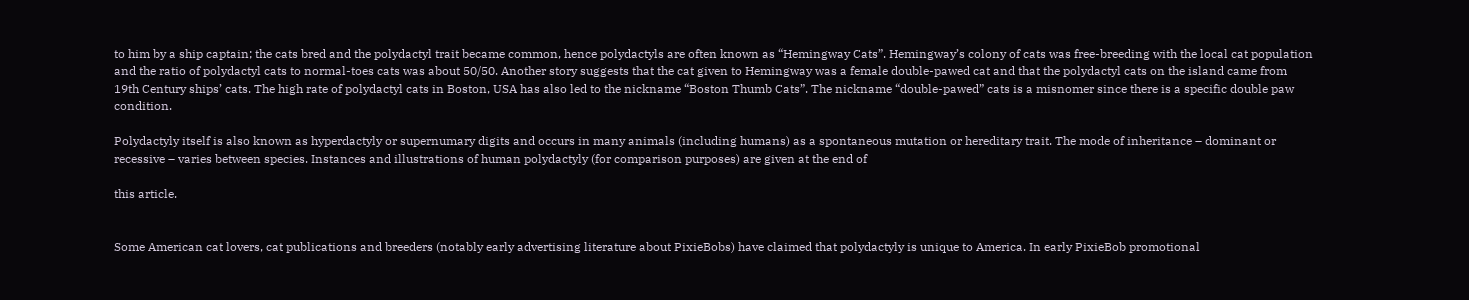to him by a ship captain; the cats bred and the polydactyl trait became common, hence polydactyls are often known as “Hemingway Cats”. Hemingway’s colony of cats was free-breeding with the local cat population and the ratio of polydactyl cats to normal-toes cats was about 50/50. Another story suggests that the cat given to Hemingway was a female double-pawed cat and that the polydactyl cats on the island came from 19th Century ships’ cats. The high rate of polydactyl cats in Boston, USA has also led to the nickname “Boston Thumb Cats”. The nickname “double-pawed” cats is a misnomer since there is a specific double paw condition.

Polydactyly itself is also known as hyperdactyly or supernumary digits and occurs in many animals (including humans) as a spontaneous mutation or hereditary trait. The mode of inheritance – dominant or recessive – varies between species. Instances and illustrations of human polydactyly (for comparison purposes) are given at the end of

this article.


Some American cat lovers, cat publications and breeders (notably early advertising literature about PixieBobs) have claimed that polydactyly is unique to America. In early PixieBob promotional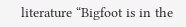literature “Bigfoot is in the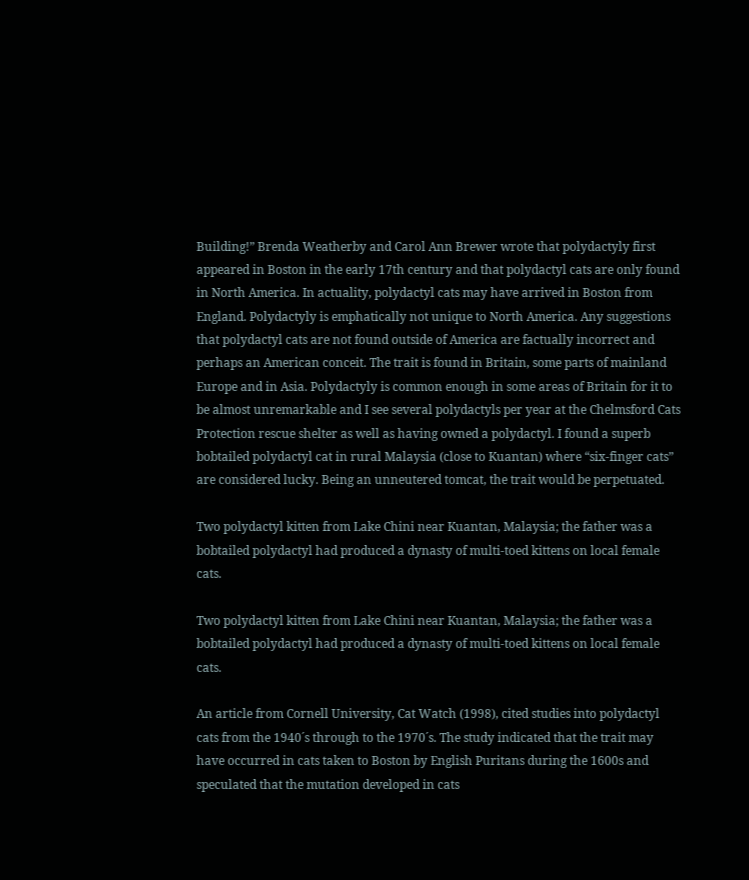Building!” Brenda Weatherby and Carol Ann Brewer wrote that polydactyly first appeared in Boston in the early 17th century and that polydactyl cats are only found in North America. In actuality, polydactyl cats may have arrived in Boston from England. Polydactyly is emphatically not unique to North America. Any suggestions that polydactyl cats are not found outside of America are factually incorrect and perhaps an American conceit. The trait is found in Britain, some parts of mainland Europe and in Asia. Polydactyly is common enough in some areas of Britain for it to be almost unremarkable and I see several polydactyls per year at the Chelmsford Cats Protection rescue shelter as well as having owned a polydactyl. I found a superb bobtailed polydactyl cat in rural Malaysia (close to Kuantan) where “six-finger cats” are considered lucky. Being an unneutered tomcat, the trait would be perpetuated.

Two polydactyl kitten from Lake Chini near Kuantan, Malaysia; the father was a bobtailed polydactyl had produced a dynasty of multi-toed kittens on local female cats.

Two polydactyl kitten from Lake Chini near Kuantan, Malaysia; the father was a bobtailed polydactyl had produced a dynasty of multi-toed kittens on local female cats.

An article from Cornell University, Cat Watch (1998), cited studies into polydactyl cats from the 1940´s through to the 1970´s. The study indicated that the trait may have occurred in cats taken to Boston by English Puritans during the 1600s and speculated that the mutation developed in cats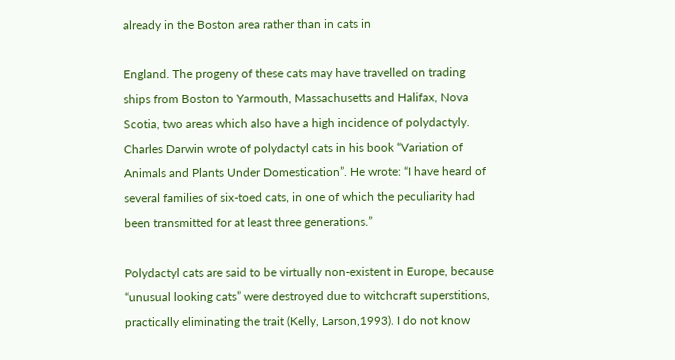already in the Boston area rather than in cats in

England. The progeny of these cats may have travelled on trading ships from Boston to Yarmouth, Massachusetts and Halifax, Nova Scotia, two areas which also have a high incidence of polydactyly. Charles Darwin wrote of polydactyl cats in his book “Variation of Animals and Plants Under Domestication”. He wrote: “I have heard of several families of six-toed cats, in one of which the peculiarity had been transmitted for at least three generations.”

Polydactyl cats are said to be virtually non-existent in Europe, because “unusual looking cats” were destroyed due to witchcraft superstitions, practically eliminating the trait (Kelly, Larson,1993). I do not know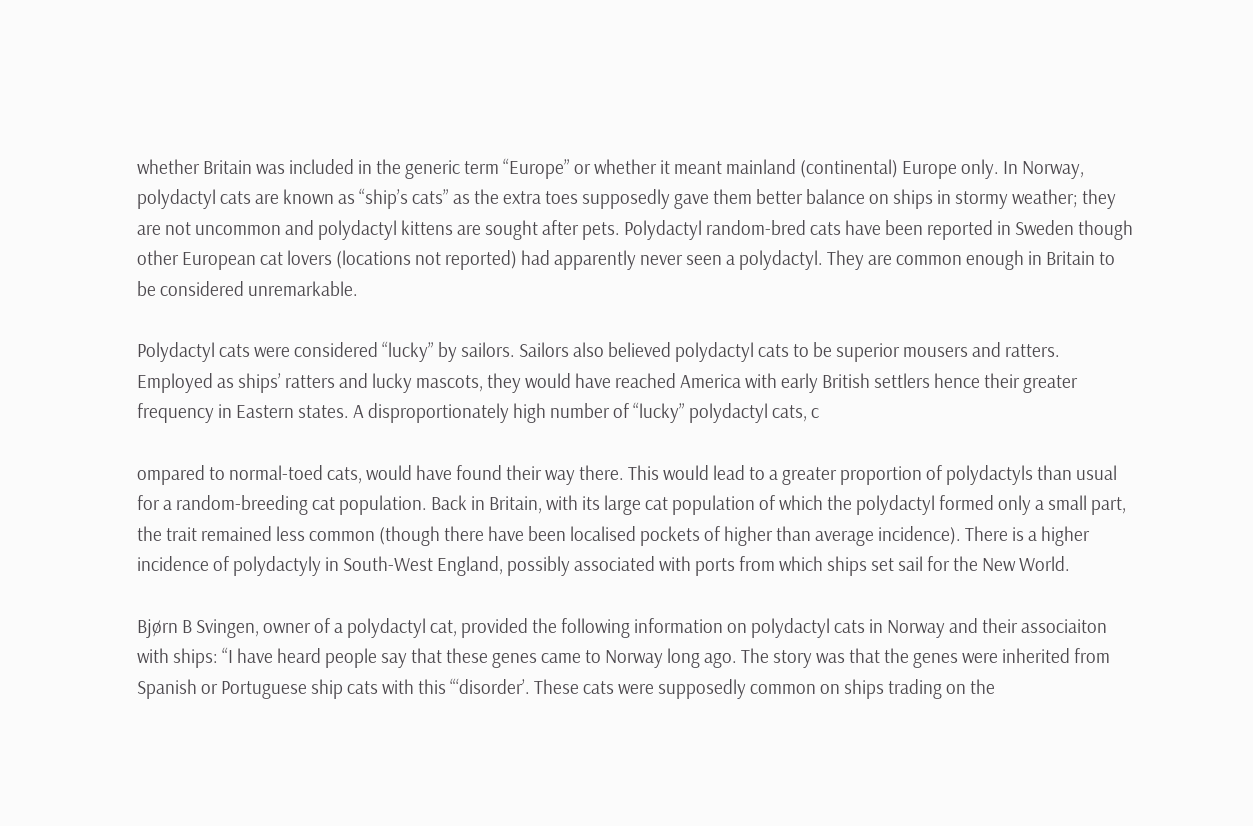whether Britain was included in the generic term “Europe” or whether it meant mainland (continental) Europe only. In Norway, polydactyl cats are known as “ship’s cats” as the extra toes supposedly gave them better balance on ships in stormy weather; they are not uncommon and polydactyl kittens are sought after pets. Polydactyl random-bred cats have been reported in Sweden though other European cat lovers (locations not reported) had apparently never seen a polydactyl. They are common enough in Britain to be considered unremarkable.

Polydactyl cats were considered “lucky” by sailors. Sailors also believed polydactyl cats to be superior mousers and ratters. Employed as ships’ ratters and lucky mascots, they would have reached America with early British settlers hence their greater frequency in Eastern states. A disproportionately high number of “lucky” polydactyl cats, c

ompared to normal-toed cats, would have found their way there. This would lead to a greater proportion of polydactyls than usual for a random-breeding cat population. Back in Britain, with its large cat population of which the polydactyl formed only a small part, the trait remained less common (though there have been localised pockets of higher than average incidence). There is a higher incidence of polydactyly in South-West England, possibly associated with ports from which ships set sail for the New World.

Bjørn B Svingen, owner of a polydactyl cat, provided the following information on polydactyl cats in Norway and their associaiton with ships: “I have heard people say that these genes came to Norway long ago. The story was that the genes were inherited from Spanish or Portuguese ship cats with this “‘disorder’. These cats were supposedly common on ships trading on the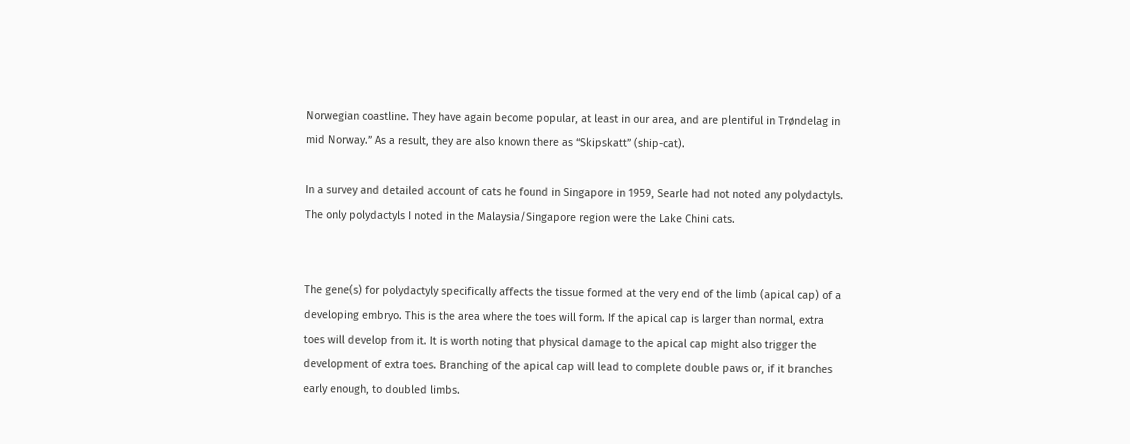Norwegian coastline. They have again become popular, at least in our area, and are plentiful in Trøndelag in mid Norway.” As a result, they are also known there as “Skipskatt” (ship-cat).

In a survey and detailed account of cats he found in Singapore in 1959, Searle had not noted any polydactyls. The only polydactyls I noted in the Malaysia/Singapore region were the Lake Chini cats.


The gene(s) for polydactyly specifically affects the tissue formed at the very end of the limb (apical cap) of a developing embryo. This is the area where the toes will form. If the apical cap is larger than normal, extra toes will develop from it. It is worth noting that physical damage to the apical cap might also trigger the development of extra toes. Branching of the apical cap will lead to complete double paws or, if it branches early enough, to doubled limbs.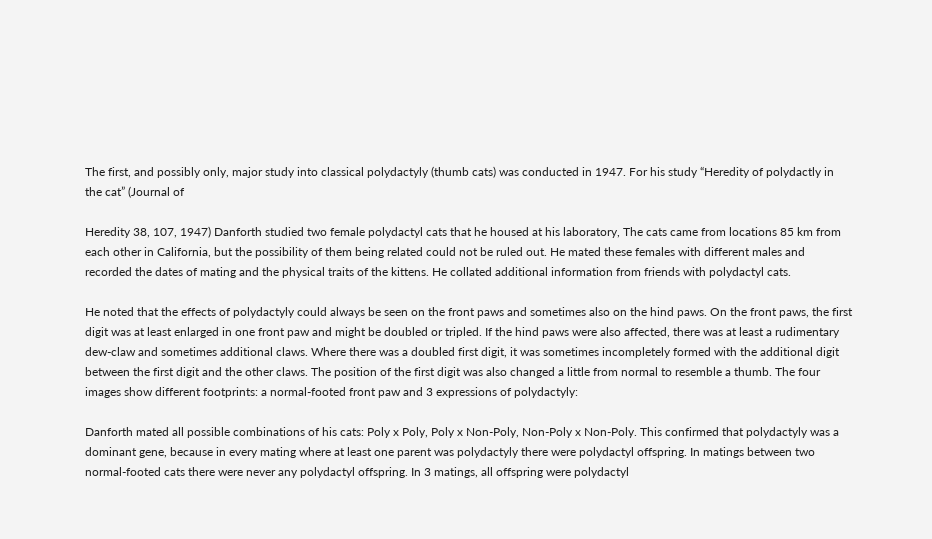The first, and possibly only, major study into classical polydactyly (thumb cats) was conducted in 1947. For his study “Heredity of polydactly in the cat” (Journal of

Heredity 38, 107, 1947) Danforth studied two female polydactyl cats that he housed at his laboratory, The cats came from locations 85 km from each other in California, but the possibility of them being related could not be ruled out. He mated these females with different males and recorded the dates of mating and the physical traits of the kittens. He collated additional information from friends with polydactyl cats.

He noted that the effects of polydactyly could always be seen on the front paws and sometimes also on the hind paws. On the front paws, the first digit was at least enlarged in one front paw and might be doubled or tripled. If the hind paws were also affected, there was at least a rudimentary dew-claw and sometimes additional claws. Where there was a doubled first digit, it was sometimes incompletely formed with the additional digit between the first digit and the other claws. The position of the first digit was also changed a little from normal to resemble a thumb. The four images show different footprints: a normal-footed front paw and 3 expressions of polydactyly:

Danforth mated all possible combinations of his cats: Poly x Poly, Poly x Non-Poly, Non-Poly x Non-Poly. This confirmed that polydactyly was a dominant gene, because in every mating where at least one parent was polydactyly there were polydactyl offspring. In matings between two normal-footed cats there were never any polydactyl offspring. In 3 matings, all offspring were polydactyl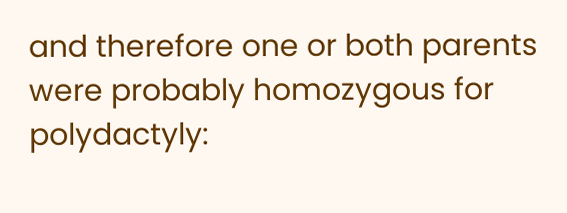and therefore one or both parents were probably homozygous for polydactyly: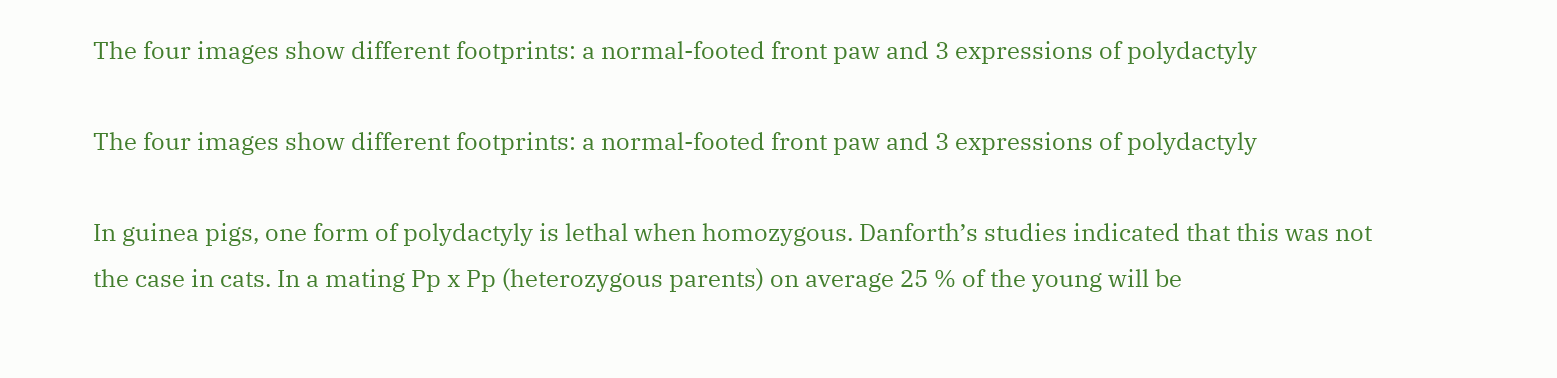The four images show different footprints: a normal-footed front paw and 3 expressions of polydactyly

The four images show different footprints: a normal-footed front paw and 3 expressions of polydactyly

In guinea pigs, one form of polydactyly is lethal when homozygous. Danforth’s studies indicated that this was not the case in cats. In a mating Pp x Pp (heterozygous parents) on average 25 % of the young will be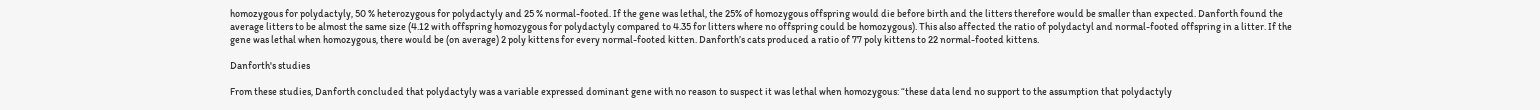homozygous for polydactyly, 50 % heterozygous for polydactyly and 25 % normal-footed. If the gene was lethal, the 25% of homozygous offspring would die before birth and the litters therefore would be smaller than expected. Danforth found the average litters to be almost the same size (4.12 with offspring homozygous for polydactyly compared to 4.35 for litters where no offspring could be homozygous). This also affected the ratio of polydactyl and normal-footed offspring in a litter. If the gene was lethal when homozygous, there would be (on average) 2 poly kittens for every normal-footed kitten. Danforth’s cats produced a ratio of 77 poly kittens to 22 normal-footed kittens.

Danforth's studies

From these studies, Danforth concluded that polydactyly was a variable expressed dominant gene with no reason to suspect it was lethal when homozygous: “these data lend no support to the assumption that polydactyly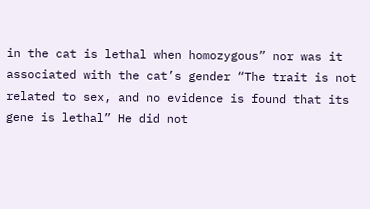in the cat is lethal when homozygous” nor was it associated with the cat’s gender “The trait is not related to sex, and no evidence is found that its gene is lethal” He did not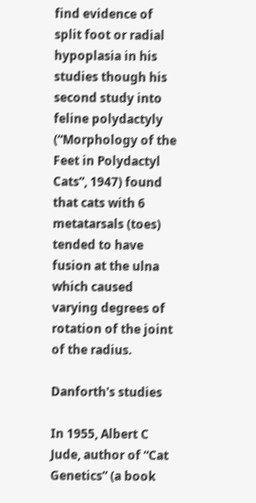find evidence of split foot or radial hypoplasia in his studies though his second study into feline polydactyly (“Morphology of the Feet in Polydactyl Cats”, 1947) found that cats with 6 metatarsals (toes) tended to have fusion at the ulna which caused varying degrees of rotation of the joint of the radius.

Danforth's studies

In 1955, Albert C Jude, author of “Cat Genetics” (a book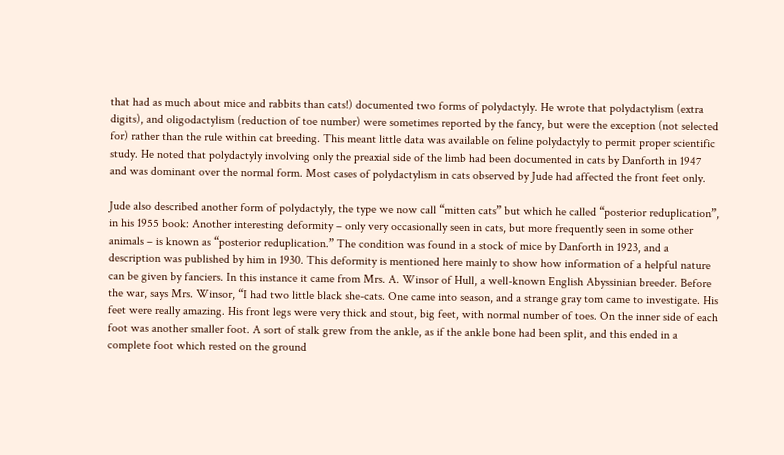that had as much about mice and rabbits than cats!) documented two forms of polydactyly. He wrote that polydactylism (extra digits), and oligodactylism (reduction of toe number) were sometimes reported by the fancy, but were the exception (not selected for) rather than the rule within cat breeding. This meant little data was available on feline polydactyly to permit proper scientific study. He noted that polydactyly involving only the preaxial side of the limb had been documented in cats by Danforth in 1947 and was dominant over the normal form. Most cases of polydactylism in cats observed by Jude had affected the front feet only.

Jude also described another form of polydactyly, the type we now call “mitten cats” but which he called “posterior reduplication”, in his 1955 book: Another interesting deformity – only very occasionally seen in cats, but more frequently seen in some other animals – is known as “posterior reduplication.” The condition was found in a stock of mice by Danforth in 1923, and a description was published by him in 1930. This deformity is mentioned here mainly to show how information of a helpful nature can be given by fanciers. In this instance it came from Mrs. A. Winsor of Hull, a well-known English Abyssinian breeder. Before the war, says Mrs. Winsor, “I had two little black she-cats. One came into season, and a strange gray tom came to investigate. His feet were really amazing. His front legs were very thick and stout, big feet, with normal number of toes. On the inner side of each foot was another smaller foot. A sort of stalk grew from the ankle, as if the ankle bone had been split, and this ended in a complete foot which rested on the ground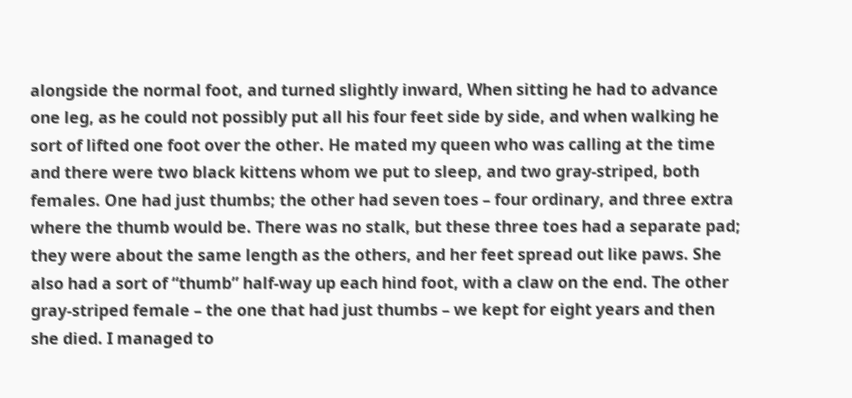alongside the normal foot, and turned slightly inward, When sitting he had to advance one leg, as he could not possibly put all his four feet side by side, and when walking he sort of lifted one foot over the other. He mated my queen who was calling at the time and there were two black kittens whom we put to sleep, and two gray-striped, both females. One had just thumbs; the other had seven toes – four ordinary, and three extra where the thumb would be. There was no stalk, but these three toes had a separate pad; they were about the same length as the others, and her feet spread out like paws. She also had a sort of “thumb” half-way up each hind foot, with a claw on the end. The other gray-striped female – the one that had just thumbs – we kept for eight years and then she died. I managed to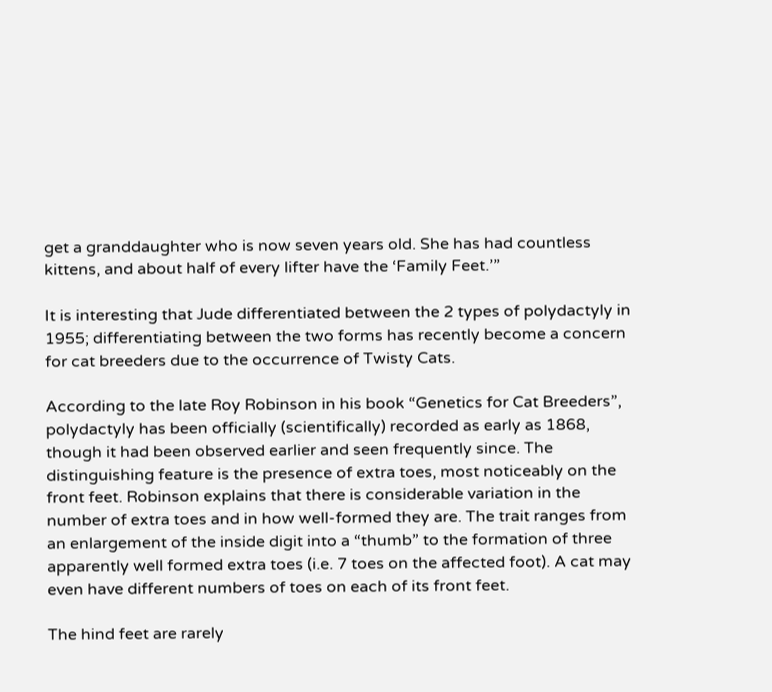get a granddaughter who is now seven years old. She has had countless kittens, and about half of every lifter have the ‘Family Feet.’”

It is interesting that Jude differentiated between the 2 types of polydactyly in 1955; differentiating between the two forms has recently become a concern for cat breeders due to the occurrence of Twisty Cats.

According to the late Roy Robinson in his book “Genetics for Cat Breeders”, polydactyly has been officially (scientifically) recorded as early as 1868, though it had been observed earlier and seen frequently since. The distinguishing feature is the presence of extra toes, most noticeably on the front feet. Robinson explains that there is considerable variation in the number of extra toes and in how well-formed they are. The trait ranges from an enlargement of the inside digit into a “thumb” to the formation of three apparently well formed extra toes (i.e. 7 toes on the affected foot). A cat may even have different numbers of toes on each of its front feet.

The hind feet are rarely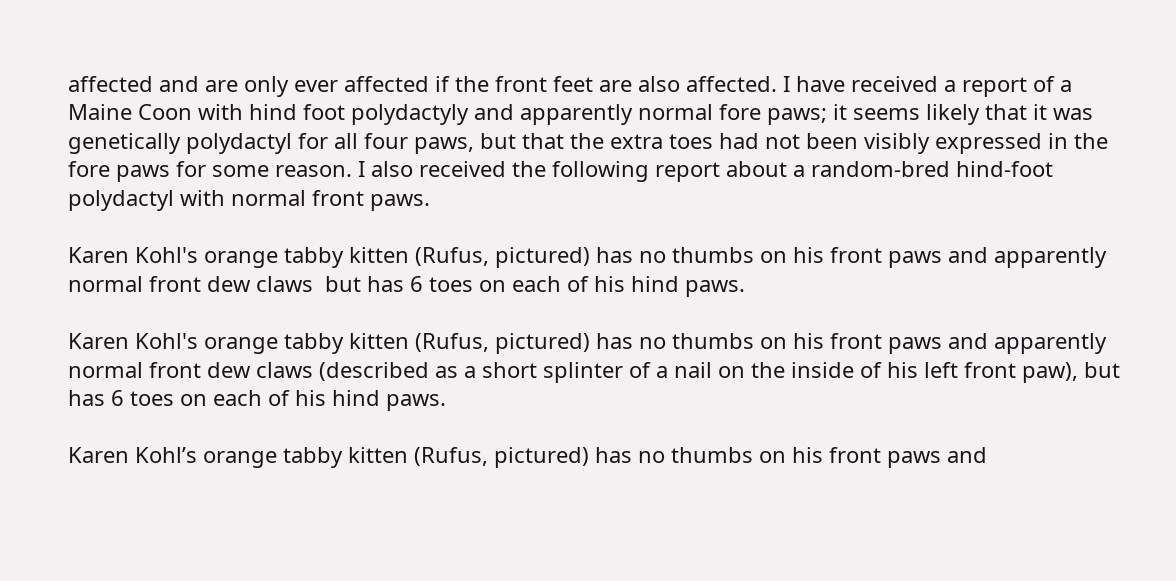affected and are only ever affected if the front feet are also affected. I have received a report of a Maine Coon with hind foot polydactyly and apparently normal fore paws; it seems likely that it was genetically polydactyl for all four paws, but that the extra toes had not been visibly expressed in the fore paws for some reason. I also received the following report about a random-bred hind-foot polydactyl with normal front paws.

Karen Kohl's orange tabby kitten (Rufus, pictured) has no thumbs on his front paws and apparently normal front dew claws  but has 6 toes on each of his hind paws.

Karen Kohl's orange tabby kitten (Rufus, pictured) has no thumbs on his front paws and apparently normal front dew claws (described as a short splinter of a nail on the inside of his left front paw), but has 6 toes on each of his hind paws.

Karen Kohl’s orange tabby kitten (Rufus, pictured) has no thumbs on his front paws and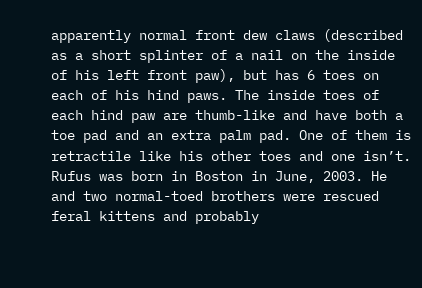apparently normal front dew claws (described as a short splinter of a nail on the inside of his left front paw), but has 6 toes on each of his hind paws. The inside toes of each hind paw are thumb-like and have both a toe pad and an extra palm pad. One of them is retractile like his other toes and one isn’t. Rufus was born in Boston in June, 2003. He and two normal-toed brothers were rescued feral kittens and probably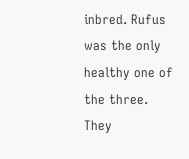inbred. Rufus was the only healthy one of the three. They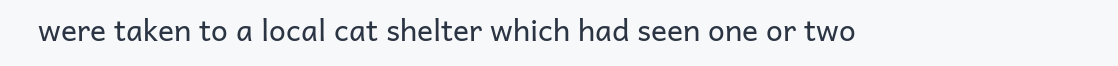were taken to a local cat shelter which had seen one or two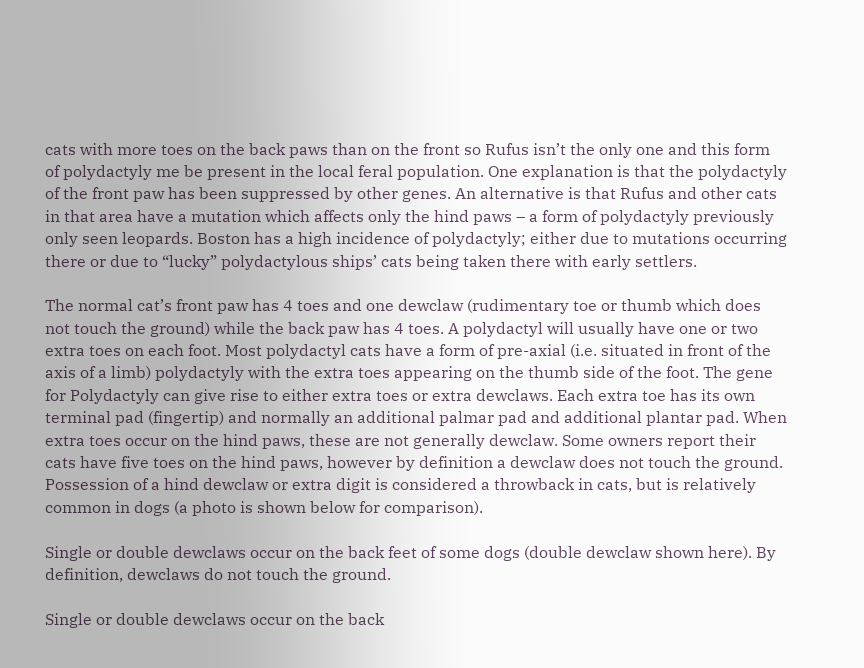cats with more toes on the back paws than on the front so Rufus isn’t the only one and this form of polydactyly me be present in the local feral population. One explanation is that the polydactyly of the front paw has been suppressed by other genes. An alternative is that Rufus and other cats in that area have a mutation which affects only the hind paws – a form of polydactyly previously only seen leopards. Boston has a high incidence of polydactyly; either due to mutations occurring there or due to “lucky” polydactylous ships’ cats being taken there with early settlers.

The normal cat’s front paw has 4 toes and one dewclaw (rudimentary toe or thumb which does not touch the ground) while the back paw has 4 toes. A polydactyl will usually have one or two extra toes on each foot. Most polydactyl cats have a form of pre-axial (i.e. situated in front of the axis of a limb) polydactyly with the extra toes appearing on the thumb side of the foot. The gene for Polydactyly can give rise to either extra toes or extra dewclaws. Each extra toe has its own terminal pad (fingertip) and normally an additional palmar pad and additional plantar pad. When extra toes occur on the hind paws, these are not generally dewclaw. Some owners report their cats have five toes on the hind paws, however by definition a dewclaw does not touch the ground. Possession of a hind dewclaw or extra digit is considered a throwback in cats, but is relatively common in dogs (a photo is shown below for comparison).

Single or double dewclaws occur on the back feet of some dogs (double dewclaw shown here). By definition, dewclaws do not touch the ground.

Single or double dewclaws occur on the back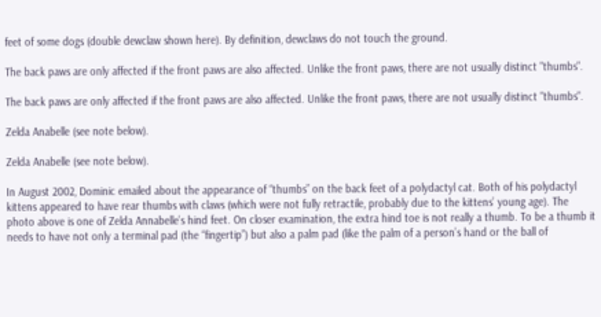feet of some dogs (double dewclaw shown here). By definition, dewclaws do not touch the ground.

The back paws are only affected if the front paws are also affected. Unlike the front paws, there are not usually distinct "thumbs".

The back paws are only affected if the front paws are also affected. Unlike the front paws, there are not usually distinct "thumbs".

Zelda Anabelle (see note below).

Zelda Anabelle (see note below).

In August 2002, Dominic emailed about the appearance of “thumbs” on the back feet of a polydactyl cat. Both of his polydactyl kittens appeared to have rear thumbs with claws (which were not fully retractile, probably due to the kittens’ young age). The photo above is one of Zelda Annabelle’s hind feet. On closer examination, the extra hind toe is not really a thumb. To be a thumb it needs to have not only a terminal pad (the “fingertip”) but also a palm pad (like the palm of a person’s hand or the ball of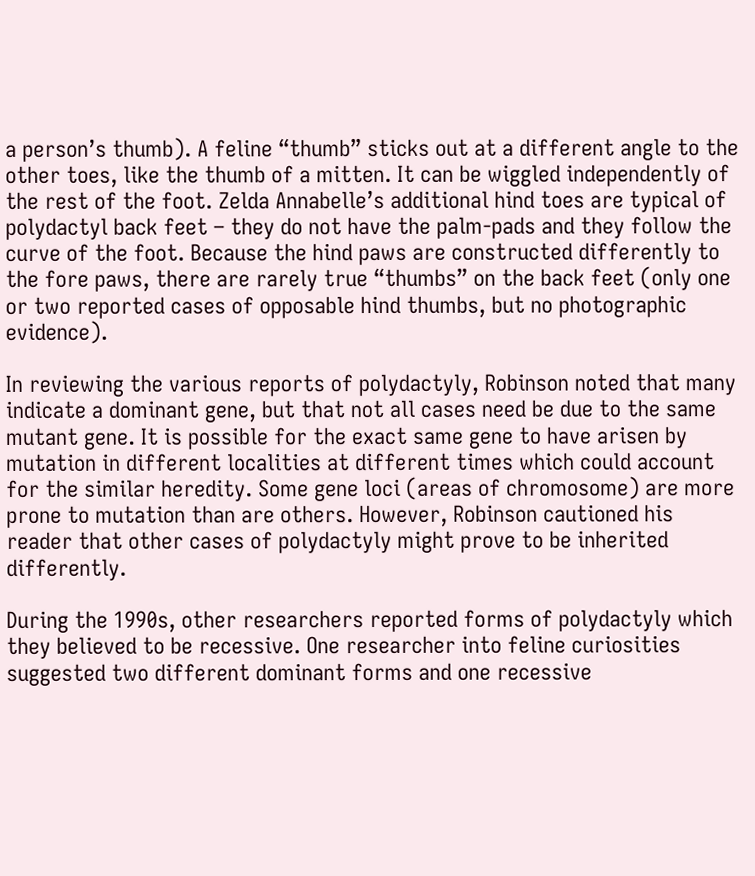a person’s thumb). A feline “thumb” sticks out at a different angle to the other toes, like the thumb of a mitten. It can be wiggled independently of the rest of the foot. Zelda Annabelle’s additional hind toes are typical of polydactyl back feet – they do not have the palm-pads and they follow the curve of the foot. Because the hind paws are constructed differently to the fore paws, there are rarely true “thumbs” on the back feet (only one or two reported cases of opposable hind thumbs, but no photographic evidence).

In reviewing the various reports of polydactyly, Robinson noted that many indicate a dominant gene, but that not all cases need be due to the same mutant gene. It is possible for the exact same gene to have arisen by mutation in different localities at different times which could account for the similar heredity. Some gene loci (areas of chromosome) are more prone to mutation than are others. However, Robinson cautioned his reader that other cases of polydactyly might prove to be inherited differently.

During the 1990s, other researchers reported forms of polydactyly which they believed to be recessive. One researcher into feline curiosities suggested two different dominant forms and one recessive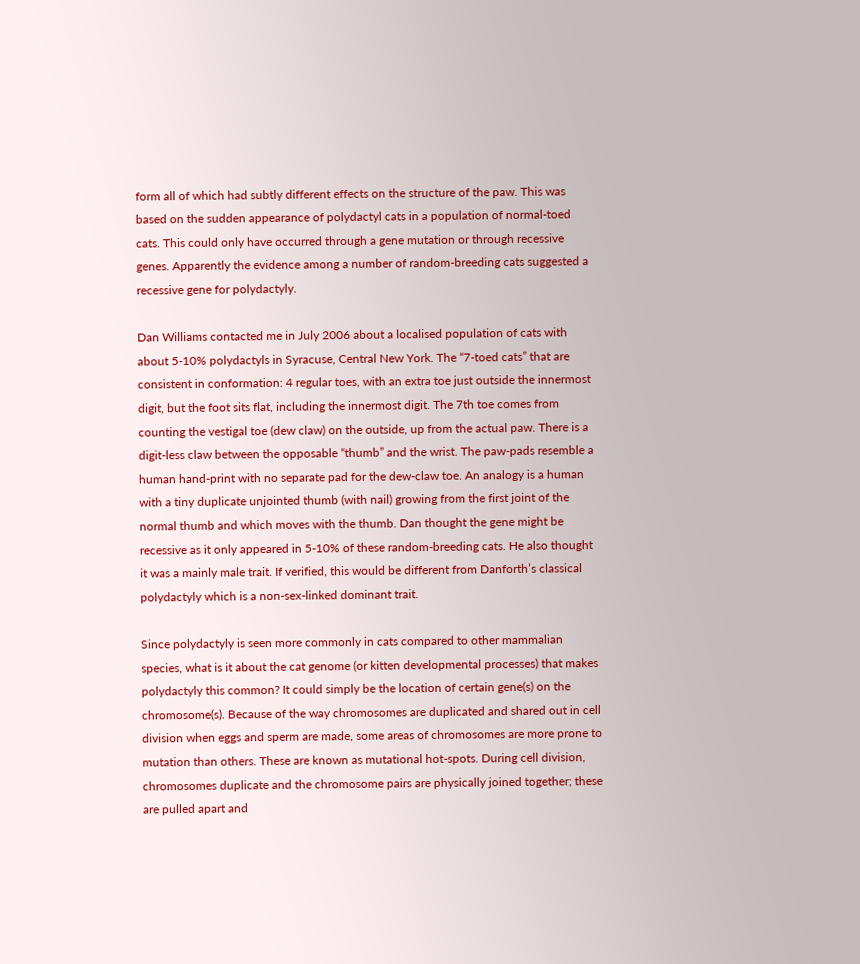form all of which had subtly different effects on the structure of the paw. This was based on the sudden appearance of polydactyl cats in a population of normal-toed cats. This could only have occurred through a gene mutation or through recessive genes. Apparently the evidence among a number of random-breeding cats suggested a recessive gene for polydactyly.

Dan Williams contacted me in July 2006 about a localised population of cats with about 5-10% polydactyls in Syracuse, Central New York. The “7-toed cats” that are consistent in conformation: 4 regular toes, with an extra toe just outside the innermost digit, but the foot sits flat, including the innermost digit. The 7th toe comes from counting the vestigal toe (dew claw) on the outside, up from the actual paw. There is a digit-less claw between the opposable “thumb” and the wrist. The paw-pads resemble a human hand-print with no separate pad for the dew-claw toe. An analogy is a human with a tiny duplicate unjointed thumb (with nail) growing from the first joint of the normal thumb and which moves with the thumb. Dan thought the gene might be recessive as it only appeared in 5-10% of these random-breeding cats. He also thought it was a mainly male trait. If verified, this would be different from Danforth’s classical polydactyly which is a non-sex-linked dominant trait.

Since polydactyly is seen more commonly in cats compared to other mammalian species, what is it about the cat genome (or kitten developmental processes) that makes polydactyly this common? It could simply be the location of certain gene(s) on the chromosome(s). Because of the way chromosomes are duplicated and shared out in cell division when eggs and sperm are made, some areas of chromosomes are more prone to mutation than others. These are known as mutational hot-spots. During cell division, chromosomes duplicate and the chromosome pairs are physically joined together; these are pulled apart and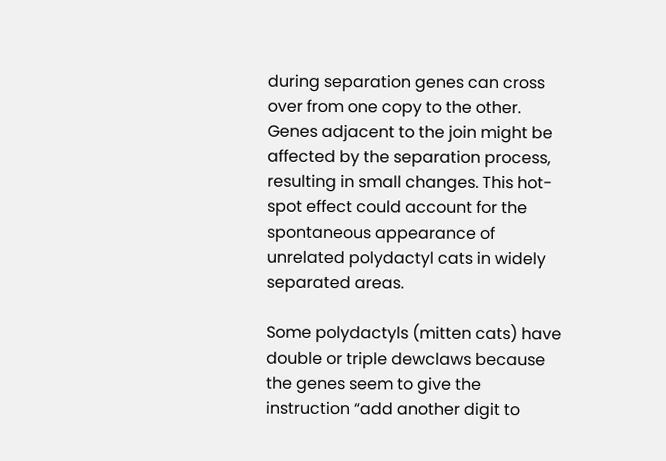during separation genes can cross over from one copy to the other. Genes adjacent to the join might be affected by the separation process, resulting in small changes. This hot-spot effect could account for the spontaneous appearance of unrelated polydactyl cats in widely separated areas.

Some polydactyls (mitten cats) have double or triple dewclaws because the genes seem to give the instruction “add another digit to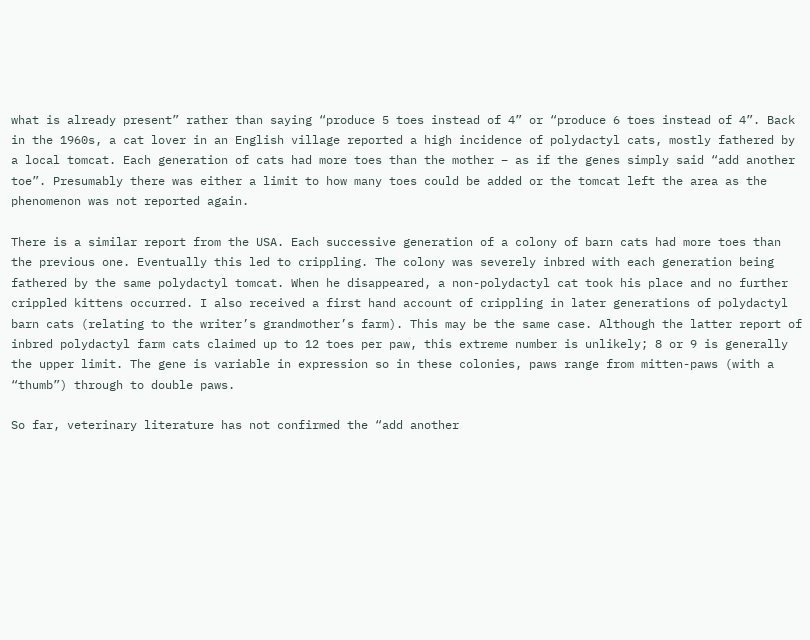what is already present” rather than saying “produce 5 toes instead of 4” or “produce 6 toes instead of 4”. Back in the 1960s, a cat lover in an English village reported a high incidence of polydactyl cats, mostly fathered by a local tomcat. Each generation of cats had more toes than the mother – as if the genes simply said “add another toe”. Presumably there was either a limit to how many toes could be added or the tomcat left the area as the phenomenon was not reported again.

There is a similar report from the USA. Each successive generation of a colony of barn cats had more toes than the previous one. Eventually this led to crippling. The colony was severely inbred with each generation being fathered by the same polydactyl tomcat. When he disappeared, a non-polydactyl cat took his place and no further crippled kittens occurred. I also received a first hand account of crippling in later generations of polydactyl barn cats (relating to the writer’s grandmother’s farm). This may be the same case. Although the latter report of inbred polydactyl farm cats claimed up to 12 toes per paw, this extreme number is unlikely; 8 or 9 is generally the upper limit. The gene is variable in expression so in these colonies, paws range from mitten-paws (with a “thumb”) through to double paws.

So far, veterinary literature has not confirmed the “add another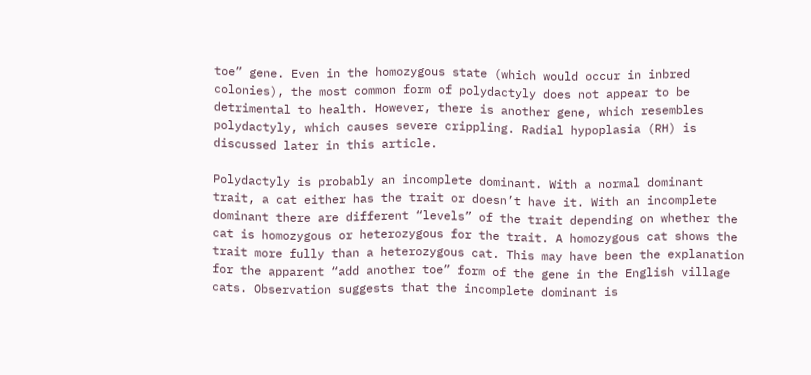toe” gene. Even in the homozygous state (which would occur in inbred colonies), the most common form of polydactyly does not appear to be detrimental to health. However, there is another gene, which resembles polydactyly, which causes severe crippling. Radial hypoplasia (RH) is discussed later in this article.

Polydactyly is probably an incomplete dominant. With a normal dominant trait, a cat either has the trait or doesn’t have it. With an incomplete dominant there are different “levels” of the trait depending on whether the cat is homozygous or heterozygous for the trait. A homozygous cat shows the trait more fully than a heterozygous cat. This may have been the explanation for the apparent “add another toe” form of the gene in the English village cats. Observation suggests that the incomplete dominant is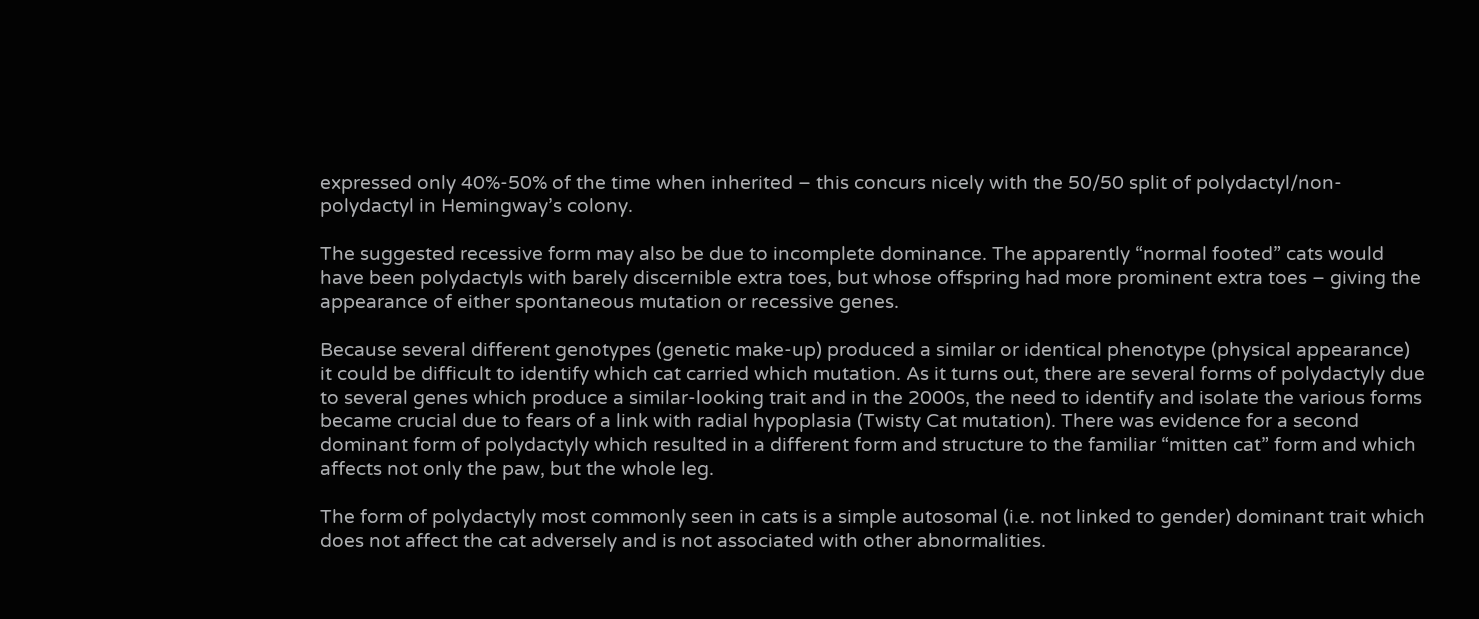expressed only 40%-50% of the time when inherited – this concurs nicely with the 50/50 split of polydactyl/non-polydactyl in Hemingway’s colony.

The suggested recessive form may also be due to incomplete dominance. The apparently “normal footed” cats would have been polydactyls with barely discernible extra toes, but whose offspring had more prominent extra toes – giving the appearance of either spontaneous mutation or recessive genes.

Because several different genotypes (genetic make-up) produced a similar or identical phenotype (physical appearance) it could be difficult to identify which cat carried which mutation. As it turns out, there are several forms of polydactyly due to several genes which produce a similar-looking trait and in the 2000s, the need to identify and isolate the various forms became crucial due to fears of a link with radial hypoplasia (Twisty Cat mutation). There was evidence for a second dominant form of polydactyly which resulted in a different form and structure to the familiar “mitten cat” form and which affects not only the paw, but the whole leg.

The form of polydactyly most commonly seen in cats is a simple autosomal (i.e. not linked to gender) dominant trait which does not affect the cat adversely and is not associated with other abnormalities.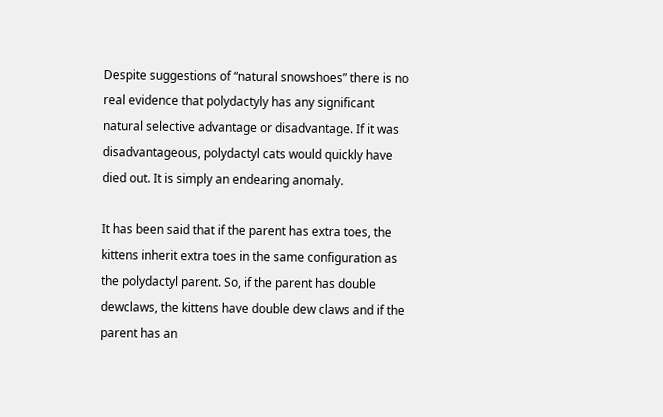Despite suggestions of “natural snowshoes” there is no real evidence that polydactyly has any significant natural selective advantage or disadvantage. If it was disadvantageous, polydactyl cats would quickly have died out. It is simply an endearing anomaly.

It has been said that if the parent has extra toes, the kittens inherit extra toes in the same configuration as the polydactyl parent. So, if the parent has double dewclaws, the kittens have double dew claws and if the parent has an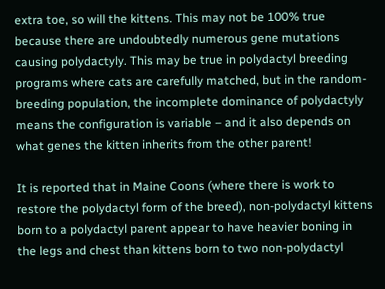extra toe, so will the kittens. This may not be 100% true because there are undoubtedly numerous gene mutations causing polydactyly. This may be true in polydactyl breeding programs where cats are carefully matched, but in the random-breeding population, the incomplete dominance of polydactyly means the configuration is variable – and it also depends on what genes the kitten inherits from the other parent!

It is reported that in Maine Coons (where there is work to restore the polydactyl form of the breed), non-polydactyl kittens born to a polydactyl parent appear to have heavier boning in the legs and chest than kittens born to two non-polydactyl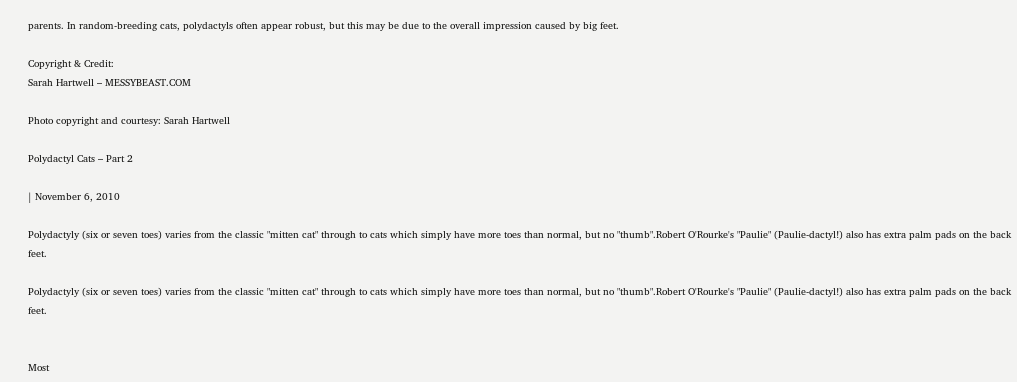parents. In random-breeding cats, polydactyls often appear robust, but this may be due to the overall impression caused by big feet.

Copyright & Credit:
Sarah Hartwell – MESSYBEAST.COM

Photo copyright and courtesy: Sarah Hartwell

Polydactyl Cats – Part 2

| November 6, 2010

Polydactyly (six or seven toes) varies from the classic "mitten cat" through to cats which simply have more toes than normal, but no "thumb".Robert O'Rourke's "Paulie" (Paulie-dactyl!) also has extra palm pads on the back feet.

Polydactyly (six or seven toes) varies from the classic "mitten cat" through to cats which simply have more toes than normal, but no "thumb".Robert O'Rourke's "Paulie" (Paulie-dactyl!) also has extra palm pads on the back feet.


Most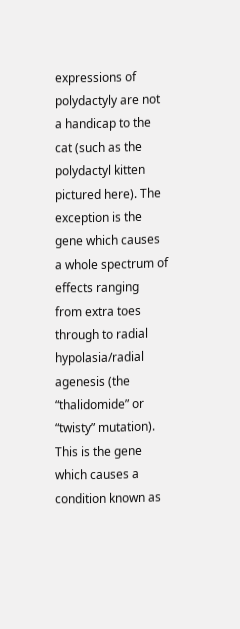expressions of polydactyly are not a handicap to the cat (such as the polydactyl kitten pictured here). The exception is the gene which causes a whole spectrum of effects ranging from extra toes through to radial hypolasia/radial agenesis (the “thalidomide” or “twisty” mutation). This is the gene which causes a condition known as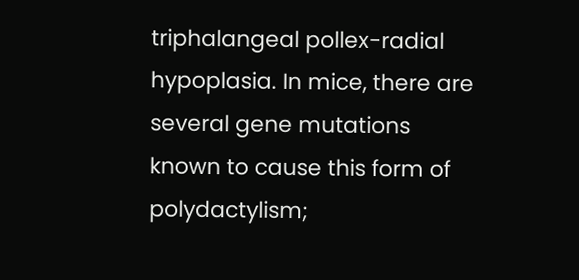triphalangeal pollex-radial hypoplasia. In mice, there are several gene mutations known to cause this form of polydactylism;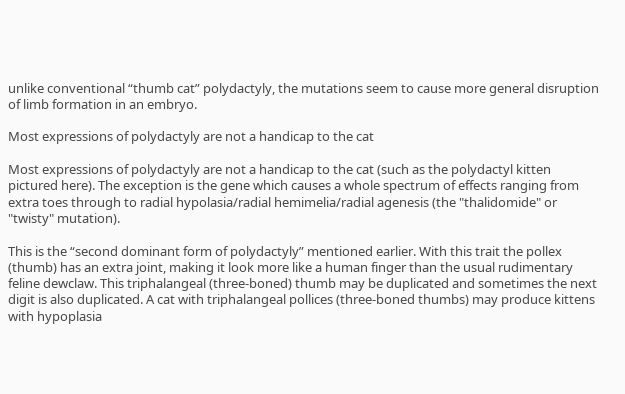unlike conventional “thumb cat” polydactyly, the mutations seem to cause more general disruption of limb formation in an embryo.

Most expressions of polydactyly are not a handicap to the cat

Most expressions of polydactyly are not a handicap to the cat (such as the polydactyl kitten pictured here). The exception is the gene which causes a whole spectrum of effects ranging from extra toes through to radial hypolasia/radial hemimelia/radial agenesis (the "thalidomide" or "twisty" mutation).

This is the “second dominant form of polydactyly” mentioned earlier. With this trait the pollex (thumb) has an extra joint, making it look more like a human finger than the usual rudimentary feline dewclaw. This triphalangeal (three-boned) thumb may be duplicated and sometimes the next digit is also duplicated. A cat with triphalangeal pollices (three-boned thumbs) may produce kittens with hypoplasia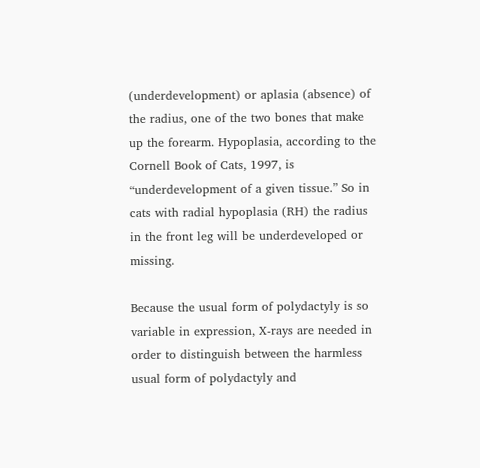(underdevelopment) or aplasia (absence) of the radius, one of the two bones that make up the forearm. Hypoplasia, according to the Cornell Book of Cats, 1997, is “underdevelopment of a given tissue.” So in cats with radial hypoplasia (RH) the radius in the front leg will be underdeveloped or missing.

Because the usual form of polydactyly is so variable in expression, X-rays are needed in order to distinguish between the harmless usual form of polydactyly and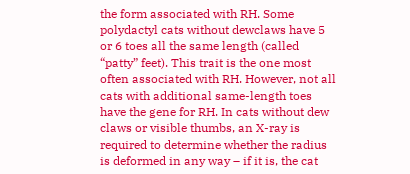the form associated with RH. Some polydactyl cats without dewclaws have 5 or 6 toes all the same length (called “patty” feet). This trait is the one most often associated with RH. However, not all cats with additional same-length toes have the gene for RH. In cats without dew claws or visible thumbs, an X-ray is required to determine whether the radius is deformed in any way – if it is, the cat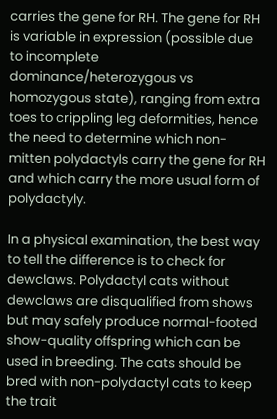carries the gene for RH. The gene for RH is variable in expression (possible due to incomplete dominance/heterozygous vs homozygous state), ranging from extra toes to crippling leg deformities, hence the need to determine which non-mitten polydactyls carry the gene for RH and which carry the more usual form of polydactyly.

In a physical examination, the best way to tell the difference is to check for dewclaws. Polydactyl cats without dewclaws are disqualified from shows but may safely produce normal-footed show-quality offspring which can be used in breeding. The cats should be bred with non-polydactyl cats to keep the trait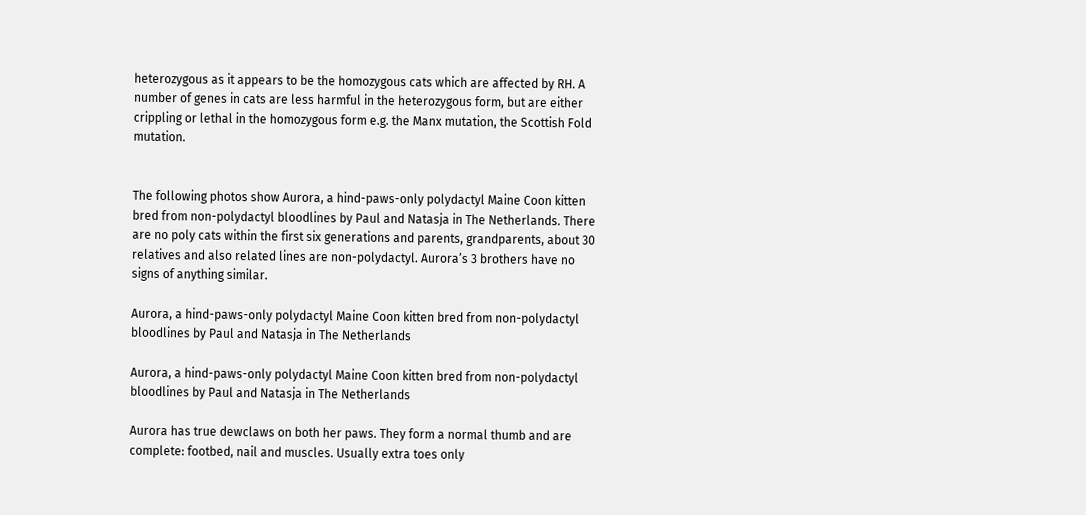heterozygous as it appears to be the homozygous cats which are affected by RH. A number of genes in cats are less harmful in the heterozygous form, but are either crippling or lethal in the homozygous form e.g. the Manx mutation, the Scottish Fold mutation.


The following photos show Aurora, a hind-paws-only polydactyl Maine Coon kitten bred from non-polydactyl bloodlines by Paul and Natasja in The Netherlands. There are no poly cats within the first six generations and parents, grandparents, about 30 relatives and also related lines are non-polydactyl. Aurora’s 3 brothers have no signs of anything similar.

Aurora, a hind-paws-only polydactyl Maine Coon kitten bred from non-polydactyl bloodlines by Paul and Natasja in The Netherlands

Aurora, a hind-paws-only polydactyl Maine Coon kitten bred from non-polydactyl bloodlines by Paul and Natasja in The Netherlands

Aurora has true dewclaws on both her paws. They form a normal thumb and are complete: footbed, nail and muscles. Usually extra toes only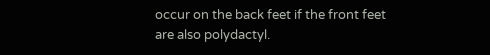occur on the back feet if the front feet are also polydactyl.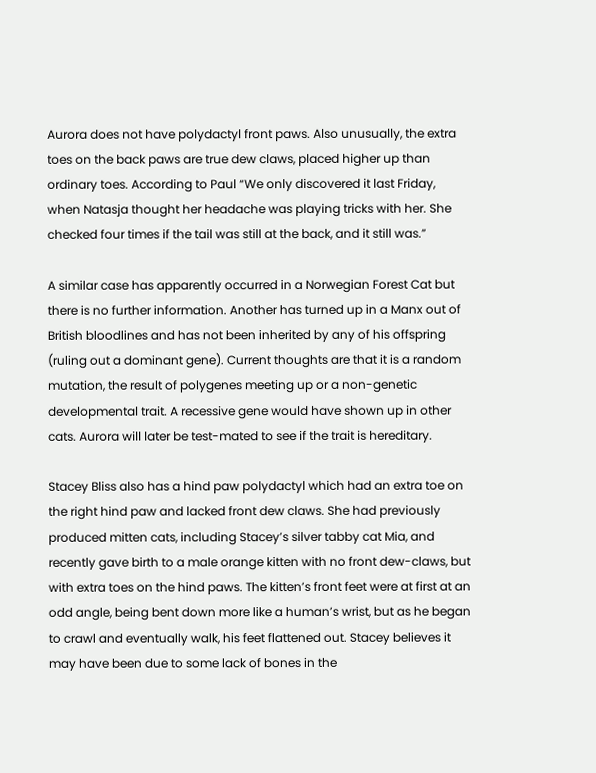Aurora does not have polydactyl front paws. Also unusually, the extra toes on the back paws are true dew claws, placed higher up than ordinary toes. According to Paul “We only discovered it last Friday, when Natasja thought her headache was playing tricks with her. She checked four times if the tail was still at the back, and it still was.”

A similar case has apparently occurred in a Norwegian Forest Cat but there is no further information. Another has turned up in a Manx out of British bloodlines and has not been inherited by any of his offspring (ruling out a dominant gene). Current thoughts are that it is a random mutation, the result of polygenes meeting up or a non-genetic developmental trait. A recessive gene would have shown up in other cats. Aurora will later be test-mated to see if the trait is hereditary.

Stacey Bliss also has a hind paw polydactyl which had an extra toe on the right hind paw and lacked front dew claws. She had previously produced mitten cats, including Stacey’s silver tabby cat Mia, and recently gave birth to a male orange kitten with no front dew-claws, but with extra toes on the hind paws. The kitten’s front feet were at first at an odd angle, being bent down more like a human’s wrist, but as he began to crawl and eventually walk, his feet flattened out. Stacey believes it may have been due to some lack of bones in the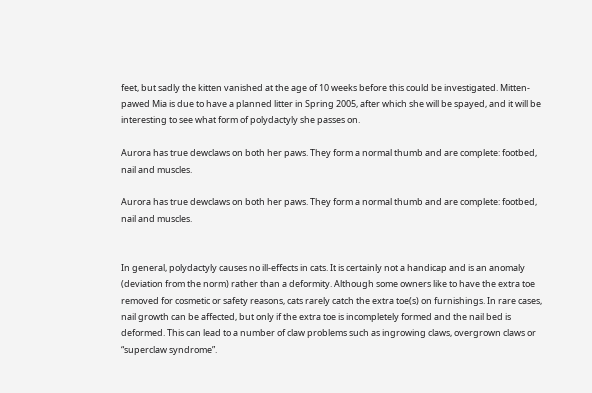feet, but sadly the kitten vanished at the age of 10 weeks before this could be investigated. Mitten-pawed Mia is due to have a planned litter in Spring 2005, after which she will be spayed, and it will be interesting to see what form of polydactyly she passes on.

Aurora has true dewclaws on both her paws. They form a normal thumb and are complete: footbed, nail and muscles.

Aurora has true dewclaws on both her paws. They form a normal thumb and are complete: footbed, nail and muscles.


In general, polydactyly causes no ill-effects in cats. It is certainly not a handicap and is an anomaly (deviation from the norm) rather than a deformity. Although some owners like to have the extra toe removed for cosmetic or safety reasons, cats rarely catch the extra toe(s) on furnishings. In rare cases, nail growth can be affected, but only if the extra toe is incompletely formed and the nail bed is deformed. This can lead to a number of claw problems such as ingrowing claws, overgrown claws or “superclaw syndrome”.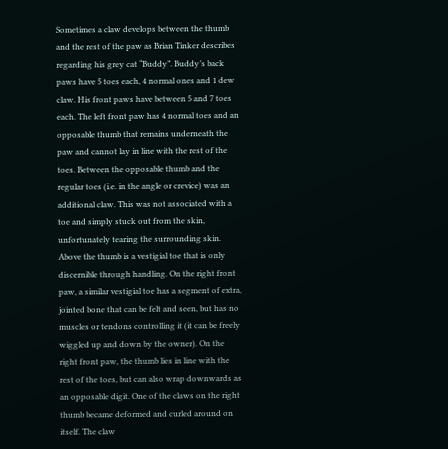Sometimes a claw develops between the thumb and the rest of the paw as Brian Tinker describes regarding his grey cat “Buddy”. Buddy’s back paws have 5 toes each, 4 normal ones and 1 dew claw. His front paws have between 5 and 7 toes each. The left front paw has 4 normal toes and an opposable thumb that remains underneath the paw and cannot lay in line with the rest of the toes. Between the opposable thumb and the regular toes (i.e. in the angle or crevice) was an additional claw. This was not associated with a toe and simply stuck out from the skin, unfortunately tearing the surrounding skin. Above the thumb is a vestigial toe that is only discernible through handling. On the right front paw, a similar vestigial toe has a segment of extra, jointed bone that can be felt and seen, but has no muscles or tendons controlling it (it can be freely wiggled up and down by the owner). On the right front paw, the thumb lies in line with the rest of the toes, but can also wrap downwards as an opposable digit. One of the claws on the right thumb became deformed and curled around on itself. The claw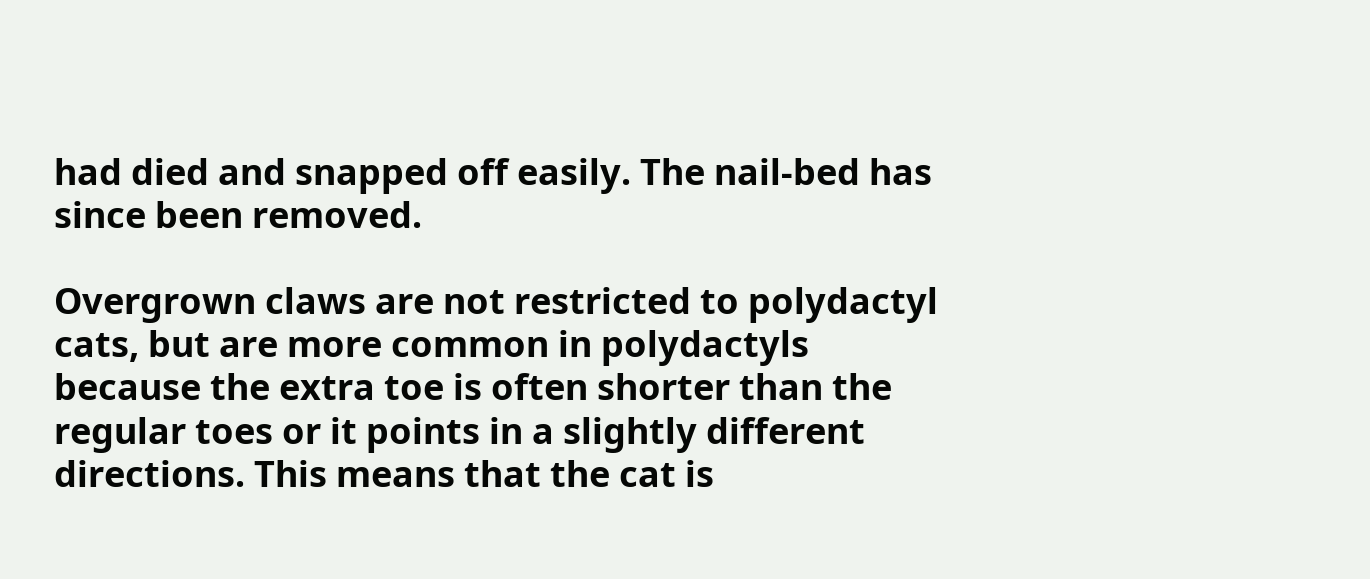had died and snapped off easily. The nail-bed has since been removed.

Overgrown claws are not restricted to polydactyl cats, but are more common in polydactyls because the extra toe is often shorter than the regular toes or it points in a slightly different directions. This means that the cat is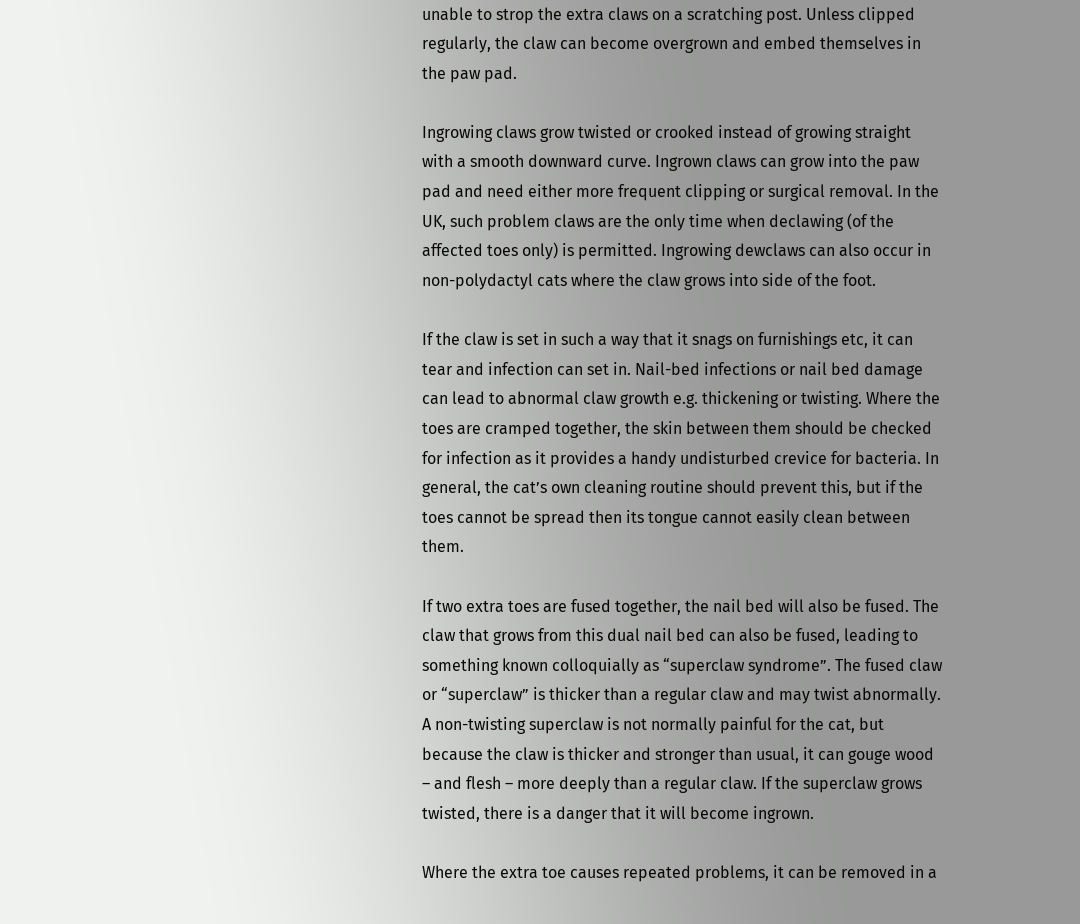unable to strop the extra claws on a scratching post. Unless clipped regularly, the claw can become overgrown and embed themselves in the paw pad.

Ingrowing claws grow twisted or crooked instead of growing straight with a smooth downward curve. Ingrown claws can grow into the paw pad and need either more frequent clipping or surgical removal. In the UK, such problem claws are the only time when declawing (of the affected toes only) is permitted. Ingrowing dewclaws can also occur in non-polydactyl cats where the claw grows into side of the foot.

If the claw is set in such a way that it snags on furnishings etc, it can tear and infection can set in. Nail-bed infections or nail bed damage can lead to abnormal claw growth e.g. thickening or twisting. Where the toes are cramped together, the skin between them should be checked for infection as it provides a handy undisturbed crevice for bacteria. In general, the cat’s own cleaning routine should prevent this, but if the toes cannot be spread then its tongue cannot easily clean between them.

If two extra toes are fused together, the nail bed will also be fused. The claw that grows from this dual nail bed can also be fused, leading to something known colloquially as “superclaw syndrome”. The fused claw or “superclaw” is thicker than a regular claw and may twist abnormally. A non-twisting superclaw is not normally painful for the cat, but because the claw is thicker and stronger than usual, it can gouge wood – and flesh – more deeply than a regular claw. If the superclaw grows twisted, there is a danger that it will become ingrown.

Where the extra toe causes repeated problems, it can be removed in a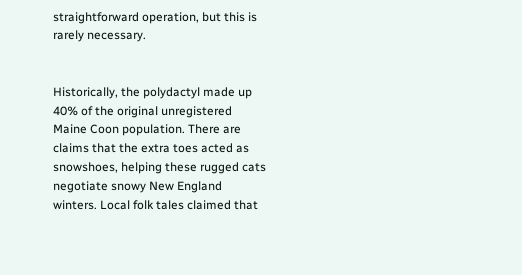straightforward operation, but this is rarely necessary.


Historically, the polydactyl made up 40% of the original unregistered Maine Coon population. There are claims that the extra toes acted as snowshoes, helping these rugged cats negotiate snowy New England winters. Local folk tales claimed that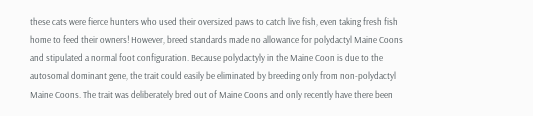these cats were fierce hunters who used their oversized paws to catch live fish, even taking fresh fish home to feed their owners! However, breed standards made no allowance for polydactyl Maine Coons and stipulated a normal foot configuration. Because polydactyly in the Maine Coon is due to the autosomal dominant gene, the trait could easily be eliminated by breeding only from non-polydactyl Maine Coons. The trait was deliberately bred out of Maine Coons and only recently have there been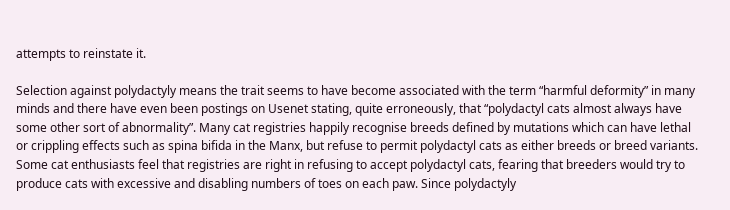attempts to reinstate it.

Selection against polydactyly means the trait seems to have become associated with the term “harmful deformity” in many minds and there have even been postings on Usenet stating, quite erroneously, that “polydactyl cats almost always have some other sort of abnormality”. Many cat registries happily recognise breeds defined by mutations which can have lethal or crippling effects such as spina bifida in the Manx, but refuse to permit polydactyl cats as either breeds or breed variants. Some cat enthusiasts feel that registries are right in refusing to accept polydactyl cats, fearing that breeders would try to produce cats with excessive and disabling numbers of toes on each paw. Since polydactyly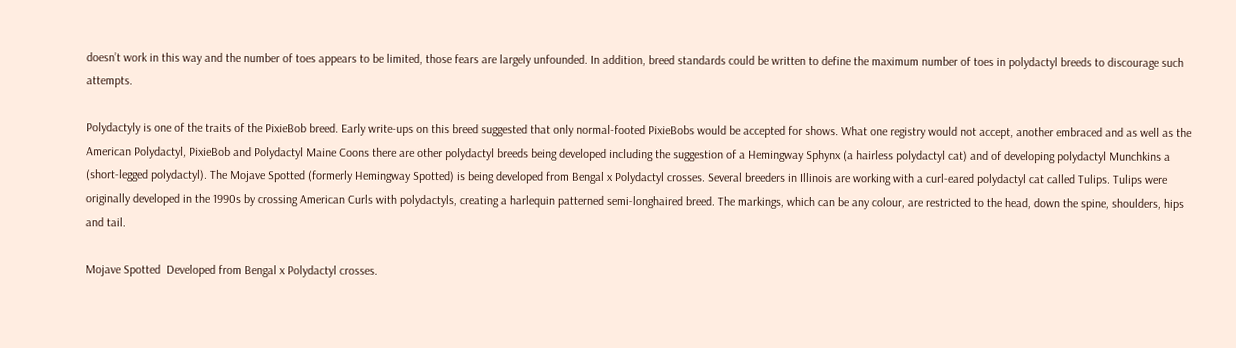doesn’t work in this way and the number of toes appears to be limited, those fears are largely unfounded. In addition, breed standards could be written to define the maximum number of toes in polydactyl breeds to discourage such attempts.

Polydactyly is one of the traits of the PixieBob breed. Early write-ups on this breed suggested that only normal-footed PixieBobs would be accepted for shows. What one registry would not accept, another embraced and as well as the American Polydactyl, PixieBob and Polydactyl Maine Coons there are other polydactyl breeds being developed including the suggestion of a Hemingway Sphynx (a hairless polydactyl cat) and of developing polydactyl Munchkins a (short-legged polydactyl). The Mojave Spotted (formerly Hemingway Spotted) is being developed from Bengal x Polydactyl crosses. Several breeders in Illinois are working with a curl-eared polydactyl cat called Tulips. Tulips were originally developed in the 1990s by crossing American Curls with polydactyls, creating a harlequin patterned semi-longhaired breed. The markings, which can be any colour, are restricted to the head, down the spine, shoulders, hips and tail.

Mojave Spotted  Developed from Bengal x Polydactyl crosses.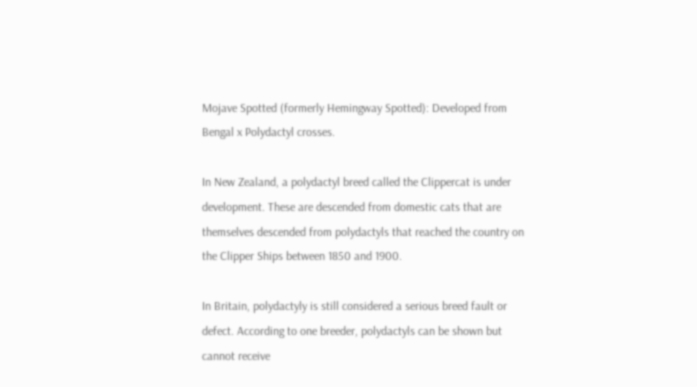Mojave Spotted (formerly Hemingway Spotted): Developed from Bengal x Polydactyl crosses.

In New Zealand, a polydactyl breed called the Clippercat is under development. These are descended from domestic cats that are themselves descended from polydactyls that reached the country on the Clipper Ships between 1850 and 1900.

In Britain, polydactyly is still considered a serious breed fault or defect. According to one breeder, polydactyls can be shown but cannot receive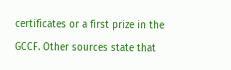certificates or a first prize in the GCCF. Other sources state that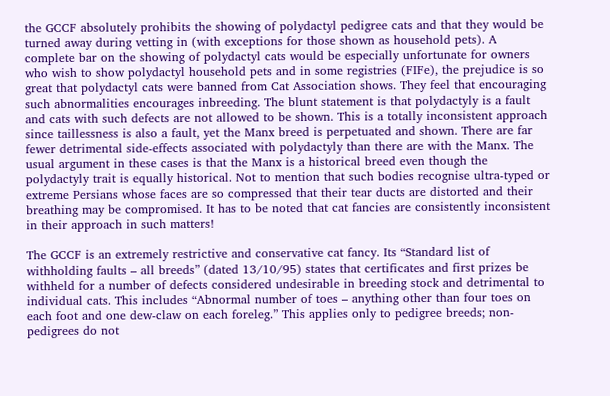the GCCF absolutely prohibits the showing of polydactyl pedigree cats and that they would be turned away during vetting in (with exceptions for those shown as household pets). A complete bar on the showing of polydactyl cats would be especially unfortunate for owners who wish to show polydactyl household pets and in some registries (FIFe), the prejudice is so great that polydactyl cats were banned from Cat Association shows. They feel that encouraging such abnormalities encourages inbreeding. The blunt statement is that polydactyly is a fault and cats with such defects are not allowed to be shown. This is a totally inconsistent approach since taillessness is also a fault, yet the Manx breed is perpetuated and shown. There are far fewer detrimental side-effects associated with polydactyly than there are with the Manx. The usual argument in these cases is that the Manx is a historical breed even though the polydactyly trait is equally historical. Not to mention that such bodies recognise ultra-typed or extreme Persians whose faces are so compressed that their tear ducts are distorted and their breathing may be compromised. It has to be noted that cat fancies are consistently inconsistent in their approach in such matters!

The GCCF is an extremely restrictive and conservative cat fancy. Its “Standard list of withholding faults – all breeds” (dated 13/10/95) states that certificates and first prizes be withheld for a number of defects considered undesirable in breeding stock and detrimental to individual cats. This includes “Abnormal number of toes – anything other than four toes on each foot and one dew-claw on each foreleg.” This applies only to pedigree breeds; non-pedigrees do not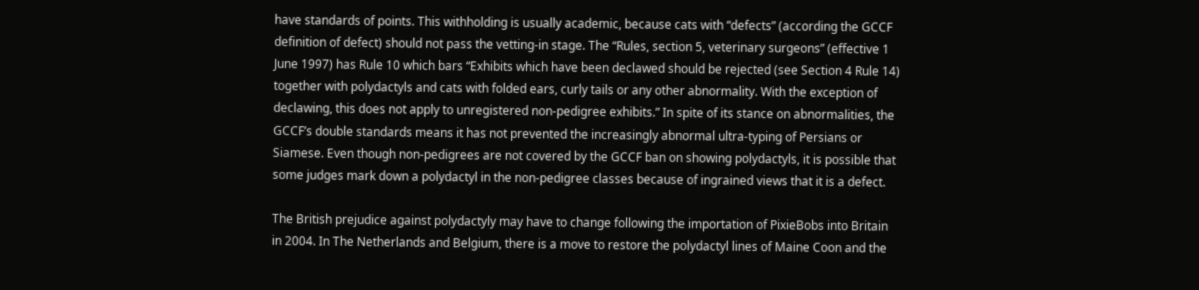have standards of points. This withholding is usually academic, because cats with “defects” (according the GCCF definition of defect) should not pass the vetting-in stage. The “Rules, section 5, veterinary surgeons” (effective 1 June 1997) has Rule 10 which bars “Exhibits which have been declawed should be rejected (see Section 4 Rule 14) together with polydactyls and cats with folded ears, curly tails or any other abnormality. With the exception of declawing, this does not apply to unregistered non-pedigree exhibits.” In spite of its stance on abnormalities, the GCCF’s double standards means it has not prevented the increasingly abnormal ultra-typing of Persians or Siamese. Even though non-pedigrees are not covered by the GCCF ban on showing polydactyls, it is possible that some judges mark down a polydactyl in the non-pedigree classes because of ingrained views that it is a defect.

The British prejudice against polydactyly may have to change following the importation of PixieBobs into Britain in 2004. In The Netherlands and Belgium, there is a move to restore the polydactyl lines of Maine Coon and the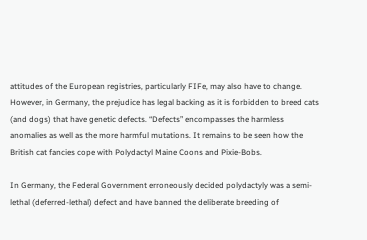attitudes of the European registries, particularly FIFe, may also have to change. However, in Germany, the prejudice has legal backing as it is forbidden to breed cats (and dogs) that have genetic defects. “Defects” encompasses the harmless anomalies as well as the more harmful mutations. It remains to be seen how the British cat fancies cope with Polydactyl Maine Coons and Pixie-Bobs.

In Germany, the Federal Government erroneously decided polydactyly was a semi-lethal (deferred-lethal) defect and have banned the deliberate breeding of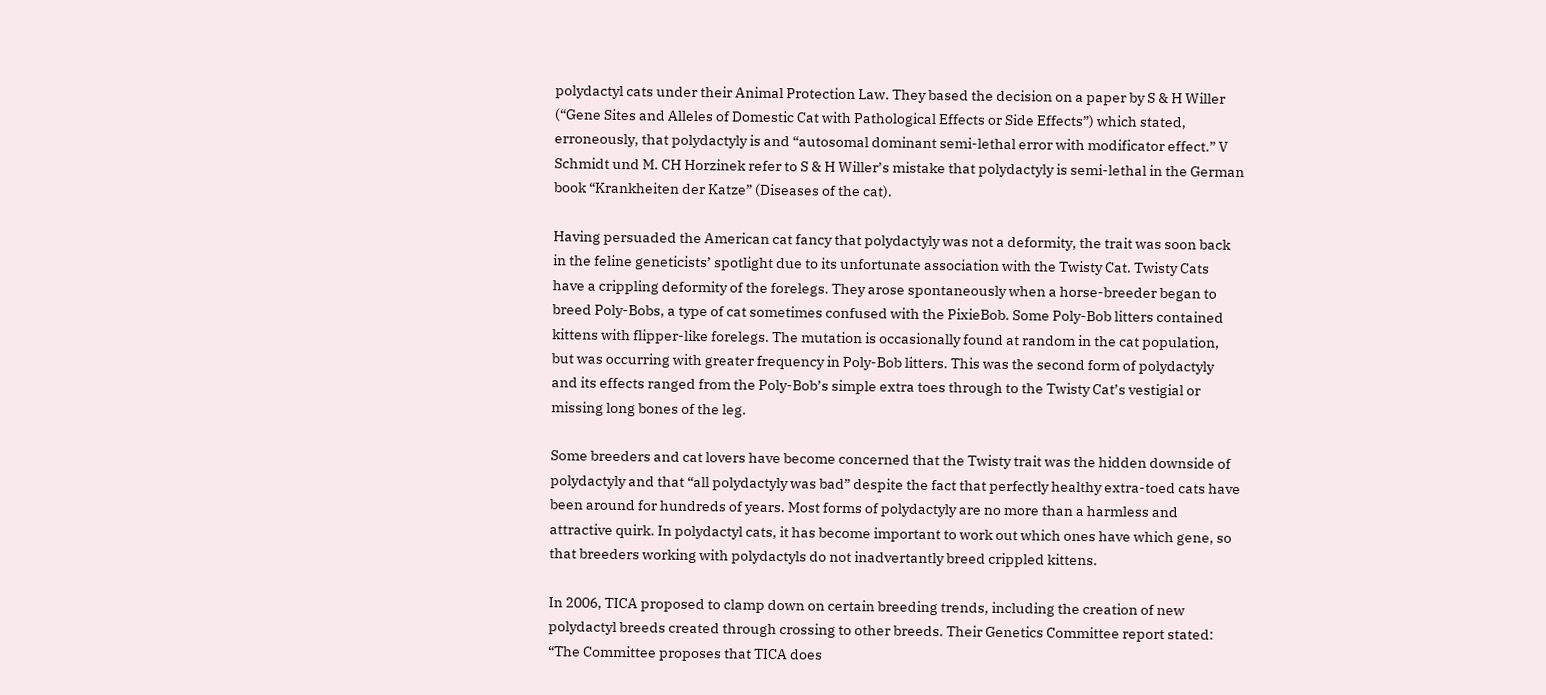polydactyl cats under their Animal Protection Law. They based the decision on a paper by S & H Willer (“Gene Sites and Alleles of Domestic Cat with Pathological Effects or Side Effects”) which stated, erroneously, that polydactyly is and “autosomal dominant semi-lethal error with modificator effect.” V Schmidt und M. CH Horzinek refer to S & H Willer’s mistake that polydactyly is semi-lethal in the German book “Krankheiten der Katze” (Diseases of the cat).

Having persuaded the American cat fancy that polydactyly was not a deformity, the trait was soon back in the feline geneticists’ spotlight due to its unfortunate association with the Twisty Cat. Twisty Cats have a crippling deformity of the forelegs. They arose spontaneously when a horse-breeder began to breed Poly-Bobs, a type of cat sometimes confused with the PixieBob. Some Poly-Bob litters contained kittens with flipper-like forelegs. The mutation is occasionally found at random in the cat population, but was occurring with greater frequency in Poly-Bob litters. This was the second form of polydactyly and its effects ranged from the Poly-Bob’s simple extra toes through to the Twisty Cat’s vestigial or missing long bones of the leg.

Some breeders and cat lovers have become concerned that the Twisty trait was the hidden downside of polydactyly and that “all polydactyly was bad” despite the fact that perfectly healthy extra-toed cats have been around for hundreds of years. Most forms of polydactyly are no more than a harmless and attractive quirk. In polydactyl cats, it has become important to work out which ones have which gene, so that breeders working with polydactyls do not inadvertantly breed crippled kittens.

In 2006, TICA proposed to clamp down on certain breeding trends, including the creation of new polydactyl breeds created through crossing to other breeds. Their Genetics Committee report stated: “The Committee proposes that TICA does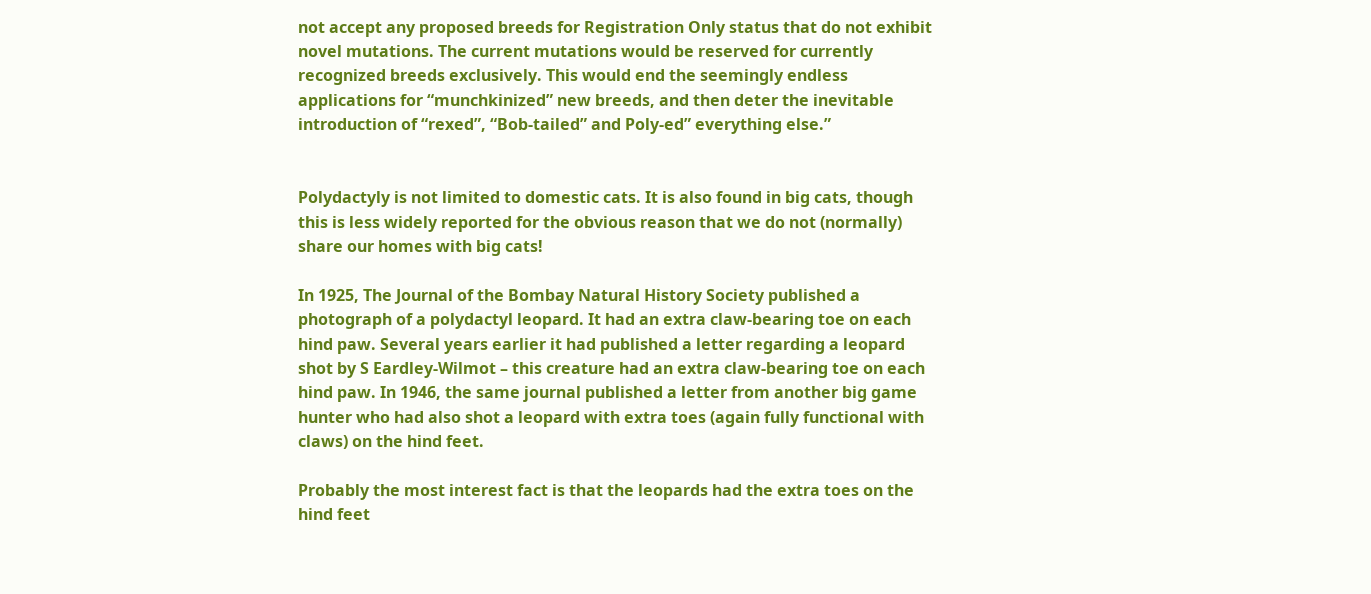not accept any proposed breeds for Registration Only status that do not exhibit novel mutations. The current mutations would be reserved for currently recognized breeds exclusively. This would end the seemingly endless applications for “munchkinized” new breeds, and then deter the inevitable introduction of “rexed”, “Bob-tailed” and Poly-ed” everything else.”


Polydactyly is not limited to domestic cats. It is also found in big cats, though this is less widely reported for the obvious reason that we do not (normally) share our homes with big cats!

In 1925, The Journal of the Bombay Natural History Society published a photograph of a polydactyl leopard. It had an extra claw-bearing toe on each hind paw. Several years earlier it had published a letter regarding a leopard shot by S Eardley-Wilmot – this creature had an extra claw-bearing toe on each hind paw. In 1946, the same journal published a letter from another big game hunter who had also shot a leopard with extra toes (again fully functional with claws) on the hind feet.

Probably the most interest fact is that the leopards had the extra toes on the hind feet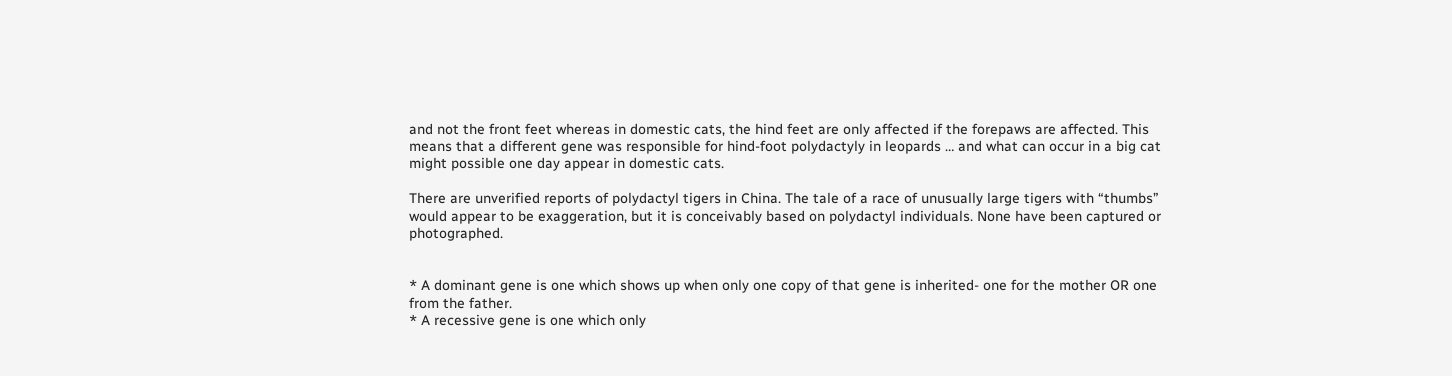and not the front feet whereas in domestic cats, the hind feet are only affected if the forepaws are affected. This means that a different gene was responsible for hind-foot polydactyly in leopards … and what can occur in a big cat might possible one day appear in domestic cats.

There are unverified reports of polydactyl tigers in China. The tale of a race of unusually large tigers with “thumbs” would appear to be exaggeration, but it is conceivably based on polydactyl individuals. None have been captured or photographed.


* A dominant gene is one which shows up when only one copy of that gene is inherited- one for the mother OR one from the father.
* A recessive gene is one which only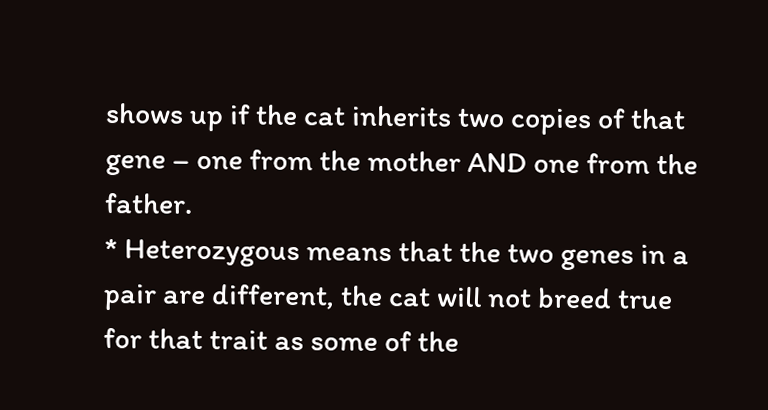shows up if the cat inherits two copies of that gene – one from the mother AND one from the father.
* Heterozygous means that the two genes in a pair are different, the cat will not breed true for that trait as some of the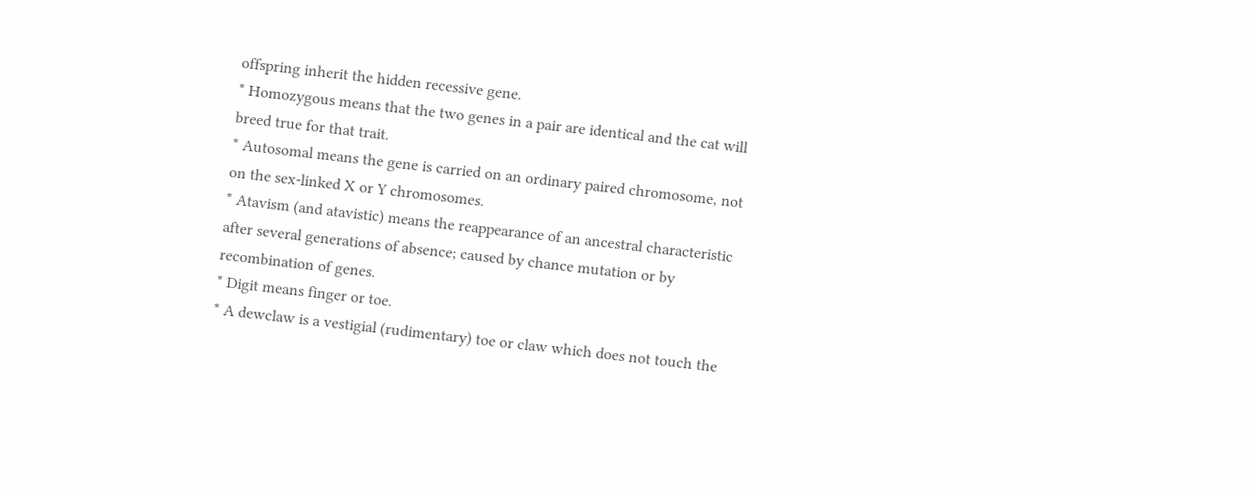offspring inherit the hidden recessive gene.
* Homozygous means that the two genes in a pair are identical and the cat will breed true for that trait.
* Autosomal means the gene is carried on an ordinary paired chromosome, not on the sex-linked X or Y chromosomes.
* Atavism (and atavistic) means the reappearance of an ancestral characteristic after several generations of absence; caused by chance mutation or by recombination of genes.
* Digit means finger or toe.
* A dewclaw is a vestigial (rudimentary) toe or claw which does not touch the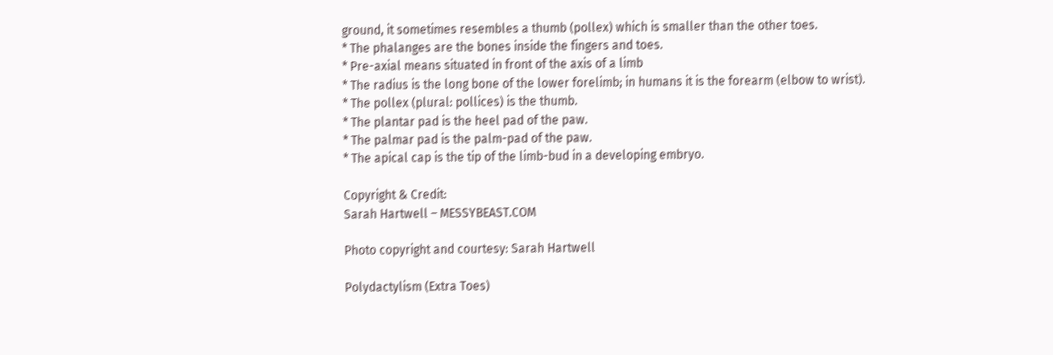ground, it sometimes resembles a thumb (pollex) which is smaller than the other toes.
* The phalanges are the bones inside the fingers and toes.
* Pre-axial means situated in front of the axis of a limb
* The radius is the long bone of the lower forelimb; in humans it is the forearm (elbow to wrist).
* The pollex (plural: pollices) is the thumb.
* The plantar pad is the heel pad of the paw.
* The palmar pad is the palm-pad of the paw.
* The apical cap is the tip of the limb-bud in a developing embryo.

Copyright & Credit:
Sarah Hartwell – MESSYBEAST.COM

Photo copyright and courtesy: Sarah Hartwell

Polydactylism (Extra Toes)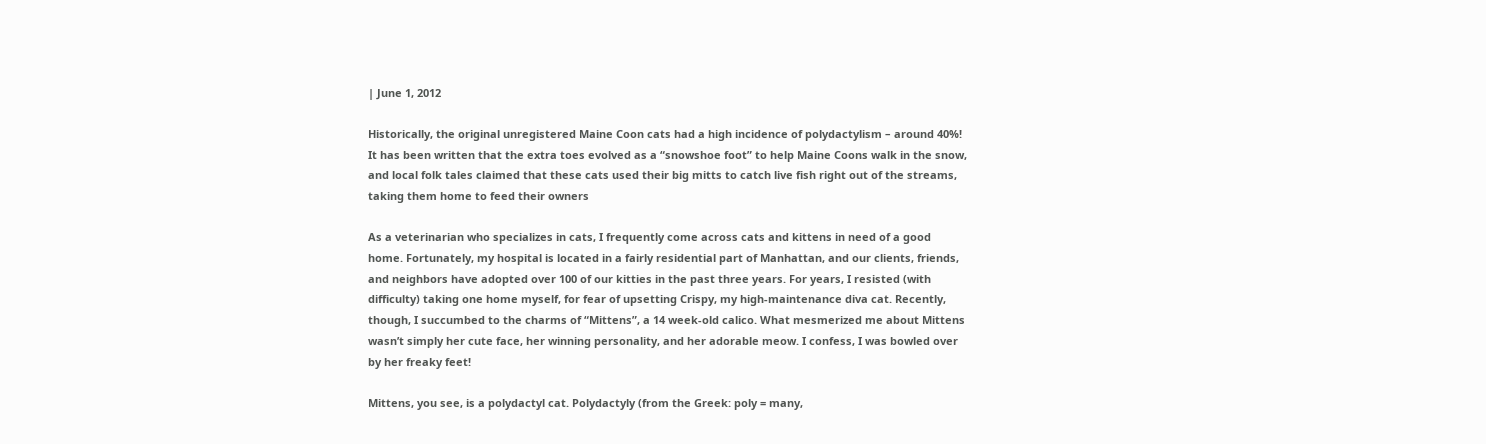| June 1, 2012

Historically, the original unregistered Maine Coon cats had a high incidence of polydactylism – around 40%! It has been written that the extra toes evolved as a “snowshoe foot” to help Maine Coons walk in the snow, and local folk tales claimed that these cats used their big mitts to catch live fish right out of the streams, taking them home to feed their owners

As a veterinarian who specializes in cats, I frequently come across cats and kittens in need of a good home. Fortunately, my hospital is located in a fairly residential part of Manhattan, and our clients, friends, and neighbors have adopted over 100 of our kitties in the past three years. For years, I resisted (with difficulty) taking one home myself, for fear of upsetting Crispy, my high-maintenance diva cat. Recently, though, I succumbed to the charms of “Mittens”, a 14 week-old calico. What mesmerized me about Mittens wasn’t simply her cute face, her winning personality, and her adorable meow. I confess, I was bowled over by her freaky feet!

Mittens, you see, is a polydactyl cat. Polydactyly (from the Greek: poly = many,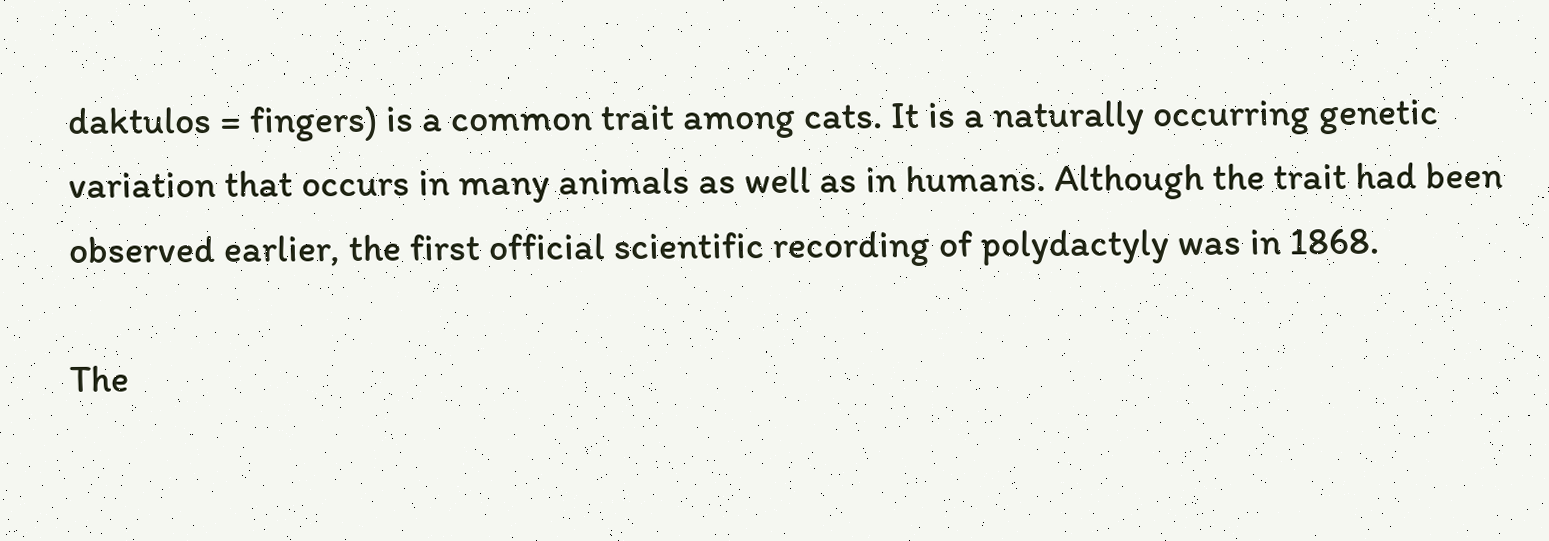daktulos = fingers) is a common trait among cats. It is a naturally occurring genetic variation that occurs in many animals as well as in humans. Although the trait had been observed earlier, the first official scientific recording of polydactyly was in 1868.

The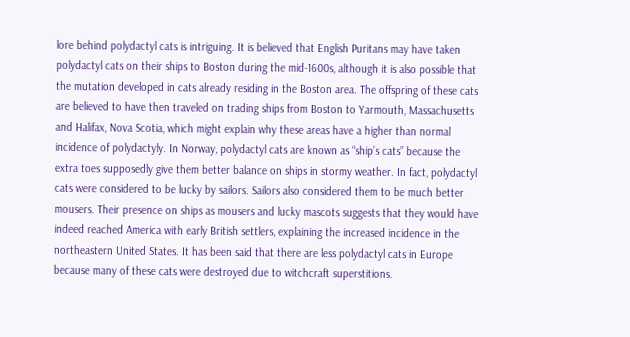lore behind polydactyl cats is intriguing. It is believed that English Puritans may have taken polydactyl cats on their ships to Boston during the mid-1600s, although it is also possible that the mutation developed in cats already residing in the Boston area. The offspring of these cats are believed to have then traveled on trading ships from Boston to Yarmouth, Massachusetts and Halifax, Nova Scotia, which might explain why these areas have a higher than normal incidence of polydactyly. In Norway, polydactyl cats are known as “ship’s cats” because the extra toes supposedly give them better balance on ships in stormy weather. In fact, polydactyl cats were considered to be lucky by sailors. Sailors also considered them to be much better mousers. Their presence on ships as mousers and lucky mascots suggests that they would have indeed reached America with early British settlers, explaining the increased incidence in the northeastern United States. It has been said that there are less polydactyl cats in Europe because many of these cats were destroyed due to witchcraft superstitions.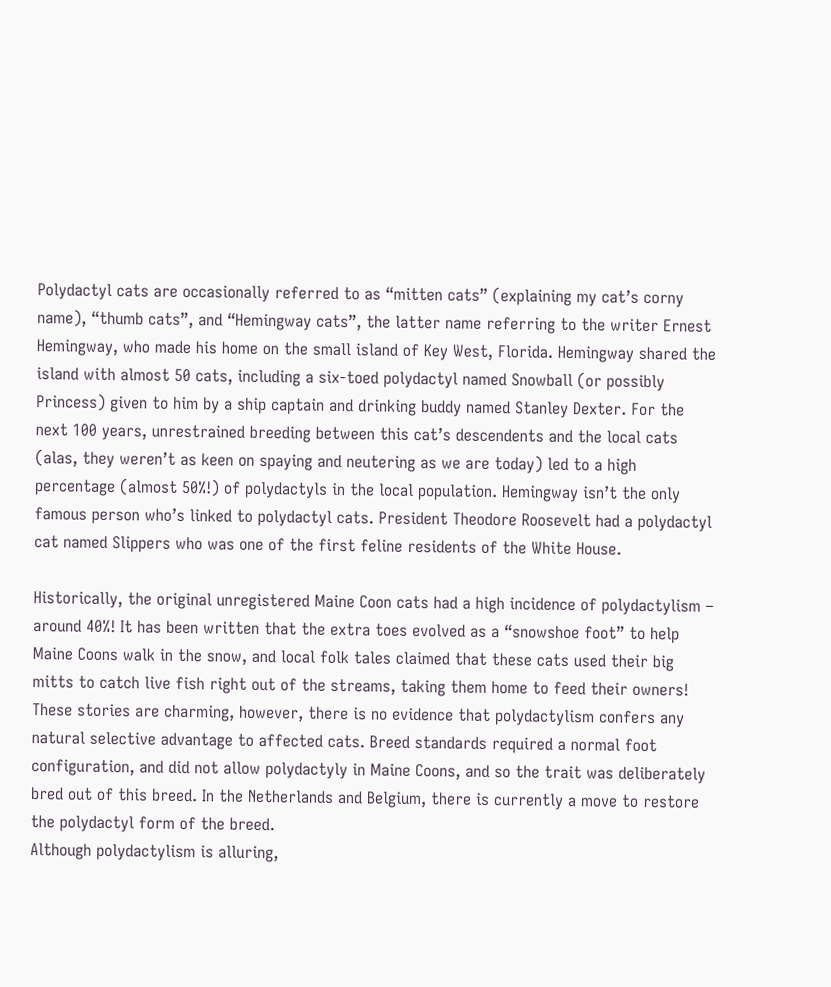Polydactyl cats are occasionally referred to as “mitten cats” (explaining my cat’s corny name), “thumb cats”, and “Hemingway cats”, the latter name referring to the writer Ernest Hemingway, who made his home on the small island of Key West, Florida. Hemingway shared the island with almost 50 cats, including a six-toed polydactyl named Snowball (or possibly Princess) given to him by a ship captain and drinking buddy named Stanley Dexter. For the next 100 years, unrestrained breeding between this cat’s descendents and the local cats (alas, they weren’t as keen on spaying and neutering as we are today) led to a high percentage (almost 50%!) of polydactyls in the local population. Hemingway isn’t the only famous person who’s linked to polydactyl cats. President Theodore Roosevelt had a polydactyl cat named Slippers who was one of the first feline residents of the White House.

Historically, the original unregistered Maine Coon cats had a high incidence of polydactylism – around 40%! It has been written that the extra toes evolved as a “snowshoe foot” to help Maine Coons walk in the snow, and local folk tales claimed that these cats used their big mitts to catch live fish right out of the streams, taking them home to feed their owners! These stories are charming, however, there is no evidence that polydactylism confers any natural selective advantage to affected cats. Breed standards required a normal foot configuration, and did not allow polydactyly in Maine Coons, and so the trait was deliberately bred out of this breed. In the Netherlands and Belgium, there is currently a move to restore the polydactyl form of the breed.
Although polydactylism is alluring,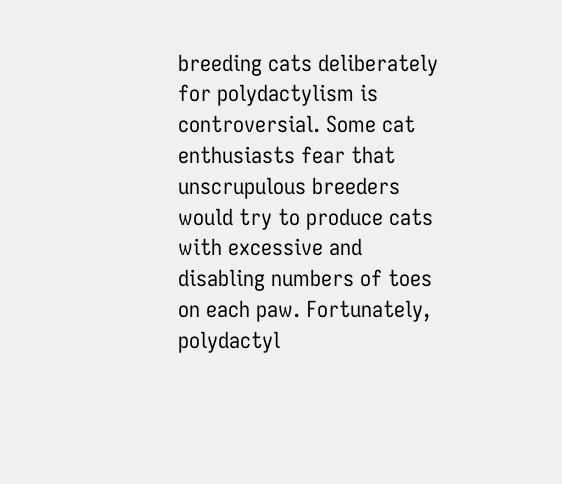breeding cats deliberately for polydactylism is controversial. Some cat enthusiasts fear that unscrupulous breeders would try to produce cats with excessive and disabling numbers of toes on each paw. Fortunately, polydactyl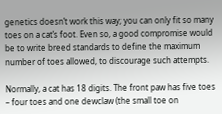genetics doesn’t work this way; you can only fit so many toes on a cat’s foot. Even so, a good compromise would be to write breed standards to define the maximum number of toes allowed, to discourage such attempts.

Normally, a cat has 18 digits. The front paw has five toes – four toes and one dewclaw (the small toe on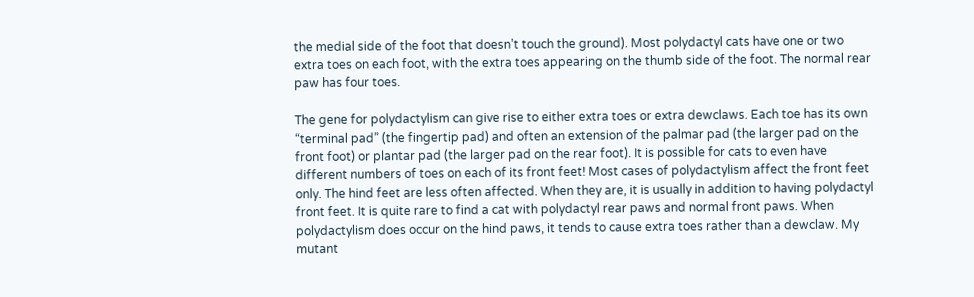the medial side of the foot that doesn’t touch the ground). Most polydactyl cats have one or two extra toes on each foot, with the extra toes appearing on the thumb side of the foot. The normal rear paw has four toes.

The gene for polydactylism can give rise to either extra toes or extra dewclaws. Each toe has its own “terminal pad” (the fingertip pad) and often an extension of the palmar pad (the larger pad on the front foot) or plantar pad (the larger pad on the rear foot). It is possible for cats to even have different numbers of toes on each of its front feet! Most cases of polydactylism affect the front feet only. The hind feet are less often affected. When they are, it is usually in addition to having polydactyl front feet. It is quite rare to find a cat with polydactyl rear paws and normal front paws. When polydactylism does occur on the hind paws, it tends to cause extra toes rather than a dewclaw. My mutant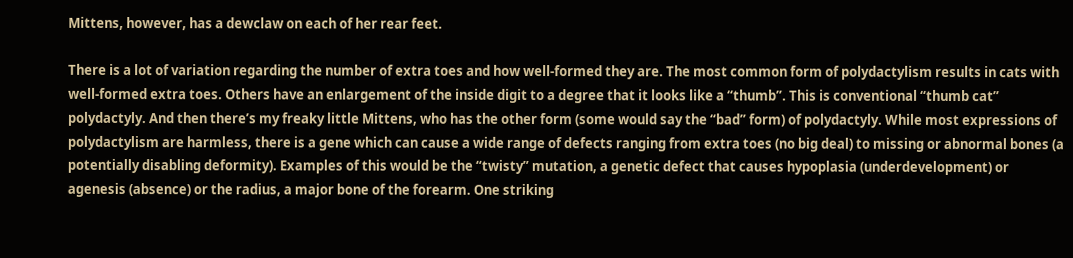Mittens, however, has a dewclaw on each of her rear feet.

There is a lot of variation regarding the number of extra toes and how well-formed they are. The most common form of polydactylism results in cats with well-formed extra toes. Others have an enlargement of the inside digit to a degree that it looks like a “thumb”. This is conventional “thumb cat” polydactyly. And then there’s my freaky little Mittens, who has the other form (some would say the “bad” form) of polydactyly. While most expressions of polydactylism are harmless, there is a gene which can cause a wide range of defects ranging from extra toes (no big deal) to missing or abnormal bones (a potentially disabling deformity). Examples of this would be the “twisty” mutation, a genetic defect that causes hypoplasia (underdevelopment) or agenesis (absence) or the radius, a major bone of the forearm. One striking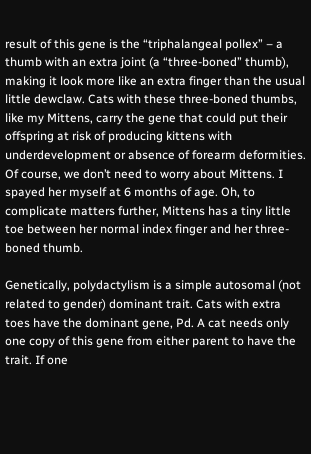result of this gene is the “triphalangeal pollex” – a thumb with an extra joint (a “three-boned” thumb), making it look more like an extra finger than the usual little dewclaw. Cats with these three-boned thumbs, like my Mittens, carry the gene that could put their offspring at risk of producing kittens with underdevelopment or absence of forearm deformities. Of course, we don’t need to worry about Mittens. I spayed her myself at 6 months of age. Oh, to complicate matters further, Mittens has a tiny little toe between her normal index finger and her three-boned thumb.

Genetically, polydactylism is a simple autosomal (not related to gender) dominant trait. Cats with extra toes have the dominant gene, Pd. A cat needs only one copy of this gene from either parent to have the trait. If one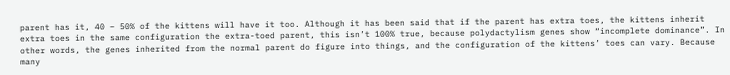parent has it, 40 – 50% of the kittens will have it too. Although it has been said that if the parent has extra toes, the kittens inherit extra toes in the same configuration the extra-toed parent, this isn’t 100% true, because polydactylism genes show “incomplete dominance”. In other words, the genes inherited from the normal parent do figure into things, and the configuration of the kittens’ toes can vary. Because many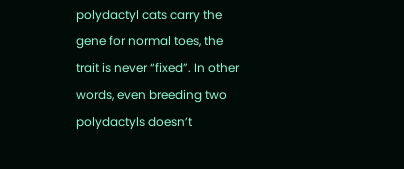polydactyl cats carry the gene for normal toes, the trait is never “fixed”. In other words, even breeding two polydactyls doesn’t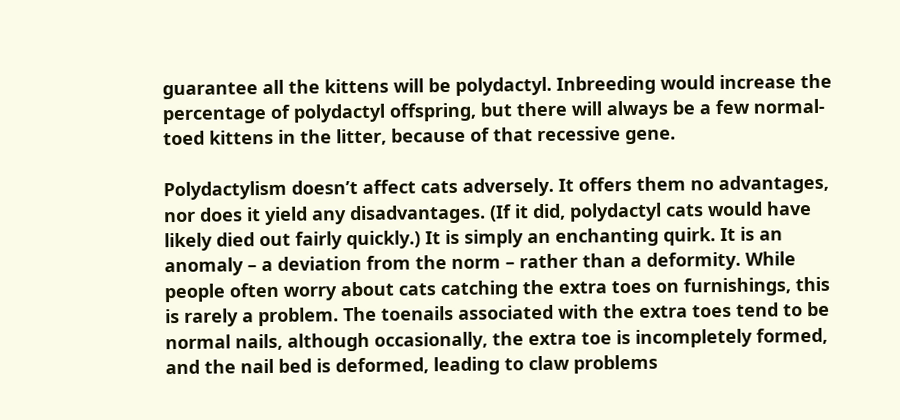guarantee all the kittens will be polydactyl. Inbreeding would increase the percentage of polydactyl offspring, but there will always be a few normal-toed kittens in the litter, because of that recessive gene.

Polydactylism doesn’t affect cats adversely. It offers them no advantages, nor does it yield any disadvantages. (If it did, polydactyl cats would have likely died out fairly quickly.) It is simply an enchanting quirk. It is an anomaly – a deviation from the norm – rather than a deformity. While people often worry about cats catching the extra toes on furnishings, this is rarely a problem. The toenails associated with the extra toes tend to be normal nails, although occasionally, the extra toe is incompletely formed, and the nail bed is deformed, leading to claw problems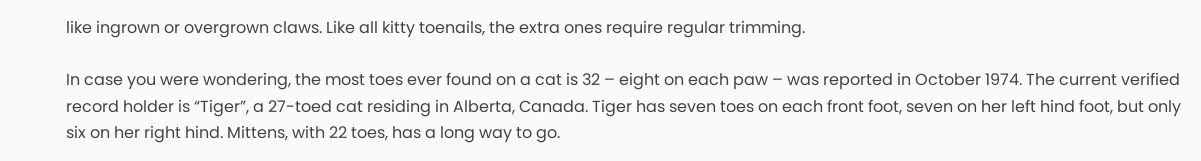like ingrown or overgrown claws. Like all kitty toenails, the extra ones require regular trimming.

In case you were wondering, the most toes ever found on a cat is 32 – eight on each paw – was reported in October 1974. The current verified record holder is “Tiger”, a 27-toed cat residing in Alberta, Canada. Tiger has seven toes on each front foot, seven on her left hind foot, but only six on her right hind. Mittens, with 22 toes, has a long way to go.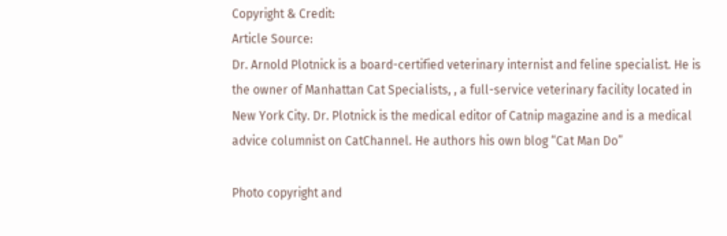Copyright & Credit:
Article Source:
Dr. Arnold Plotnick is a board-certified veterinary internist and feline specialist. He is the owner of Manhattan Cat Specialists, , a full-service veterinary facility located in New York City. Dr. Plotnick is the medical editor of Catnip magazine and is a medical advice columnist on CatChannel. He authors his own blog “Cat Man Do”

Photo copyright and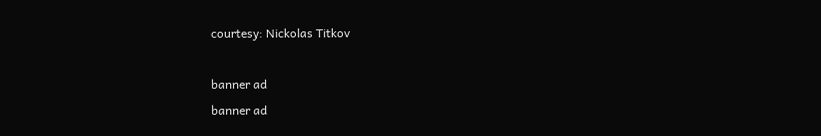courtesy: Nickolas Titkov

banner ad
banner ad